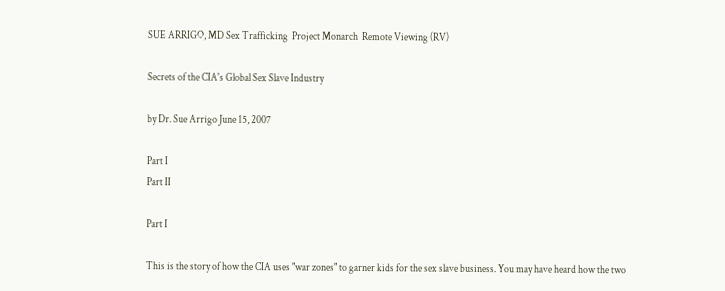SUE ARRIGO, MD Sex Trafficking  Project Monarch  Remote Viewing (RV)

Secrets of the CIA's Global Sex Slave Industry

by Dr. Sue Arrigo June 15, 2007

Part I
Part II

Part I

This is the story of how the CIA uses "war zones" to garner kids for the sex slave business. You may have heard how the two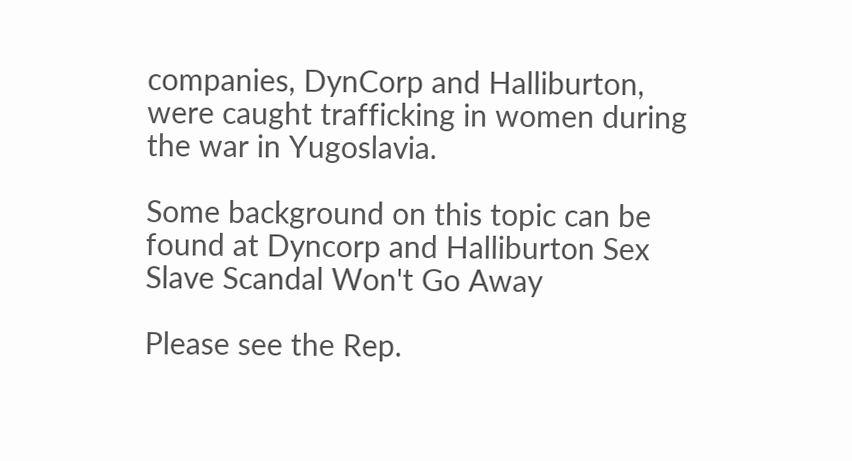companies, DynCorp and Halliburton, were caught trafficking in women during the war in Yugoslavia.

Some background on this topic can be found at Dyncorp and Halliburton Sex Slave Scandal Won't Go Away

Please see the Rep.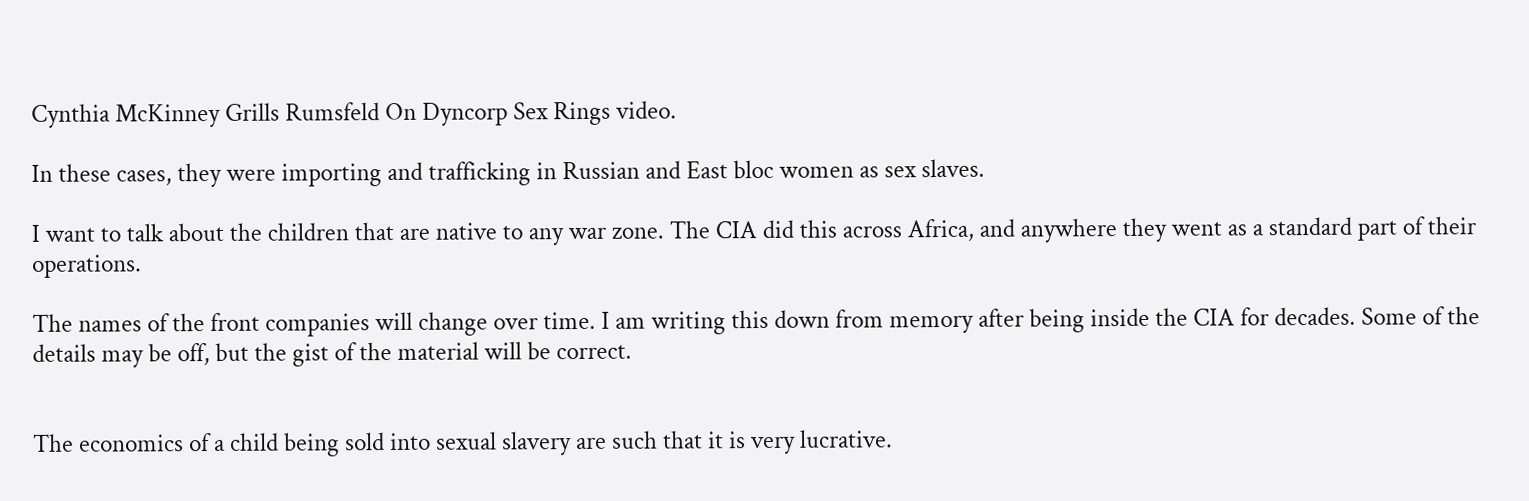Cynthia McKinney Grills Rumsfeld On Dyncorp Sex Rings video.

In these cases, they were importing and trafficking in Russian and East bloc women as sex slaves.

I want to talk about the children that are native to any war zone. The CIA did this across Africa, and anywhere they went as a standard part of their operations.

The names of the front companies will change over time. I am writing this down from memory after being inside the CIA for decades. Some of the details may be off, but the gist of the material will be correct.


The economics of a child being sold into sexual slavery are such that it is very lucrative.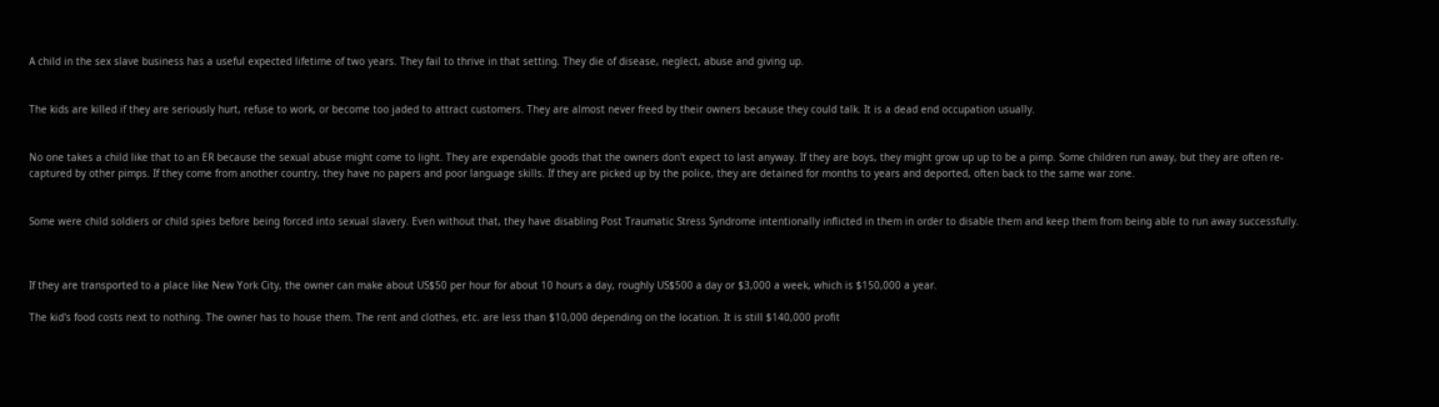A child in the sex slave business has a useful expected lifetime of two years. They fail to thrive in that setting. They die of disease, neglect, abuse and giving up.


The kids are killed if they are seriously hurt, refuse to work, or become too jaded to attract customers. They are almost never freed by their owners because they could talk. It is a dead end occupation usually.


No one takes a child like that to an ER because the sexual abuse might come to light. They are expendable goods that the owners don't expect to last anyway. If they are boys, they might grow up up to be a pimp. Some children run away, but they are often re-captured by other pimps. If they come from another country, they have no papers and poor language skills. If they are picked up by the police, they are detained for months to years and deported, often back to the same war zone.


Some were child soldiers or child spies before being forced into sexual slavery. Even without that, they have disabling Post Traumatic Stress Syndrome intentionally inflicted in them in order to disable them and keep them from being able to run away successfully.



If they are transported to a place like New York City, the owner can make about US$50 per hour for about 10 hours a day, roughly US$500 a day or $3,000 a week, which is $150,000 a year.

The kid's food costs next to nothing. The owner has to house them. The rent and clothes, etc. are less than $10,000 depending on the location. It is still $140,000 profit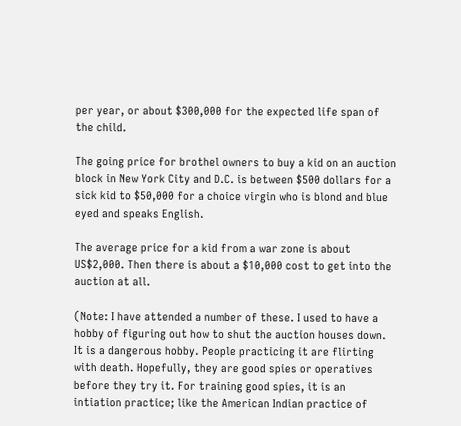per year, or about $300,000 for the expected life span of the child.

The going price for brothel owners to buy a kid on an auction block in New York City and D.C. is between $500 dollars for a sick kid to $50,000 for a choice virgin who is blond and blue eyed and speaks English.

The average price for a kid from a war zone is about US$2,000. Then there is about a $10,000 cost to get into the auction at all.

(Note: I have attended a number of these. I used to have a hobby of figuring out how to shut the auction houses down. It is a dangerous hobby. People practicing it are flirting with death. Hopefully, they are good spies or operatives before they try it. For training good spies, it is an intiation practice; like the American Indian practice of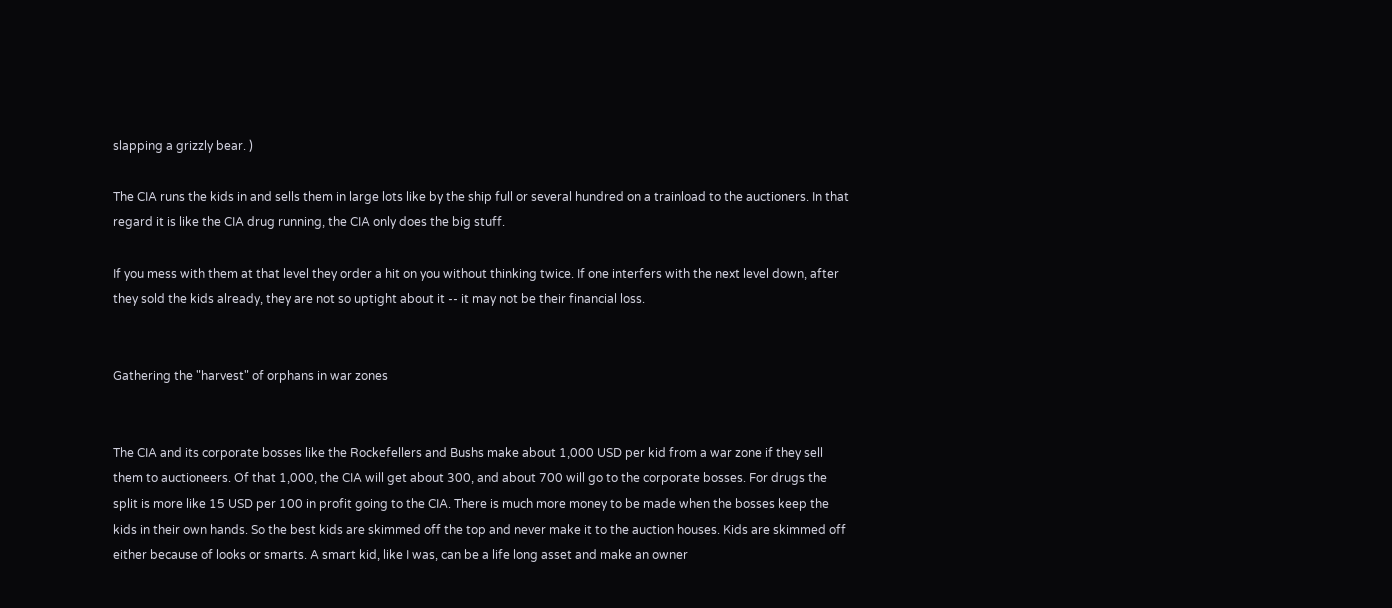slapping a grizzly bear. )

The CIA runs the kids in and sells them in large lots like by the ship full or several hundred on a trainload to the auctioners. In that regard it is like the CIA drug running, the CIA only does the big stuff.

If you mess with them at that level they order a hit on you without thinking twice. If one interfers with the next level down, after they sold the kids already, they are not so uptight about it -- it may not be their financial loss.


Gathering the "harvest" of orphans in war zones


The CIA and its corporate bosses like the Rockefellers and Bushs make about 1,000 USD per kid from a war zone if they sell them to auctioneers. Of that 1,000, the CIA will get about 300, and about 700 will go to the corporate bosses. For drugs the split is more like 15 USD per 100 in profit going to the CIA. There is much more money to be made when the bosses keep the kids in their own hands. So the best kids are skimmed off the top and never make it to the auction houses. Kids are skimmed off either because of looks or smarts. A smart kid, like I was, can be a life long asset and make an owner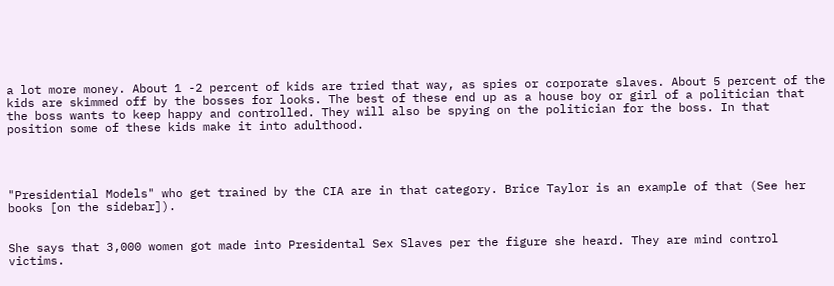a lot more money. About 1 -2 percent of kids are tried that way, as spies or corporate slaves. About 5 percent of the kids are skimmed off by the bosses for looks. The best of these end up as a house boy or girl of a politician that the boss wants to keep happy and controlled. They will also be spying on the politician for the boss. In that position some of these kids make it into adulthood.




"Presidential Models" who get trained by the CIA are in that category. Brice Taylor is an example of that (See her books [on the sidebar]).


She says that 3,000 women got made into Presidental Sex Slaves per the figure she heard. They are mind control victims.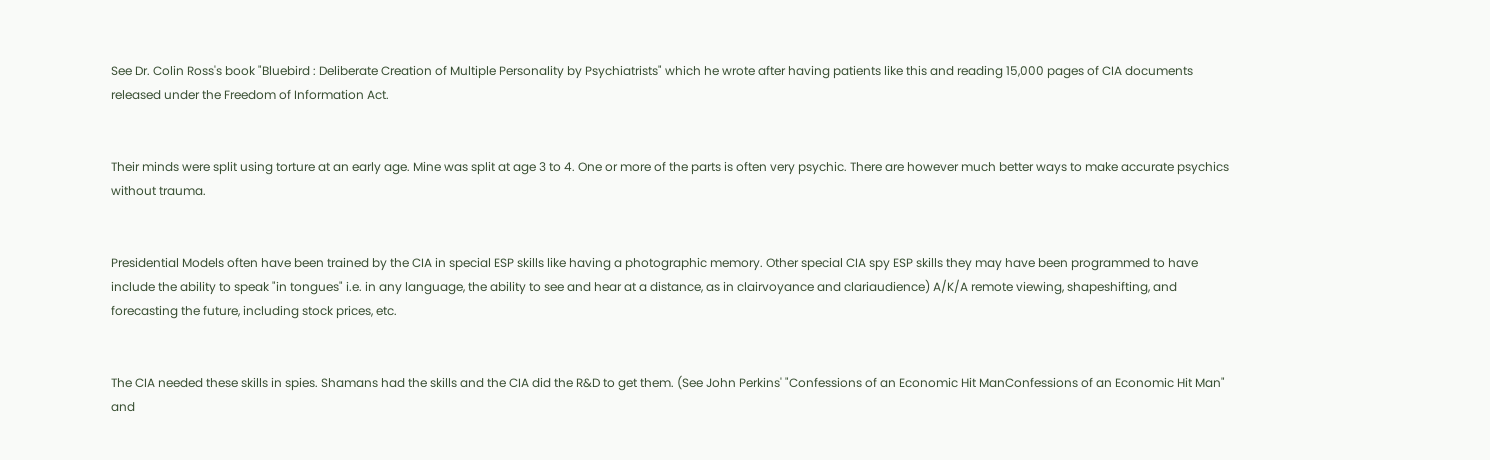See Dr. Colin Ross's book "Bluebird : Deliberate Creation of Multiple Personality by Psychiatrists" which he wrote after having patients like this and reading 15,000 pages of CIA documents released under the Freedom of Information Act.


Their minds were split using torture at an early age. Mine was split at age 3 to 4. One or more of the parts is often very psychic. There are however much better ways to make accurate psychics without trauma.


Presidential Models often have been trained by the CIA in special ESP skills like having a photographic memory. Other special CIA spy ESP skills they may have been programmed to have include the ability to speak "in tongues" i.e. in any language, the ability to see and hear at a distance, as in clairvoyance and clariaudience) A/K/A remote viewing, shapeshifting, and forecasting the future, including stock prices, etc.


The CIA needed these skills in spies. Shamans had the skills and the CIA did the R&D to get them. (See John Perkins' "Confessions of an Economic Hit ManConfessions of an Economic Hit Man" and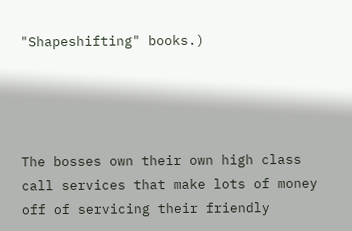"Shapeshifting" books.)




The bosses own their own high class call services that make lots of money off of servicing their friendly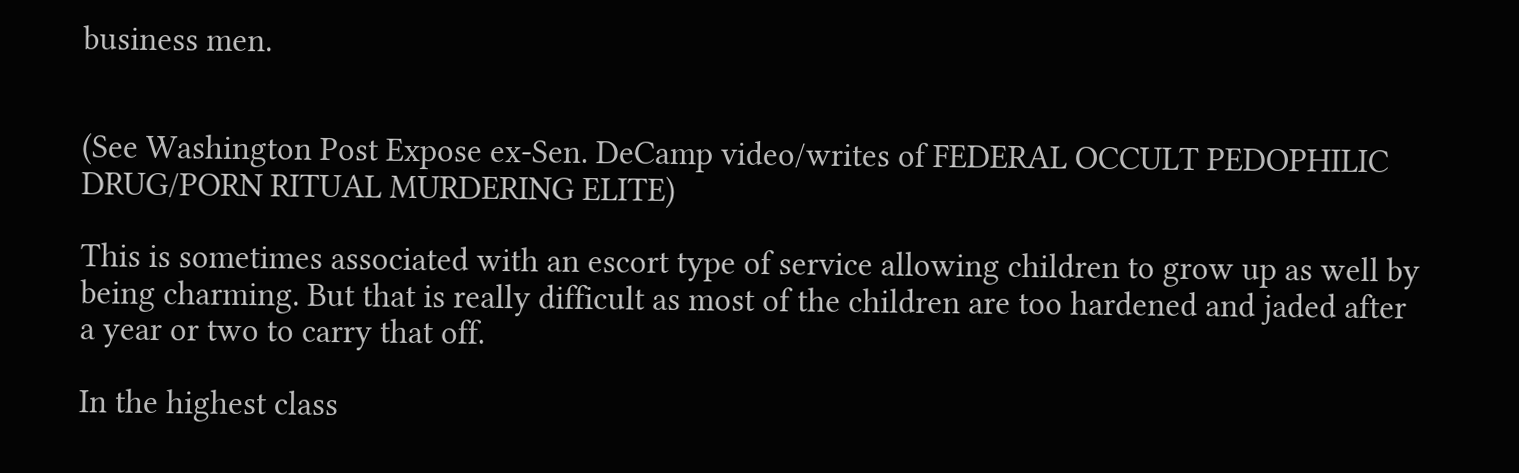business men.


(See Washington Post Expose ex-Sen. DeCamp video/writes of FEDERAL OCCULT PEDOPHILIC DRUG/PORN RITUAL MURDERING ELITE)

This is sometimes associated with an escort type of service allowing children to grow up as well by being charming. But that is really difficult as most of the children are too hardened and jaded after a year or two to carry that off.

In the highest class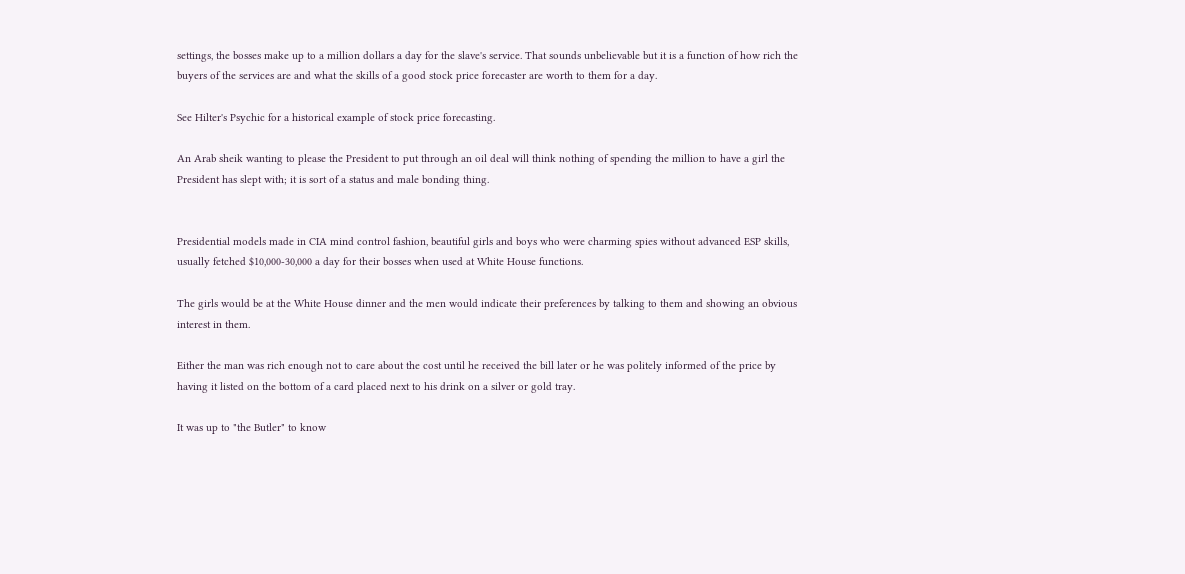settings, the bosses make up to a million dollars a day for the slave's service. That sounds unbelievable but it is a function of how rich the buyers of the services are and what the skills of a good stock price forecaster are worth to them for a day.

See Hilter's Psychic for a historical example of stock price forecasting.

An Arab sheik wanting to please the President to put through an oil deal will think nothing of spending the million to have a girl the President has slept with; it is sort of a status and male bonding thing.


Presidential models made in CIA mind control fashion, beautiful girls and boys who were charming spies without advanced ESP skills, usually fetched $10,000-30,000 a day for their bosses when used at White House functions.

The girls would be at the White House dinner and the men would indicate their preferences by talking to them and showing an obvious interest in them.

Either the man was rich enough not to care about the cost until he received the bill later or he was politely informed of the price by having it listed on the bottom of a card placed next to his drink on a silver or gold tray.

It was up to "the Butler" to know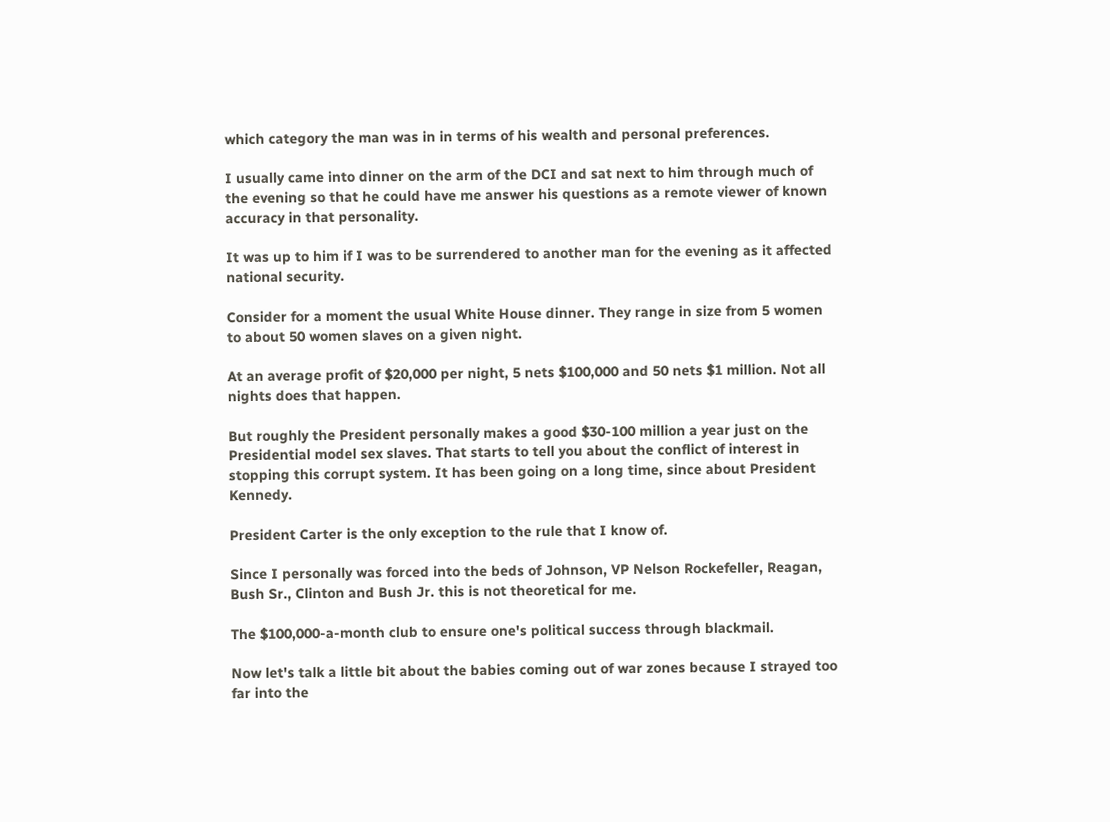which category the man was in in terms of his wealth and personal preferences.

I usually came into dinner on the arm of the DCI and sat next to him through much of the evening so that he could have me answer his questions as a remote viewer of known accuracy in that personality.

It was up to him if I was to be surrendered to another man for the evening as it affected national security.

Consider for a moment the usual White House dinner. They range in size from 5 women to about 50 women slaves on a given night.

At an average profit of $20,000 per night, 5 nets $100,000 and 50 nets $1 million. Not all nights does that happen.

But roughly the President personally makes a good $30-100 million a year just on the Presidential model sex slaves. That starts to tell you about the conflict of interest in stopping this corrupt system. It has been going on a long time, since about President Kennedy.

President Carter is the only exception to the rule that I know of.

Since I personally was forced into the beds of Johnson, VP Nelson Rockefeller, Reagan, Bush Sr., Clinton and Bush Jr. this is not theoretical for me.

The $100,000-a-month club to ensure one's political success through blackmail.

Now let's talk a little bit about the babies coming out of war zones because I strayed too far into the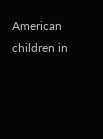American children in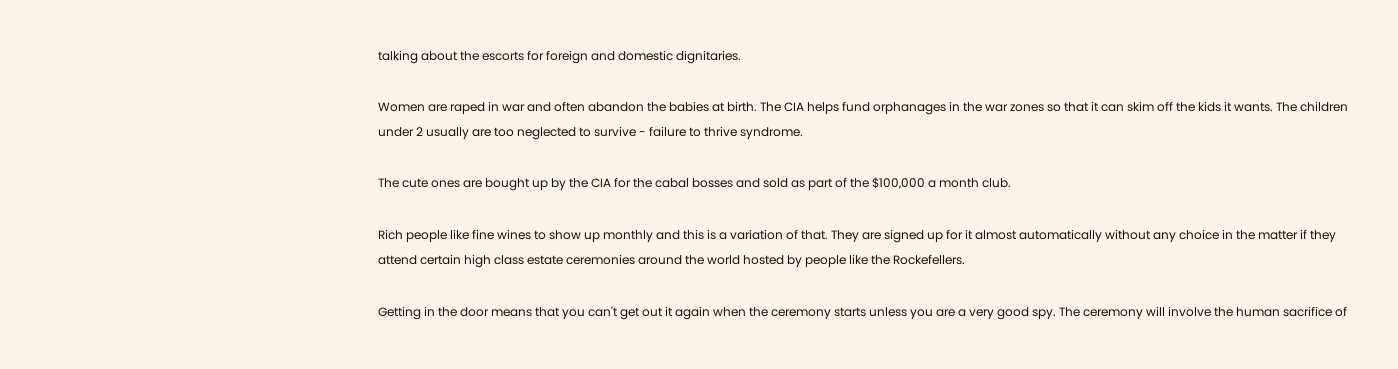talking about the escorts for foreign and domestic dignitaries.

Women are raped in war and often abandon the babies at birth. The CIA helps fund orphanages in the war zones so that it can skim off the kids it wants. The children under 2 usually are too neglected to survive - failure to thrive syndrome.

The cute ones are bought up by the CIA for the cabal bosses and sold as part of the $100,000 a month club.

Rich people like fine wines to show up monthly and this is a variation of that. They are signed up for it almost automatically without any choice in the matter if they attend certain high class estate ceremonies around the world hosted by people like the Rockefellers.

Getting in the door means that you can't get out it again when the ceremony starts unless you are a very good spy. The ceremony will involve the human sacrifice of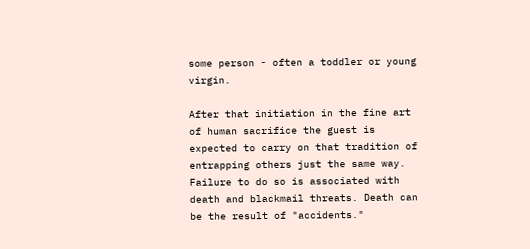some person - often a toddler or young virgin.

After that initiation in the fine art of human sacrifice the guest is expected to carry on that tradition of entrapping others just the same way. Failure to do so is associated with death and blackmail threats. Death can be the result of "accidents."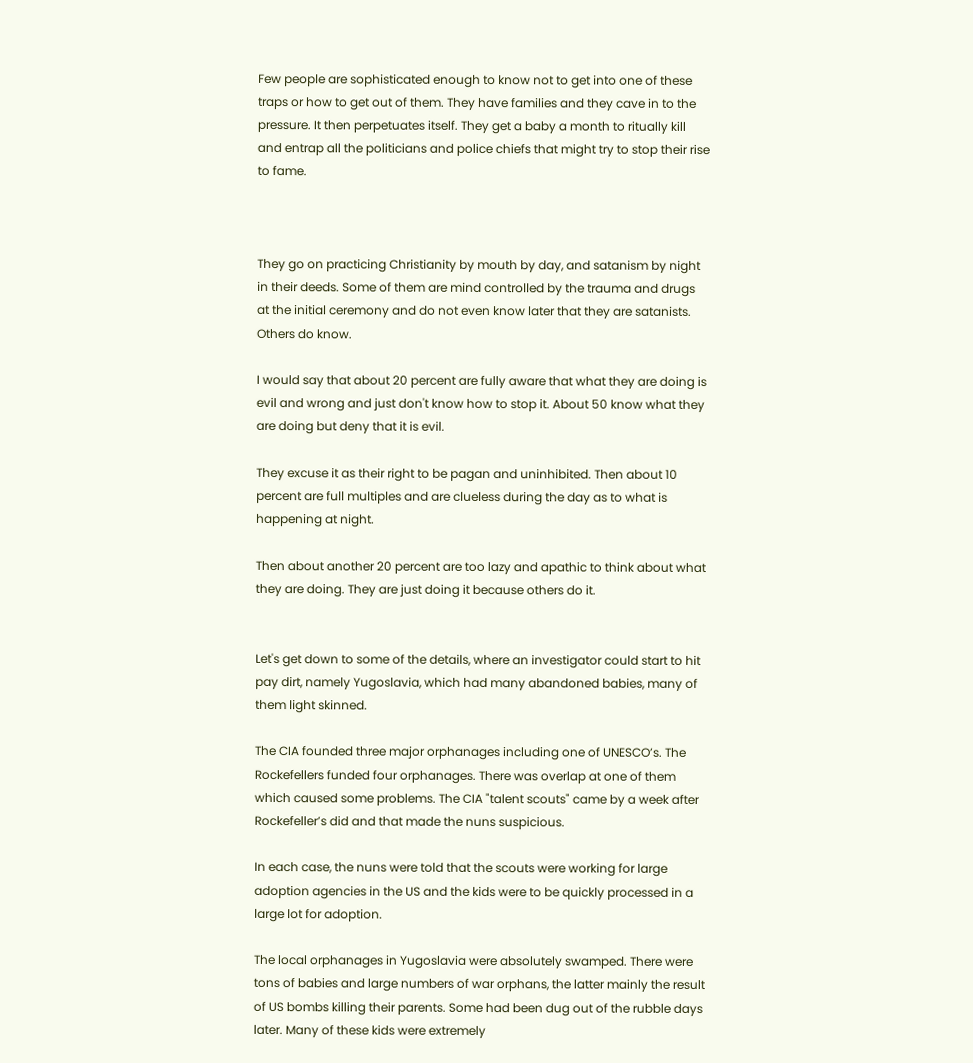Few people are sophisticated enough to know not to get into one of these traps or how to get out of them. They have families and they cave in to the pressure. It then perpetuates itself. They get a baby a month to ritually kill and entrap all the politicians and police chiefs that might try to stop their rise to fame.



They go on practicing Christianity by mouth by day, and satanism by night in their deeds. Some of them are mind controlled by the trauma and drugs at the initial ceremony and do not even know later that they are satanists. Others do know.

I would say that about 20 percent are fully aware that what they are doing is evil and wrong and just don't know how to stop it. About 50 know what they are doing but deny that it is evil.

They excuse it as their right to be pagan and uninhibited. Then about 10 percent are full multiples and are clueless during the day as to what is happening at night.

Then about another 20 percent are too lazy and apathic to think about what they are doing. They are just doing it because others do it.


Let's get down to some of the details, where an investigator could start to hit pay dirt, namely Yugoslavia, which had many abandoned babies, many of them light skinned.

The CIA founded three major orphanages including one of UNESCO’s. The Rockefellers funded four orphanages. There was overlap at one of them which caused some problems. The CIA "talent scouts" came by a week after Rockefeller’s did and that made the nuns suspicious.

In each case, the nuns were told that the scouts were working for large adoption agencies in the US and the kids were to be quickly processed in a large lot for adoption.

The local orphanages in Yugoslavia were absolutely swamped. There were tons of babies and large numbers of war orphans, the latter mainly the result of US bombs killing their parents. Some had been dug out of the rubble days later. Many of these kids were extremely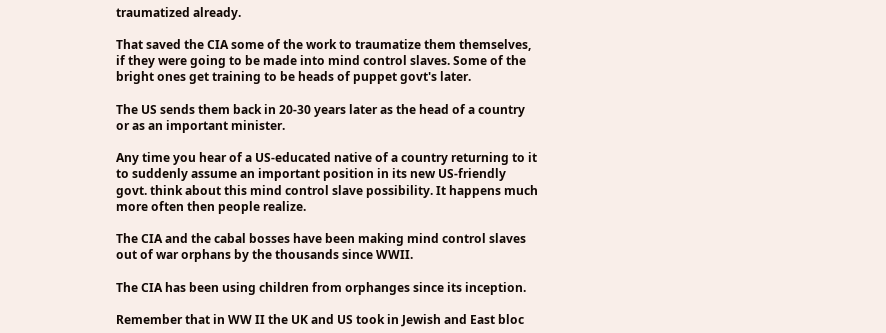traumatized already.

That saved the CIA some of the work to traumatize them themselves, if they were going to be made into mind control slaves. Some of the bright ones get training to be heads of puppet govt's later.

The US sends them back in 20-30 years later as the head of a country or as an important minister.

Any time you hear of a US-educated native of a country returning to it to suddenly assume an important position in its new US-friendly govt. think about this mind control slave possibility. It happens much more often then people realize.

The CIA and the cabal bosses have been making mind control slaves out of war orphans by the thousands since WWII.

The CIA has been using children from orphanges since its inception.

Remember that in WW II the UK and US took in Jewish and East bloc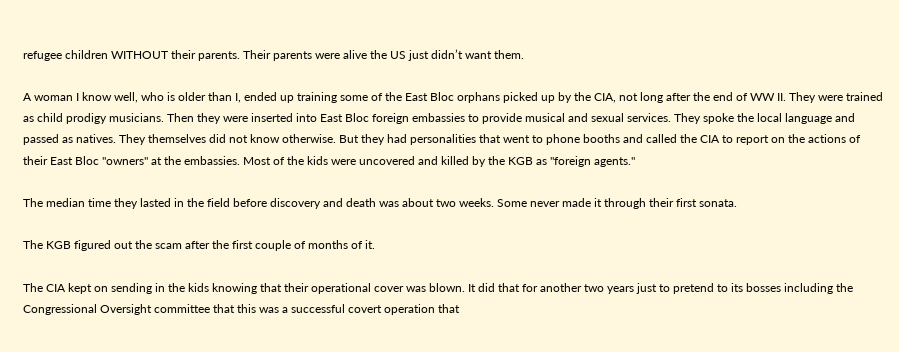refugee children WITHOUT their parents. Their parents were alive the US just didn’t want them.

A woman I know well, who is older than I, ended up training some of the East Bloc orphans picked up by the CIA, not long after the end of WW II. They were trained as child prodigy musicians. Then they were inserted into East Bloc foreign embassies to provide musical and sexual services. They spoke the local language and passed as natives. They themselves did not know otherwise. But they had personalities that went to phone booths and called the CIA to report on the actions of their East Bloc "owners" at the embassies. Most of the kids were uncovered and killed by the KGB as "foreign agents."

The median time they lasted in the field before discovery and death was about two weeks. Some never made it through their first sonata.

The KGB figured out the scam after the first couple of months of it.

The CIA kept on sending in the kids knowing that their operational cover was blown. It did that for another two years just to pretend to its bosses including the Congressional Oversight committee that this was a successful covert operation that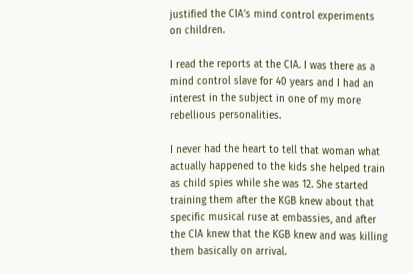justified the CIA’s mind control experiments on children.

I read the reports at the CIA. I was there as a mind control slave for 40 years and I had an interest in the subject in one of my more rebellious personalities.

I never had the heart to tell that woman what actually happened to the kids she helped train as child spies while she was 12. She started training them after the KGB knew about that specific musical ruse at embassies, and after the CIA knew that the KGB knew and was killing them basically on arrival.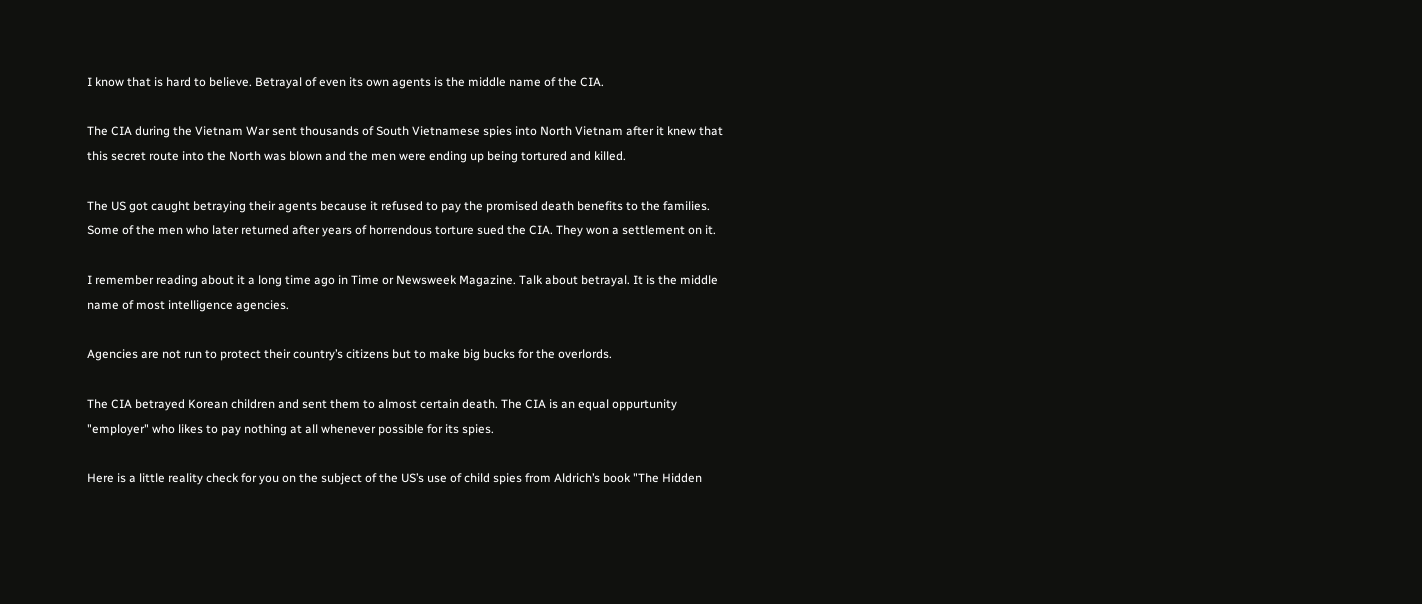I know that is hard to believe. Betrayal of even its own agents is the middle name of the CIA.

The CIA during the Vietnam War sent thousands of South Vietnamese spies into North Vietnam after it knew that this secret route into the North was blown and the men were ending up being tortured and killed.

The US got caught betraying their agents because it refused to pay the promised death benefits to the families. Some of the men who later returned after years of horrendous torture sued the CIA. They won a settlement on it.

I remember reading about it a long time ago in Time or Newsweek Magazine. Talk about betrayal. It is the middle name of most intelligence agencies.

Agencies are not run to protect their country’s citizens but to make big bucks for the overlords.

The CIA betrayed Korean children and sent them to almost certain death. The CIA is an equal oppurtunity "employer" who likes to pay nothing at all whenever possible for its spies.

Here is a little reality check for you on the subject of the US’s use of child spies from Aldrich’s book "The Hidden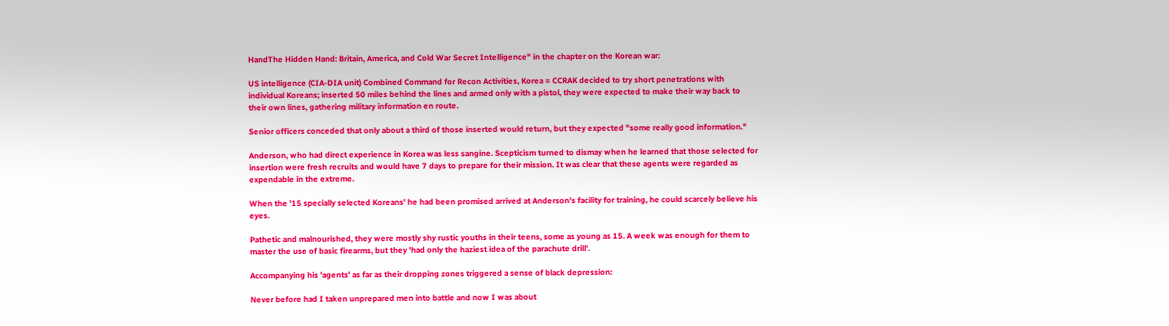HandThe Hidden Hand: Britain, America, and Cold War Secret Intelligence" in the chapter on the Korean war:

US intelligence (CIA-DIA unit) Combined Command for Recon Activities, Korea = CCRAK decided to try short penetrations with individual Koreans; inserted 50 miles behind the lines and armed only with a pistol, they were expected to make their way back to their own lines, gathering military information en route.

Senior officers conceded that only about a third of those inserted would return, but they expected "some really good information."

Anderson, who had direct experience in Korea was less sangine. Scepticism turned to dismay when he learned that those selected for insertion were fresh recruits and would have 7 days to prepare for their mission. It was clear that these agents were regarded as expendable in the extreme.

When the '15 specially selected Koreans' he had been promised arrived at Anderson's facility for training, he could scarcely believe his eyes.

Pathetic and malnourished, they were mostly shy rustic youths in their teens, some as young as 15. A week was enough for them to master the use of basic firearms, but they 'had only the haziest idea of the parachute drill'.

Accompanying his 'agents' as far as their dropping zones triggered a sense of black depression:

Never before had I taken unprepared men into battle and now I was about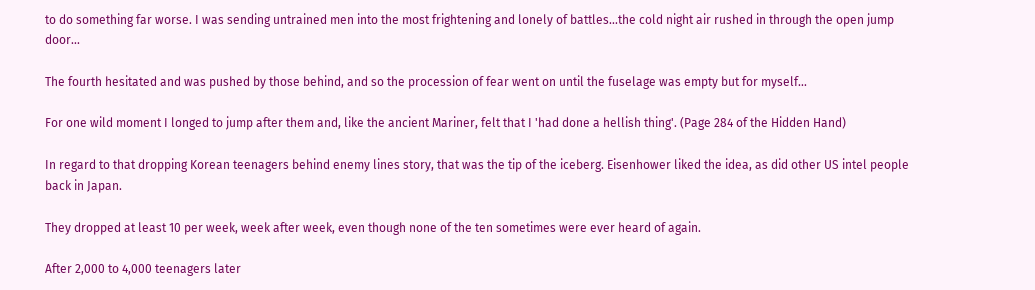to do something far worse. I was sending untrained men into the most frightening and lonely of battles...the cold night air rushed in through the open jump door...

The fourth hesitated and was pushed by those behind, and so the procession of fear went on until the fuselage was empty but for myself...

For one wild moment I longed to jump after them and, like the ancient Mariner, felt that I 'had done a hellish thing'. (Page 284 of the Hidden Hand)

In regard to that dropping Korean teenagers behind enemy lines story, that was the tip of the iceberg. Eisenhower liked the idea, as did other US intel people back in Japan.

They dropped at least 10 per week, week after week, even though none of the ten sometimes were ever heard of again.

After 2,000 to 4,000 teenagers later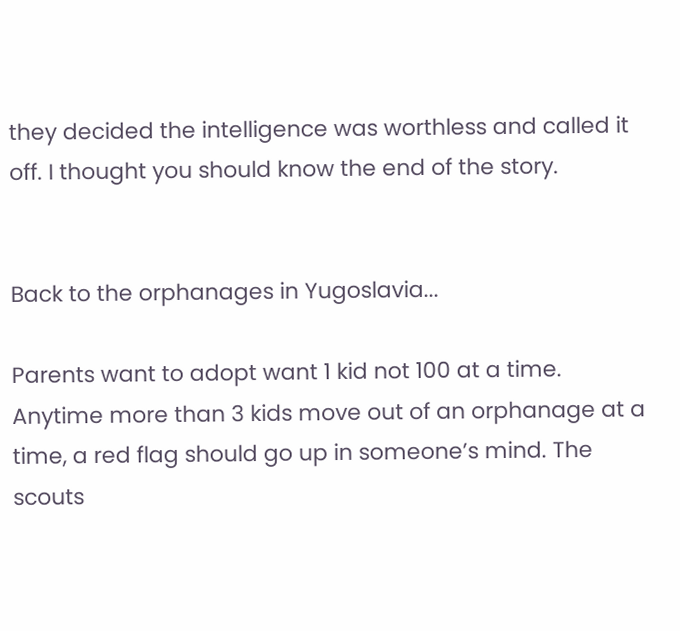they decided the intelligence was worthless and called it off. I thought you should know the end of the story.


Back to the orphanages in Yugoslavia...

Parents want to adopt want 1 kid not 100 at a time. Anytime more than 3 kids move out of an orphanage at a time, a red flag should go up in someone’s mind. The scouts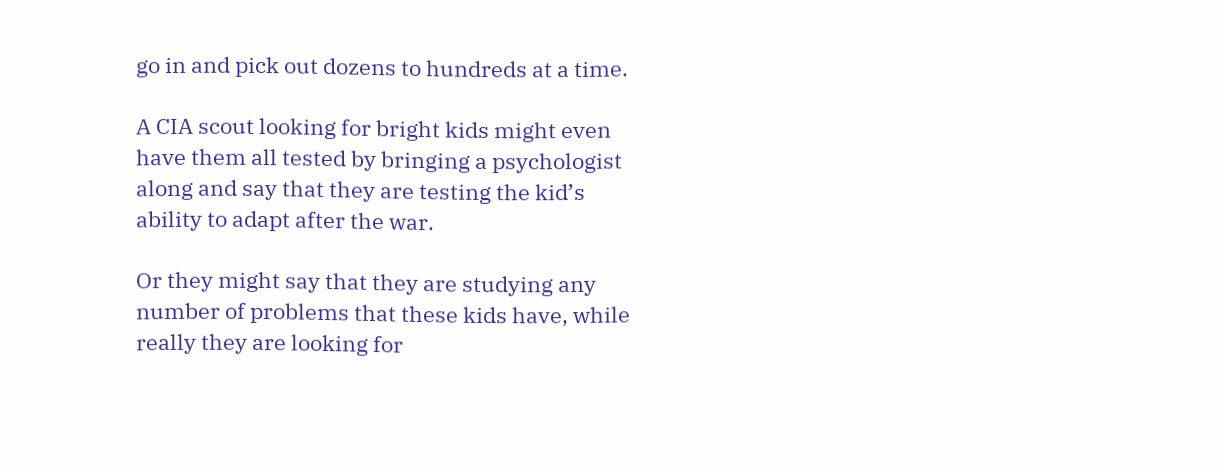go in and pick out dozens to hundreds at a time.

A CIA scout looking for bright kids might even have them all tested by bringing a psychologist along and say that they are testing the kid’s ability to adapt after the war.

Or they might say that they are studying any number of problems that these kids have, while really they are looking for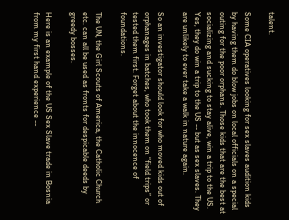talent.

Some CIA operatives looking for sex slaves audition kids by having them do blow jobs on local officials on a special outing for the poor orphans. Those kids that are the best at socializing and sucking to stay alive, win a trip to the US. Yes, they do win a trip to the US -- but as sex slaves. They are unlikely to ever take a walk in nature again.

So an investigator should look for who moved kids out of orphanages in batches, who took them on “field trips” or tested them first. Forget about the innocence of foundations.

The UN, the Girl Scouts of America, the Catholic Church etc. can all be used as fronts for despicable deeds by greedy bosses.

Here is an example of the US Sex Slave trade in Bosnia from my first hand experience --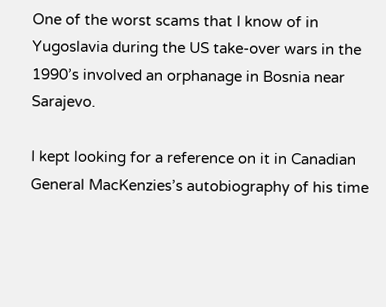One of the worst scams that I know of in Yugoslavia during the US take-over wars in the 1990’s involved an orphanage in Bosnia near Sarajevo.

I kept looking for a reference on it in Canadian General MacKenzies’s autobiography of his time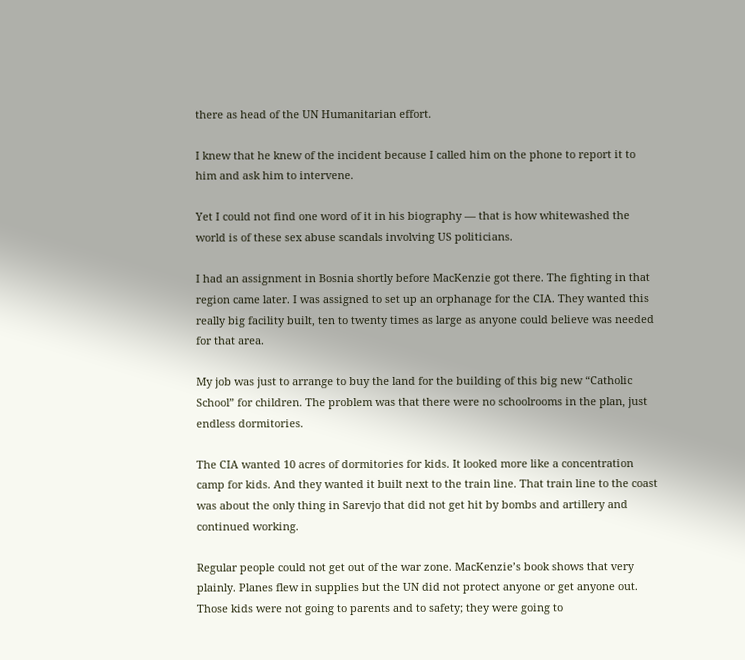there as head of the UN Humanitarian effort.

I knew that he knew of the incident because I called him on the phone to report it to him and ask him to intervene.

Yet I could not find one word of it in his biography — that is how whitewashed the world is of these sex abuse scandals involving US politicians.

I had an assignment in Bosnia shortly before MacKenzie got there. The fighting in that region came later. I was assigned to set up an orphanage for the CIA. They wanted this really big facility built, ten to twenty times as large as anyone could believe was needed for that area.

My job was just to arrange to buy the land for the building of this big new “Catholic School” for children. The problem was that there were no schoolrooms in the plan, just endless dormitories.

The CIA wanted 10 acres of dormitories for kids. It looked more like a concentration camp for kids. And they wanted it built next to the train line. That train line to the coast was about the only thing in Sarevjo that did not get hit by bombs and artillery and continued working.

Regular people could not get out of the war zone. MacKenzie’s book shows that very plainly. Planes flew in supplies but the UN did not protect anyone or get anyone out. Those kids were not going to parents and to safety; they were going to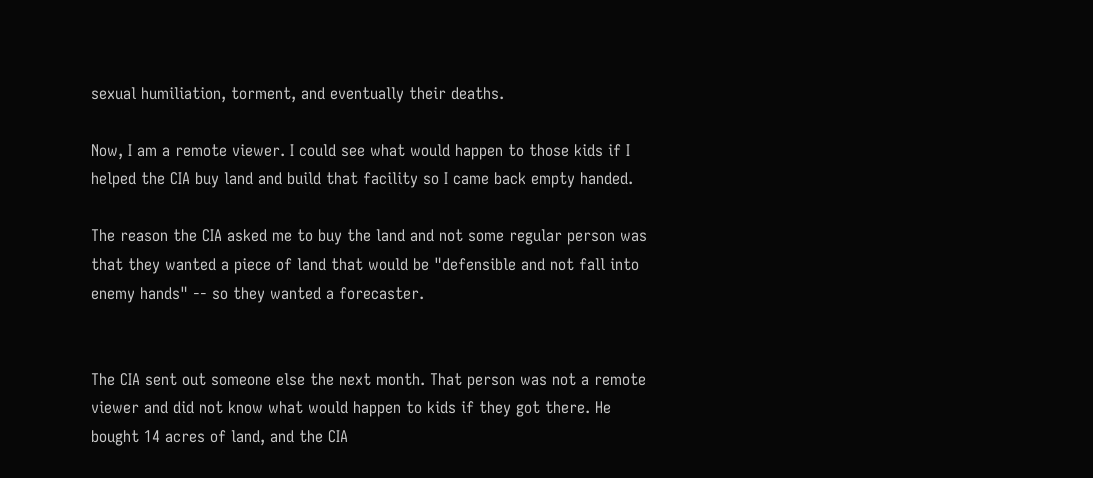sexual humiliation, torment, and eventually their deaths.

Now, I am a remote viewer. I could see what would happen to those kids if I helped the CIA buy land and build that facility so I came back empty handed.

The reason the CIA asked me to buy the land and not some regular person was that they wanted a piece of land that would be "defensible and not fall into enemy hands" -- so they wanted a forecaster.


The CIA sent out someone else the next month. That person was not a remote viewer and did not know what would happen to kids if they got there. He bought 14 acres of land, and the CIA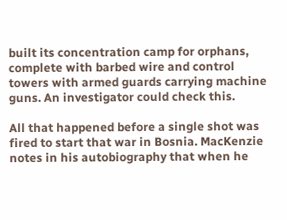built its concentration camp for orphans, complete with barbed wire and control towers with armed guards carrying machine guns. An investigator could check this.

All that happened before a single shot was fired to start that war in Bosnia. MacKenzie notes in his autobiography that when he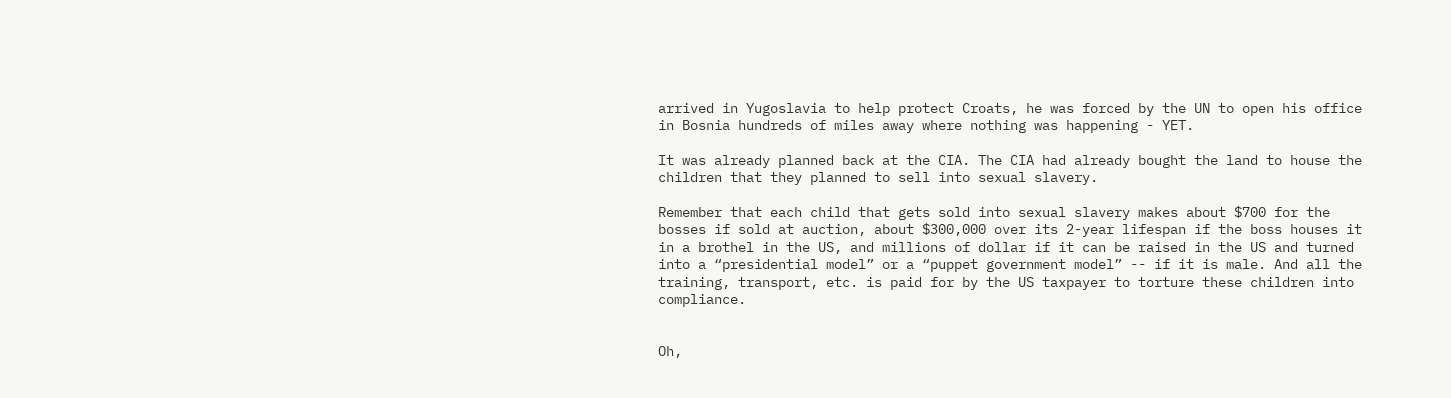arrived in Yugoslavia to help protect Croats, he was forced by the UN to open his office in Bosnia hundreds of miles away where nothing was happening - YET.

It was already planned back at the CIA. The CIA had already bought the land to house the children that they planned to sell into sexual slavery.

Remember that each child that gets sold into sexual slavery makes about $700 for the bosses if sold at auction, about $300,000 over its 2-year lifespan if the boss houses it in a brothel in the US, and millions of dollar if it can be raised in the US and turned into a “presidential model” or a “puppet government model” -- if it is male. And all the training, transport, etc. is paid for by the US taxpayer to torture these children into compliance.


Oh,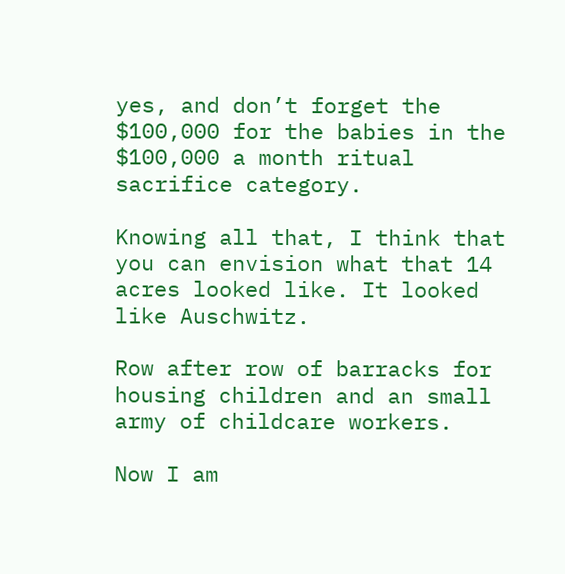yes, and don’t forget the $100,000 for the babies in the $100,000 a month ritual sacrifice category.

Knowing all that, I think that you can envision what that 14 acres looked like. It looked like Auschwitz.

Row after row of barracks for housing children and an small army of childcare workers.

Now I am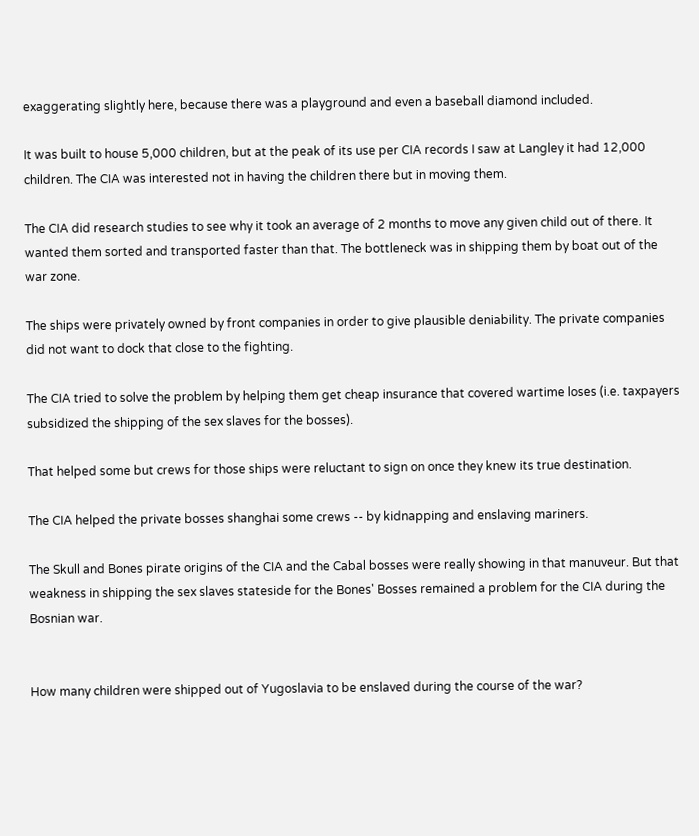exaggerating slightly here, because there was a playground and even a baseball diamond included.

It was built to house 5,000 children, but at the peak of its use per CIA records I saw at Langley it had 12,000 children. The CIA was interested not in having the children there but in moving them.

The CIA did research studies to see why it took an average of 2 months to move any given child out of there. It wanted them sorted and transported faster than that. The bottleneck was in shipping them by boat out of the war zone.

The ships were privately owned by front companies in order to give plausible deniability. The private companies did not want to dock that close to the fighting.

The CIA tried to solve the problem by helping them get cheap insurance that covered wartime loses (i.e. taxpayers subsidized the shipping of the sex slaves for the bosses).

That helped some but crews for those ships were reluctant to sign on once they knew its true destination.

The CIA helped the private bosses shanghai some crews -- by kidnapping and enslaving mariners.

The Skull and Bones pirate origins of the CIA and the Cabal bosses were really showing in that manuveur. But that weakness in shipping the sex slaves stateside for the Bones' Bosses remained a problem for the CIA during the Bosnian war.


How many children were shipped out of Yugoslavia to be enslaved during the course of the war?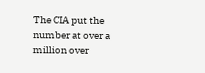The CIA put the number at over a million over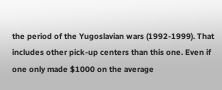the period of the Yugoslavian wars (1992-1999). That includes other pick-up centers than this one. Even if one only made $1000 on the average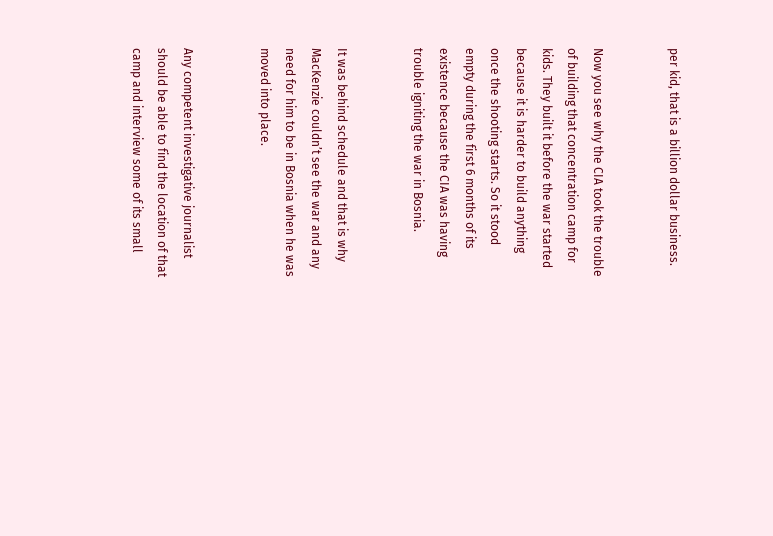per kid, that is a billion dollar business.


Now you see why the CIA took the trouble of building that concentration camp for kids. They built it before the war started because it is harder to build anything once the shooting starts. So it stood empty during the first 6 months of its existence because the CIA was having trouble igniting the war in Bosnia.


It was behind schedule and that is why MacKenzie couldn’t see the war and any need for him to be in Bosnia when he was moved into place.


Any competent investigative journalist should be able to find the location of that camp and interview some of its small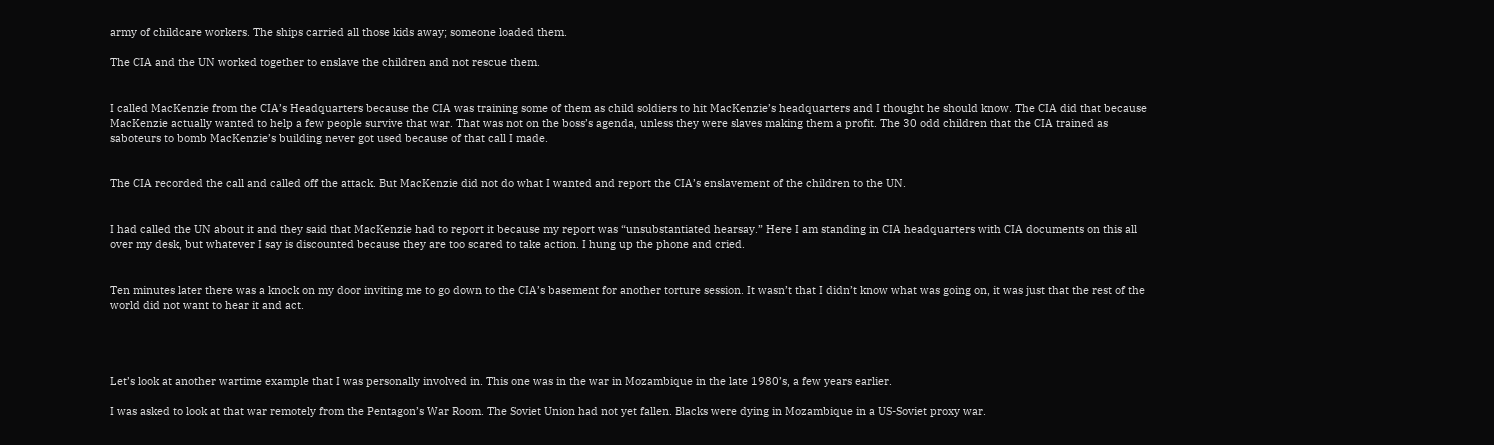army of childcare workers. The ships carried all those kids away; someone loaded them.

The CIA and the UN worked together to enslave the children and not rescue them.


I called MacKenzie from the CIA’s Headquarters because the CIA was training some of them as child soldiers to hit MacKenzie’s headquarters and I thought he should know. The CIA did that because MacKenzie actually wanted to help a few people survive that war. That was not on the boss’s agenda, unless they were slaves making them a profit. The 30 odd children that the CIA trained as saboteurs to bomb MacKenzie’s building never got used because of that call I made.


The CIA recorded the call and called off the attack. But MacKenzie did not do what I wanted and report the CIA’s enslavement of the children to the UN.


I had called the UN about it and they said that MacKenzie had to report it because my report was “unsubstantiated hearsay.” Here I am standing in CIA headquarters with CIA documents on this all over my desk, but whatever I say is discounted because they are too scared to take action. I hung up the phone and cried.


Ten minutes later there was a knock on my door inviting me to go down to the CIA’s basement for another torture session. It wasn’t that I didn’t know what was going on, it was just that the rest of the world did not want to hear it and act.




Let’s look at another wartime example that I was personally involved in. This one was in the war in Mozambique in the late 1980’s, a few years earlier.

I was asked to look at that war remotely from the Pentagon’s War Room. The Soviet Union had not yet fallen. Blacks were dying in Mozambique in a US-Soviet proxy war.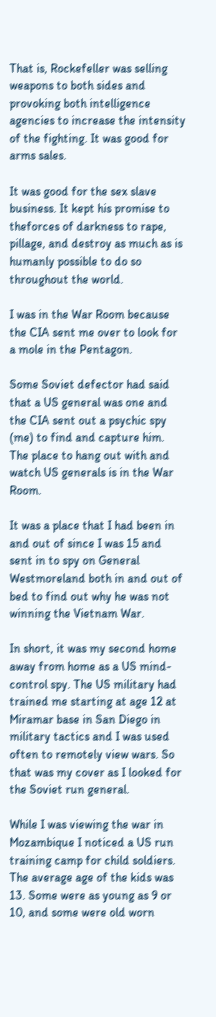That is, Rockefeller was selling weapons to both sides and provoking both intelligence agencies to increase the intensity of the fighting. It was good for arms sales.

It was good for the sex slave business. It kept his promise to theforces of darkness to rape, pillage, and destroy as much as is humanly possible to do so throughout the world.

I was in the War Room because the CIA sent me over to look for a mole in the Pentagon.

Some Soviet defector had said that a US general was one and the CIA sent out a psychic spy (me) to find and capture him. The place to hang out with and watch US generals is in the War Room.

It was a place that I had been in and out of since I was 15 and sent in to spy on General Westmoreland both in and out of bed to find out why he was not winning the Vietnam War.

In short, it was my second home away from home as a US mind-control spy. The US military had trained me starting at age 12 at Miramar base in San Diego in military tactics and I was used often to remotely view wars. So that was my cover as I looked for the Soviet run general.

While I was viewing the war in Mozambique I noticed a US run training camp for child soldiers. The average age of the kids was 13. Some were as young as 9 or 10, and some were old worn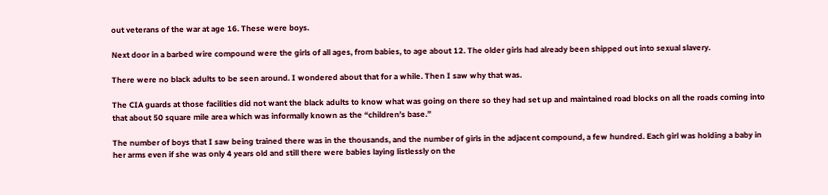out veterans of the war at age 16. These were boys.

Next door in a barbed wire compound were the girls of all ages, from babies, to age about 12. The older girls had already been shipped out into sexual slavery.

There were no black adults to be seen around. I wondered about that for a while. Then I saw why that was.

The CIA guards at those facilities did not want the black adults to know what was going on there so they had set up and maintained road blocks on all the roads coming into that about 50 square mile area which was informally known as the “children’s base.”

The number of boys that I saw being trained there was in the thousands, and the number of girls in the adjacent compound, a few hundred. Each girl was holding a baby in her arms even if she was only 4 years old and still there were babies laying listlessly on the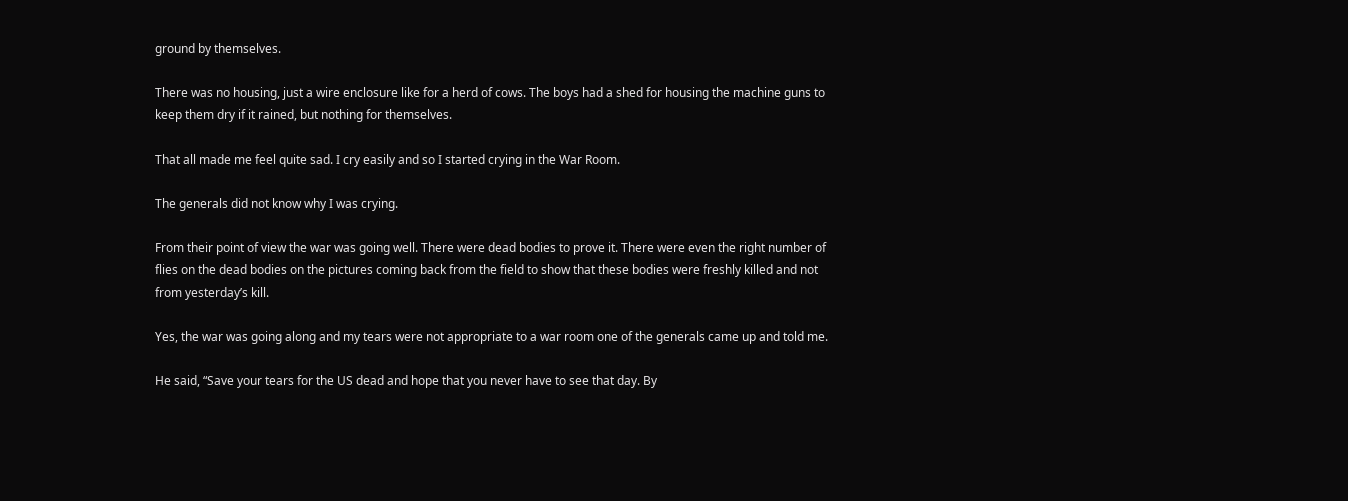ground by themselves.

There was no housing, just a wire enclosure like for a herd of cows. The boys had a shed for housing the machine guns to keep them dry if it rained, but nothing for themselves.

That all made me feel quite sad. I cry easily and so I started crying in the War Room.

The generals did not know why I was crying.

From their point of view the war was going well. There were dead bodies to prove it. There were even the right number of flies on the dead bodies on the pictures coming back from the field to show that these bodies were freshly killed and not from yesterday’s kill.

Yes, the war was going along and my tears were not appropriate to a war room one of the generals came up and told me.

He said, “Save your tears for the US dead and hope that you never have to see that day. By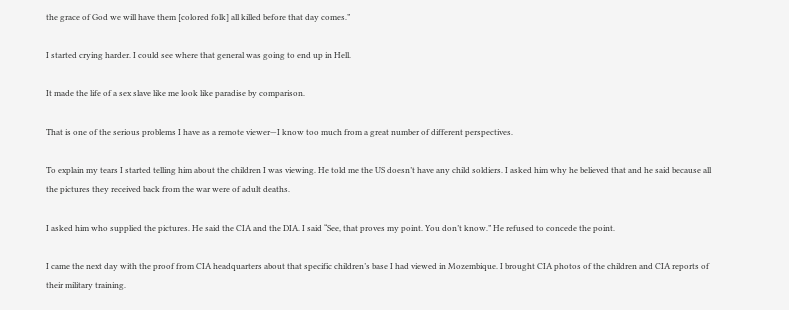the grace of God we will have them [colored folk] all killed before that day comes.”

I started crying harder. I could see where that general was going to end up in Hell.

It made the life of a sex slave like me look like paradise by comparison.

That is one of the serious problems I have as a remote viewer—I know too much from a great number of different perspectives.

To explain my tears I started telling him about the children I was viewing. He told me the US doesn’t have any child soldiers. I asked him why he believed that and he said because all the pictures they received back from the war were of adult deaths.

I asked him who supplied the pictures. He said the CIA and the DIA. I said “See, that proves my point. You don’t know.” He refused to concede the point.

I came the next day with the proof from CIA headquarters about that specific children’s base I had viewed in Mozembique. I brought CIA photos of the children and CIA reports of their military training.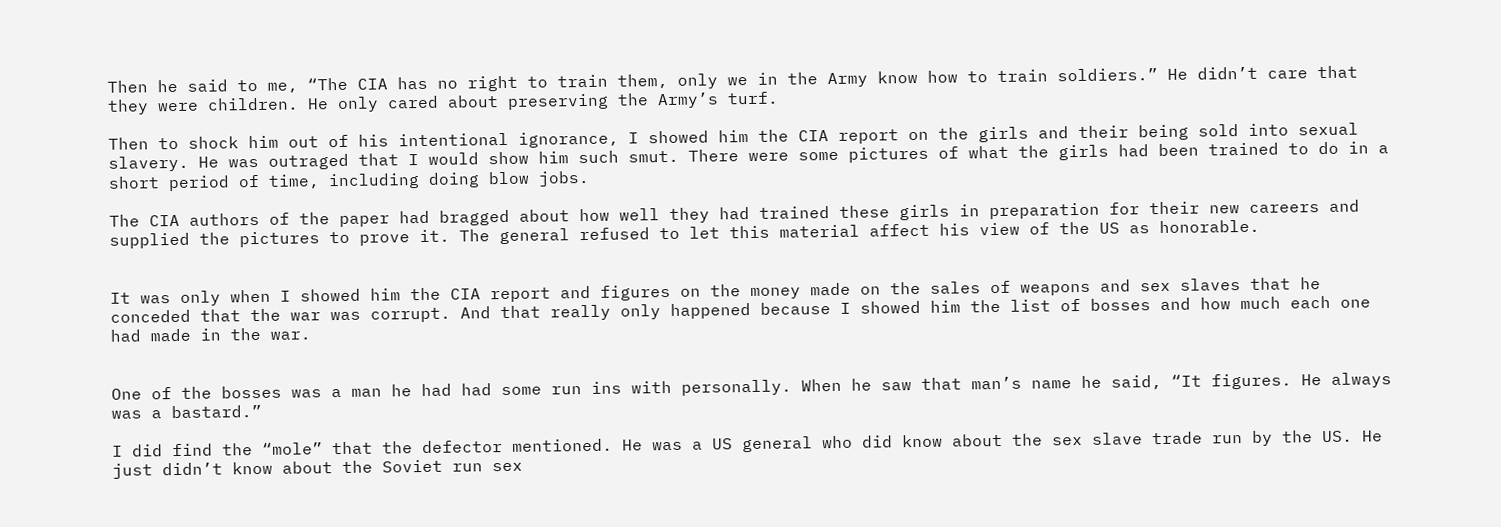Then he said to me, “The CIA has no right to train them, only we in the Army know how to train soldiers.” He didn’t care that they were children. He only cared about preserving the Army’s turf.

Then to shock him out of his intentional ignorance, I showed him the CIA report on the girls and their being sold into sexual slavery. He was outraged that I would show him such smut. There were some pictures of what the girls had been trained to do in a short period of time, including doing blow jobs.

The CIA authors of the paper had bragged about how well they had trained these girls in preparation for their new careers and supplied the pictures to prove it. The general refused to let this material affect his view of the US as honorable.


It was only when I showed him the CIA report and figures on the money made on the sales of weapons and sex slaves that he conceded that the war was corrupt. And that really only happened because I showed him the list of bosses and how much each one had made in the war.


One of the bosses was a man he had had some run ins with personally. When he saw that man’s name he said, “It figures. He always was a bastard.”

I did find the “mole” that the defector mentioned. He was a US general who did know about the sex slave trade run by the US. He just didn’t know about the Soviet run sex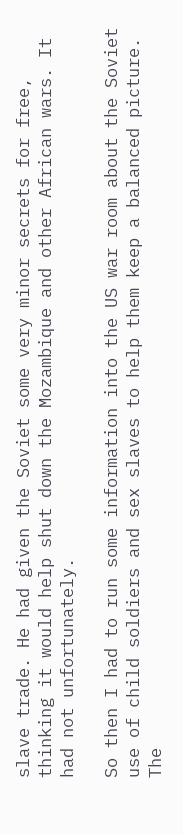slave trade. He had given the Soviet some very minor secrets for free, thinking it would help shut down the Mozambique and other African wars. It had not unfortunately.

So then I had to run some information into the US war room about the Soviet use of child soldiers and sex slaves to help them keep a balanced picture. The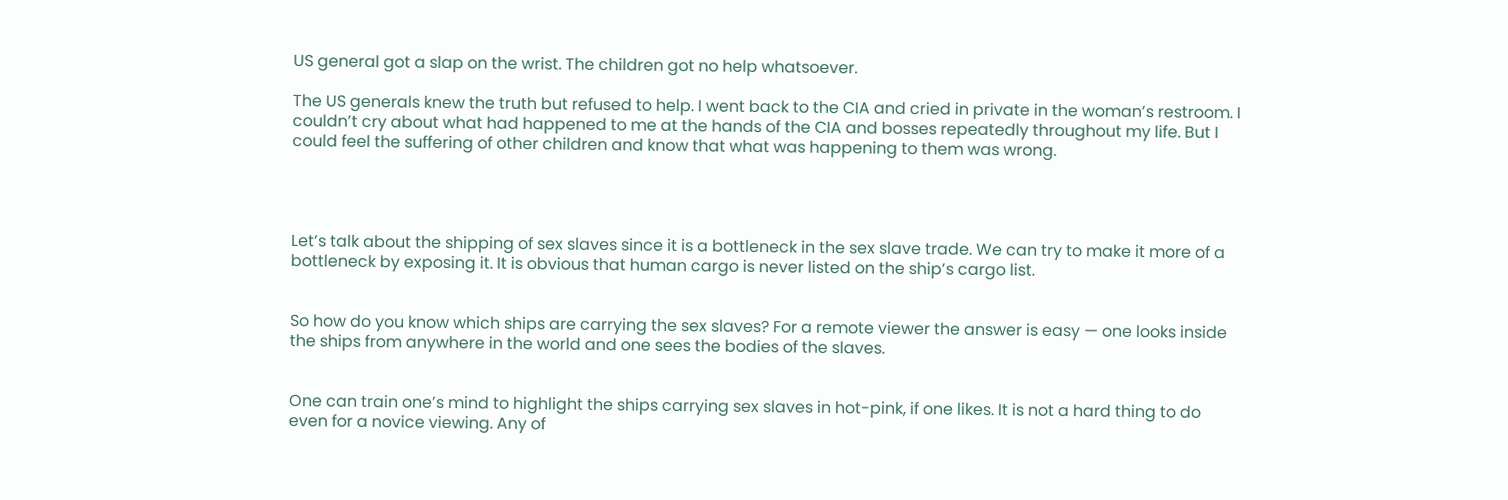US general got a slap on the wrist. The children got no help whatsoever.

The US generals knew the truth but refused to help. I went back to the CIA and cried in private in the woman’s restroom. I couldn’t cry about what had happened to me at the hands of the CIA and bosses repeatedly throughout my life. But I could feel the suffering of other children and know that what was happening to them was wrong.




Let’s talk about the shipping of sex slaves since it is a bottleneck in the sex slave trade. We can try to make it more of a bottleneck by exposing it. It is obvious that human cargo is never listed on the ship’s cargo list.


So how do you know which ships are carrying the sex slaves? For a remote viewer the answer is easy — one looks inside the ships from anywhere in the world and one sees the bodies of the slaves.


One can train one’s mind to highlight the ships carrying sex slaves in hot-pink, if one likes. It is not a hard thing to do even for a novice viewing. Any of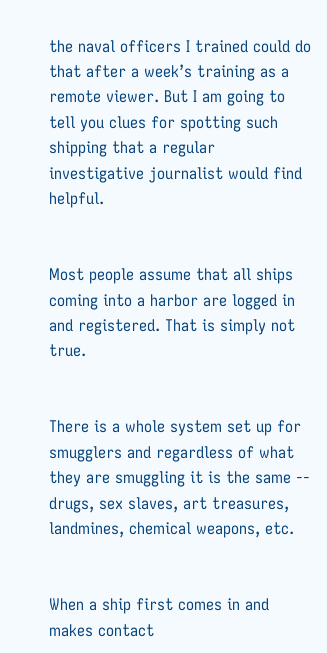the naval officers I trained could do that after a week’s training as a remote viewer. But I am going to tell you clues for spotting such shipping that a regular investigative journalist would find helpful.


Most people assume that all ships coming into a harbor are logged in and registered. That is simply not true.


There is a whole system set up for smugglers and regardless of what they are smuggling it is the same -- drugs, sex slaves, art treasures, landmines, chemical weapons, etc.


When a ship first comes in and makes contact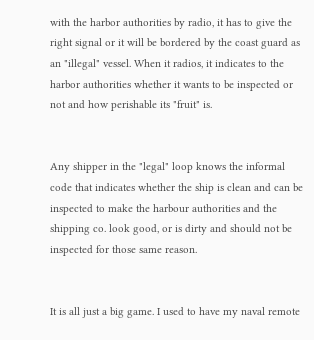with the harbor authorities by radio, it has to give the right signal or it will be bordered by the coast guard as an "illegal" vessel. When it radios, it indicates to the harbor authorities whether it wants to be inspected or not and how perishable its "fruit" is.


Any shipper in the "legal" loop knows the informal code that indicates whether the ship is clean and can be inspected to make the harbour authorities and the shipping co. look good, or is dirty and should not be inspected for those same reason.


It is all just a big game. I used to have my naval remote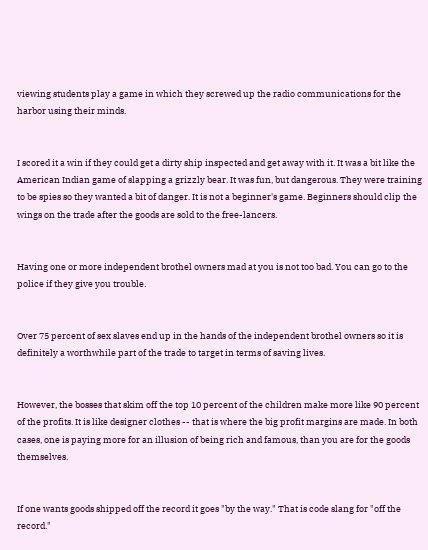viewing students play a game in which they screwed up the radio communications for the harbor using their minds.


I scored it a win if they could get a dirty ship inspected and get away with it. It was a bit like the American Indian game of slapping a grizzly bear. It was fun, but dangerous. They were training to be spies so they wanted a bit of danger. It is not a beginner's game. Beginners should clip the wings on the trade after the goods are sold to the free-lancers.


Having one or more independent brothel owners mad at you is not too bad. You can go to the police if they give you trouble.


Over 75 percent of sex slaves end up in the hands of the independent brothel owners so it is definitely a worthwhile part of the trade to target in terms of saving lives.


However, the bosses that skim off the top 10 percent of the children make more like 90 percent of the profits. It is like designer clothes -- that is where the big profit margins are made. In both cases, one is paying more for an illusion of being rich and famous, than you are for the goods themselves.


If one wants goods shipped off the record it goes "by the way." That is code slang for "off the record."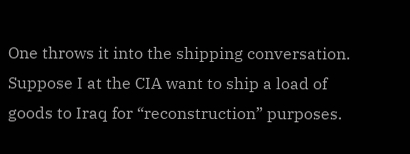One throws it into the shipping conversation. Suppose I at the CIA want to ship a load of goods to Iraq for “reconstruction” purposes.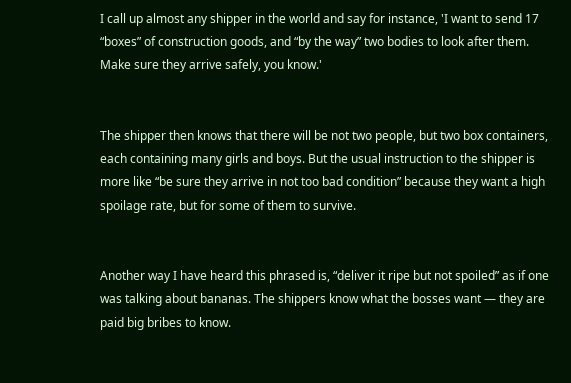I call up almost any shipper in the world and say for instance, 'I want to send 17 “boxes” of construction goods, and “by the way” two bodies to look after them. Make sure they arrive safely, you know.'


The shipper then knows that there will be not two people, but two box containers, each containing many girls and boys. But the usual instruction to the shipper is more like “be sure they arrive in not too bad condition” because they want a high spoilage rate, but for some of them to survive.


Another way I have heard this phrased is, “deliver it ripe but not spoiled” as if one was talking about bananas. The shippers know what the bosses want — they are paid big bribes to know.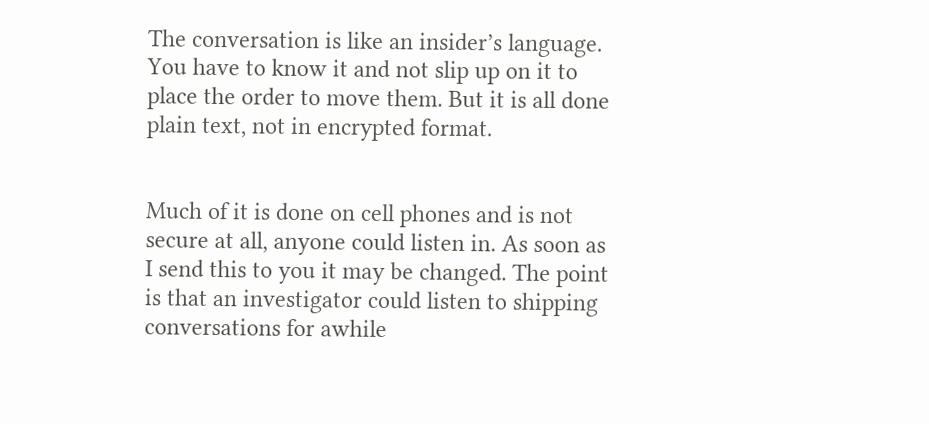The conversation is like an insider’s language. You have to know it and not slip up on it to place the order to move them. But it is all done plain text, not in encrypted format.


Much of it is done on cell phones and is not secure at all, anyone could listen in. As soon as I send this to you it may be changed. The point is that an investigator could listen to shipping conversations for awhile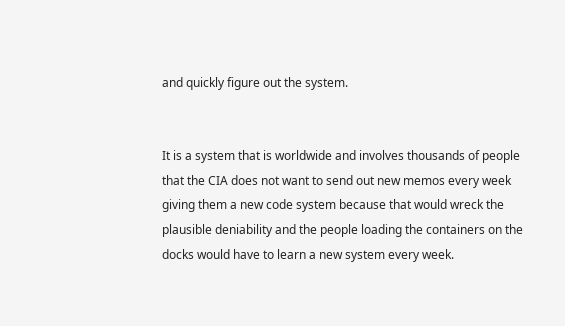and quickly figure out the system.


It is a system that is worldwide and involves thousands of people that the CIA does not want to send out new memos every week giving them a new code system because that would wreck the plausible deniability and the people loading the containers on the docks would have to learn a new system every week.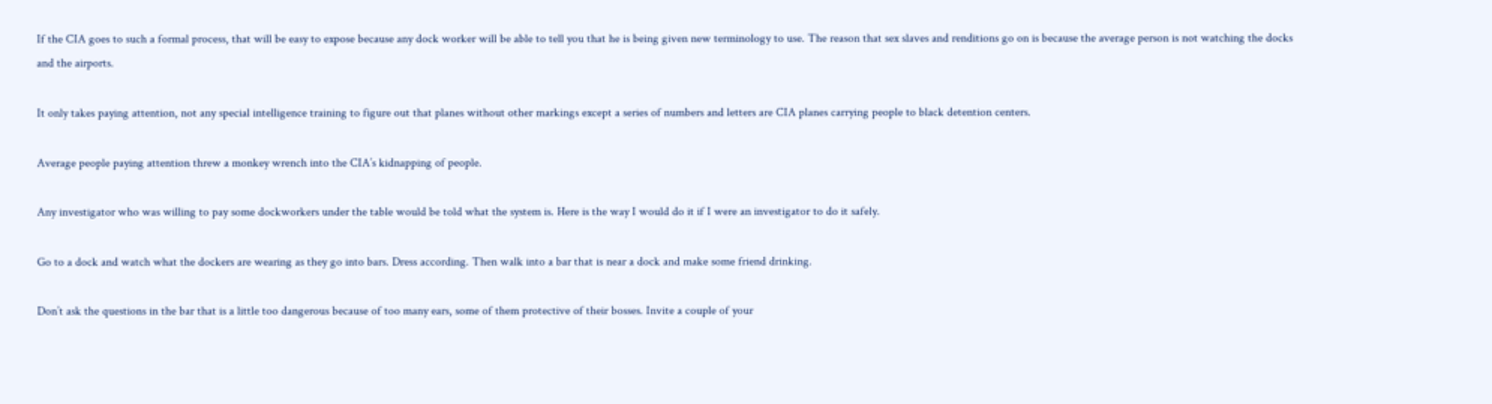If the CIA goes to such a formal process, that will be easy to expose because any dock worker will be able to tell you that he is being given new terminology to use. The reason that sex slaves and renditions go on is because the average person is not watching the docks and the airports.

It only takes paying attention, not any special intelligence training to figure out that planes without other markings except a series of numbers and letters are CIA planes carrying people to black detention centers.

Average people paying attention threw a monkey wrench into the CIA’s kidnapping of people.

Any investigator who was willing to pay some dockworkers under the table would be told what the system is. Here is the way I would do it if I were an investigator to do it safely.

Go to a dock and watch what the dockers are wearing as they go into bars. Dress according. Then walk into a bar that is near a dock and make some friend drinking.

Don’t ask the questions in the bar that is a little too dangerous because of too many ears, some of them protective of their bosses. Invite a couple of your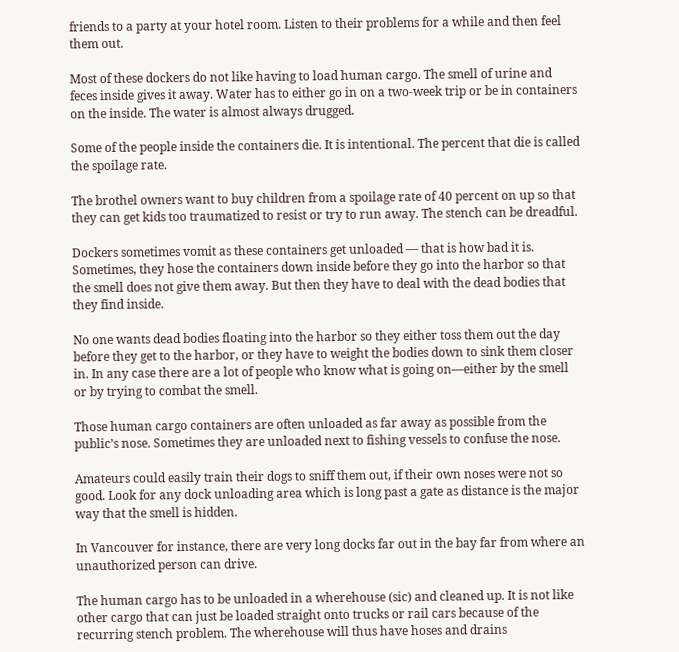friends to a party at your hotel room. Listen to their problems for a while and then feel them out.

Most of these dockers do not like having to load human cargo. The smell of urine and feces inside gives it away. Water has to either go in on a two-week trip or be in containers on the inside. The water is almost always drugged.

Some of the people inside the containers die. It is intentional. The percent that die is called the spoilage rate.

The brothel owners want to buy children from a spoilage rate of 40 percent on up so that they can get kids too traumatized to resist or try to run away. The stench can be dreadful.

Dockers sometimes vomit as these containers get unloaded — that is how bad it is. Sometimes, they hose the containers down inside before they go into the harbor so that the smell does not give them away. But then they have to deal with the dead bodies that they find inside.

No one wants dead bodies floating into the harbor so they either toss them out the day before they get to the harbor, or they have to weight the bodies down to sink them closer in. In any case there are a lot of people who know what is going on—either by the smell or by trying to combat the smell.

Those human cargo containers are often unloaded as far away as possible from the public’s nose. Sometimes they are unloaded next to fishing vessels to confuse the nose.

Amateurs could easily train their dogs to sniff them out, if their own noses were not so good. Look for any dock unloading area which is long past a gate as distance is the major way that the smell is hidden.

In Vancouver for instance, there are very long docks far out in the bay far from where an unauthorized person can drive.

The human cargo has to be unloaded in a wherehouse (sic) and cleaned up. It is not like other cargo that can just be loaded straight onto trucks or rail cars because of the recurring stench problem. The wherehouse will thus have hoses and drains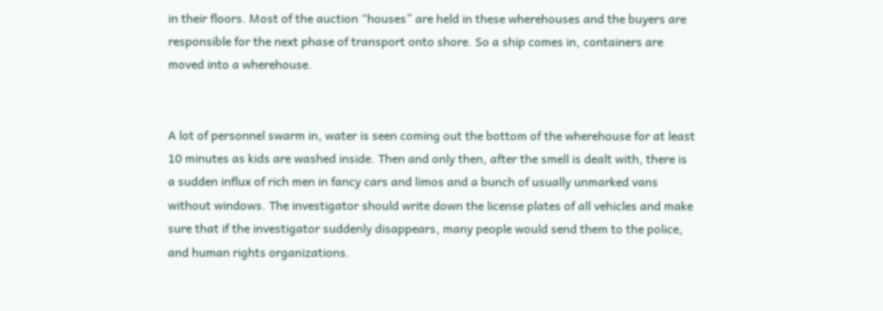in their floors. Most of the auction “houses” are held in these wherehouses and the buyers are responsible for the next phase of transport onto shore. So a ship comes in, containers are moved into a wherehouse.


A lot of personnel swarm in, water is seen coming out the bottom of the wherehouse for at least 10 minutes as kids are washed inside. Then and only then, after the smell is dealt with, there is a sudden influx of rich men in fancy cars and limos and a bunch of usually unmarked vans without windows. The investigator should write down the license plates of all vehicles and make sure that if the investigator suddenly disappears, many people would send them to the police, and human rights organizations.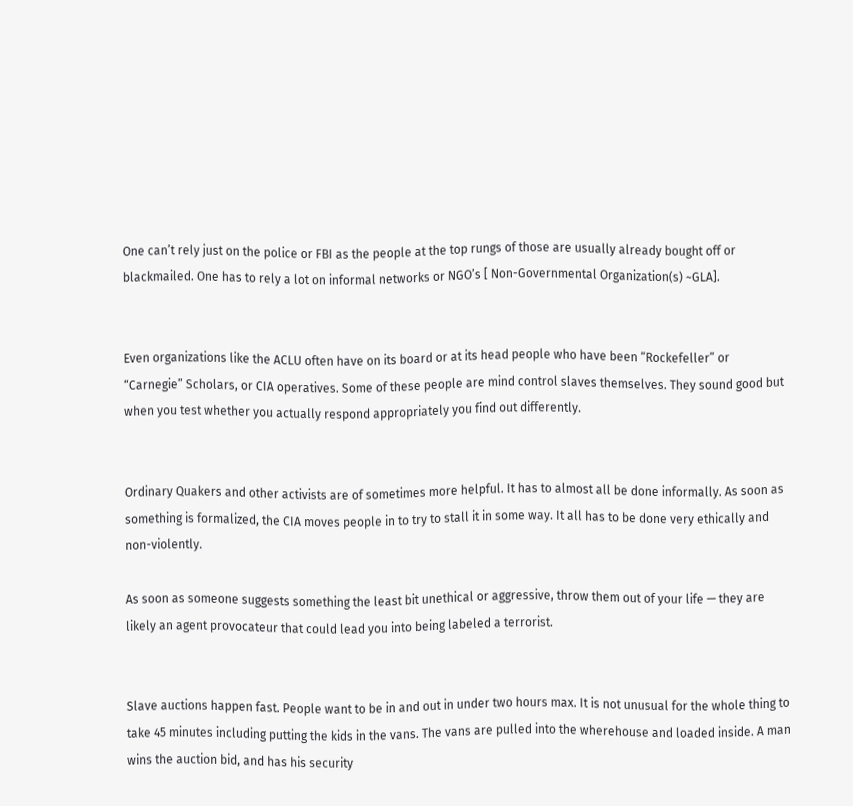One can’t rely just on the police or FBI as the people at the top rungs of those are usually already bought off or blackmailed. One has to rely a lot on informal networks or NGO’s [ Non-Governmental Organization(s) ~GLA].


Even organizations like the ACLU often have on its board or at its head people who have been “Rockefeller” or “Carnegie” Scholars, or CIA operatives. Some of these people are mind control slaves themselves. They sound good but when you test whether you actually respond appropriately you find out differently.


Ordinary Quakers and other activists are of sometimes more helpful. It has to almost all be done informally. As soon as something is formalized, the CIA moves people in to try to stall it in some way. It all has to be done very ethically and non-violently.

As soon as someone suggests something the least bit unethical or aggressive, throw them out of your life — they are likely an agent provocateur that could lead you into being labeled a terrorist.


Slave auctions happen fast. People want to be in and out in under two hours max. It is not unusual for the whole thing to take 45 minutes including putting the kids in the vans. The vans are pulled into the wherehouse and loaded inside. A man wins the auction bid, and has his security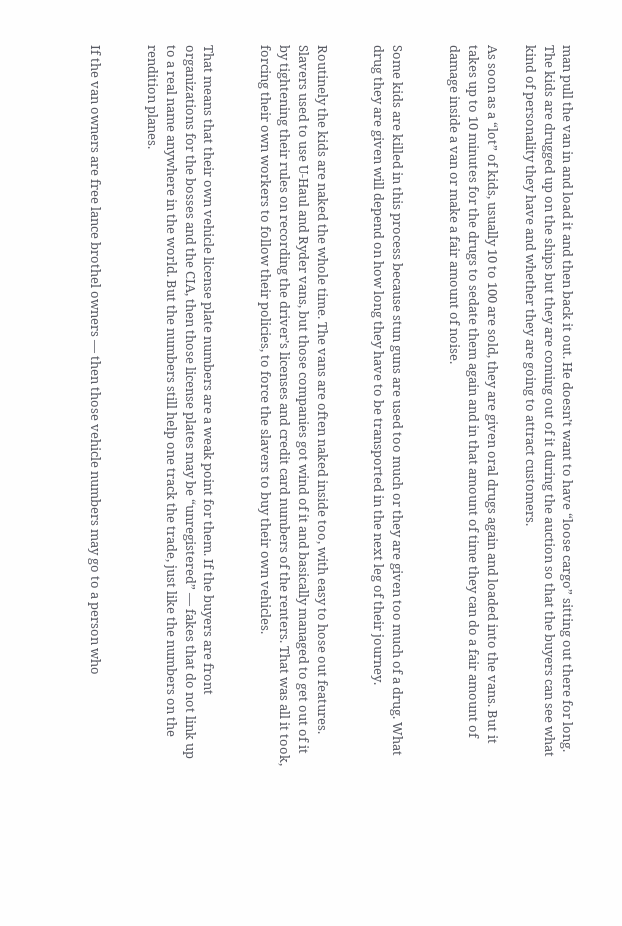man pull the van in and load it and then back it out. He doesn’t want to have “loose cargo” sitting out there for long. The kids are drugged up on the ships but they are coming out of it during the auction so that the buyers can see what kind of personality they have and whether they are going to attract customers.

As soon as a “lot” of kids, usually 10 to 100 are sold, they are given oral drugs again and loaded into the vans. But it takes up to 10 minutes for the drugs to sedate them again and in that amount of time they can do a fair amount of damage inside a van or make a fair amount of noise.


Some kids are killed in this process because stun guns are used too much or they are given too much of a drug. What drug they are given will depend on how long they have to be transported in the next leg of their journey.


Routinely the kids are naked the whole time. The vans are often naked inside too, with easy to hose out features. Slavers used to use U-Haul and Ryder vans, but those companies got wind of it and basically managed to get out of it by tightening their rules on recording the driver’s licenses and credit card numbers of the renters. That was all it took, forcing their own workers to follow their policies, to force the slavers to buy their own vehicles.


That means that their own vehicle license plate numbers are a weak point for them. If the buyers are front organizations for the bosses and the CIA, then those license plates may be “unregistered” — fakes that do not link up to a real name anywhere in the world. But the numbers still help one track the trade, just like the numbers on the rendition planes.


If the van owners are free lance brothel owners — then those vehicle numbers may go to a person who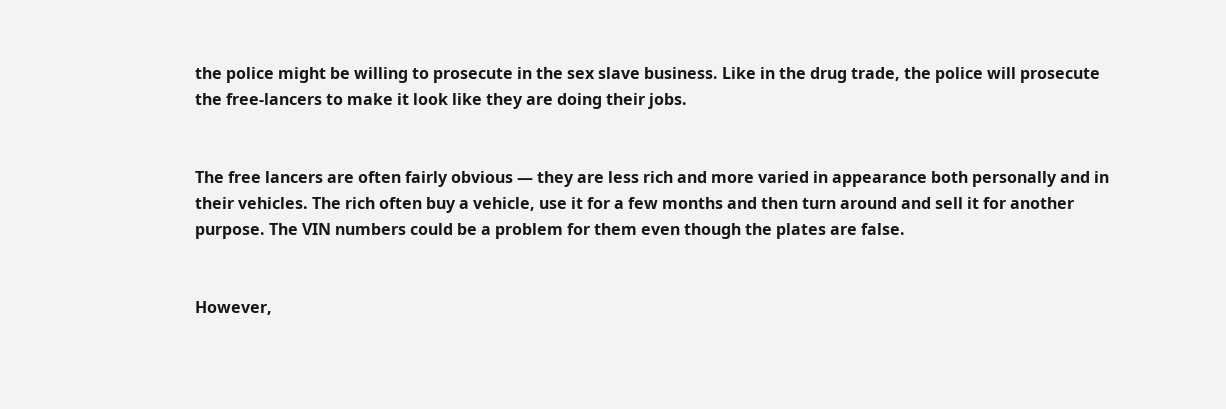the police might be willing to prosecute in the sex slave business. Like in the drug trade, the police will prosecute the free-lancers to make it look like they are doing their jobs.


The free lancers are often fairly obvious — they are less rich and more varied in appearance both personally and in their vehicles. The rich often buy a vehicle, use it for a few months and then turn around and sell it for another purpose. The VIN numbers could be a problem for them even though the plates are false.


However,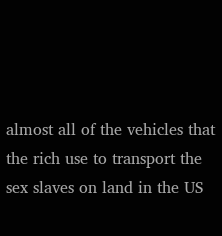almost all of the vehicles that the rich use to transport the sex slaves on land in the US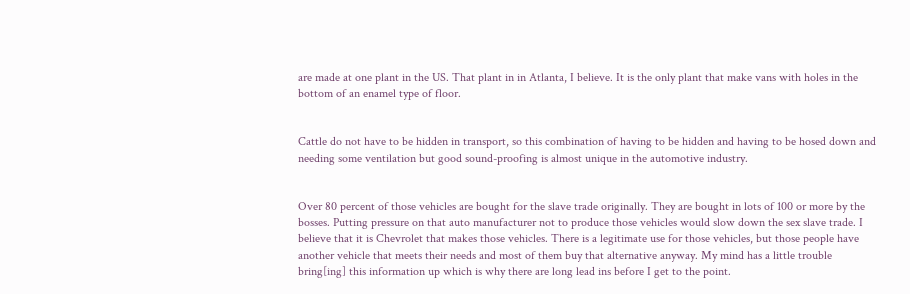are made at one plant in the US. That plant in in Atlanta, I believe. It is the only plant that make vans with holes in the bottom of an enamel type of floor.


Cattle do not have to be hidden in transport, so this combination of having to be hidden and having to be hosed down and needing some ventilation but good sound-proofing is almost unique in the automotive industry.


Over 80 percent of those vehicles are bought for the slave trade originally. They are bought in lots of 100 or more by the bosses. Putting pressure on that auto manufacturer not to produce those vehicles would slow down the sex slave trade. I believe that it is Chevrolet that makes those vehicles. There is a legitimate use for those vehicles, but those people have another vehicle that meets their needs and most of them buy that alternative anyway. My mind has a little trouble bring[ing] this information up which is why there are long lead ins before I get to the point.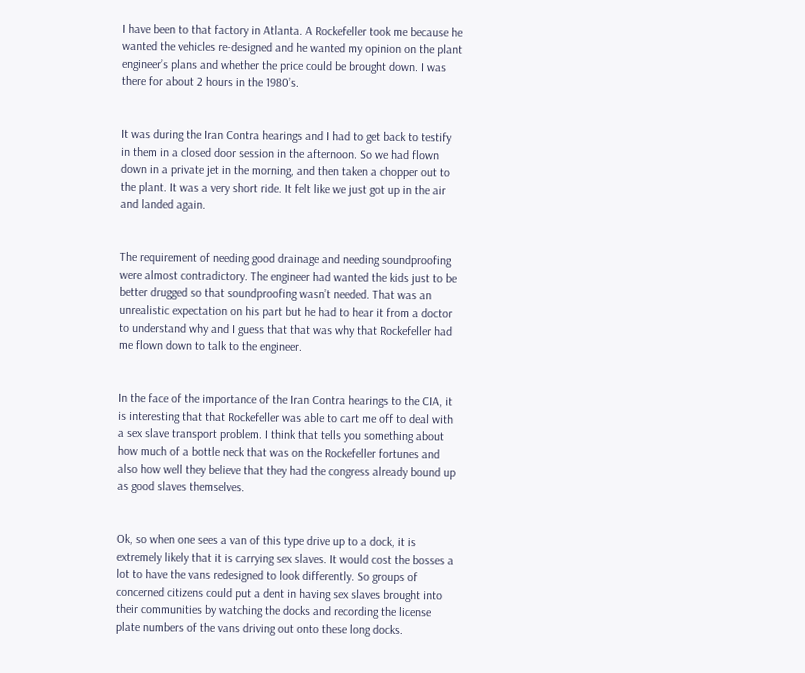I have been to that factory in Atlanta. A Rockefeller took me because he wanted the vehicles re-designed and he wanted my opinion on the plant engineer’s plans and whether the price could be brought down. I was there for about 2 hours in the 1980’s.


It was during the Iran Contra hearings and I had to get back to testify in them in a closed door session in the afternoon. So we had flown down in a private jet in the morning, and then taken a chopper out to the plant. It was a very short ride. It felt like we just got up in the air and landed again.


The requirement of needing good drainage and needing soundproofing were almost contradictory. The engineer had wanted the kids just to be better drugged so that soundproofing wasn’t needed. That was an unrealistic expectation on his part but he had to hear it from a doctor to understand why and I guess that that was why that Rockefeller had me flown down to talk to the engineer.


In the face of the importance of the Iran Contra hearings to the CIA, it is interesting that that Rockefeller was able to cart me off to deal with a sex slave transport problem. I think that tells you something about how much of a bottle neck that was on the Rockefeller fortunes and also how well they believe that they had the congress already bound up as good slaves themselves.


Ok, so when one sees a van of this type drive up to a dock, it is extremely likely that it is carrying sex slaves. It would cost the bosses a lot to have the vans redesigned to look differently. So groups of concerned citizens could put a dent in having sex slaves brought into their communities by watching the docks and recording the license plate numbers of the vans driving out onto these long docks.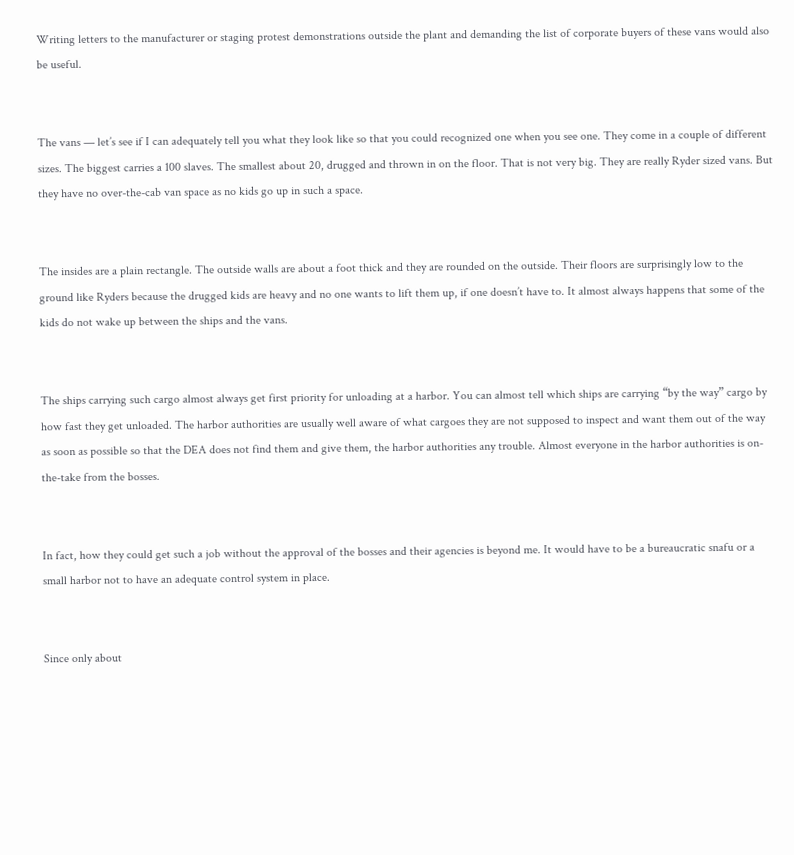Writing letters to the manufacturer or staging protest demonstrations outside the plant and demanding the list of corporate buyers of these vans would also be useful.


The vans — let’s see if I can adequately tell you what they look like so that you could recognized one when you see one. They come in a couple of different sizes. The biggest carries a 100 slaves. The smallest about 20, drugged and thrown in on the floor. That is not very big. They are really Ryder sized vans. But they have no over-the-cab van space as no kids go up in such a space.


The insides are a plain rectangle. The outside walls are about a foot thick and they are rounded on the outside. Their floors are surprisingly low to the ground like Ryders because the drugged kids are heavy and no one wants to lift them up, if one doesn’t have to. It almost always happens that some of the kids do not wake up between the ships and the vans.


The ships carrying such cargo almost always get first priority for unloading at a harbor. You can almost tell which ships are carrying “by the way” cargo by how fast they get unloaded. The harbor authorities are usually well aware of what cargoes they are not supposed to inspect and want them out of the way as soon as possible so that the DEA does not find them and give them, the harbor authorities any trouble. Almost everyone in the harbor authorities is on-the-take from the bosses.


In fact, how they could get such a job without the approval of the bosses and their agencies is beyond me. It would have to be a bureaucratic snafu or a small harbor not to have an adequate control system in place.


Since only about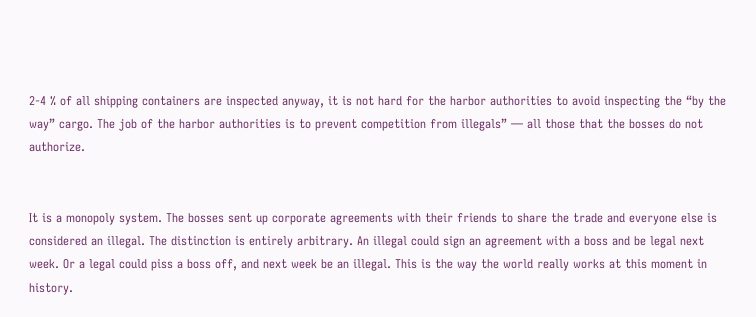2-4 % of all shipping containers are inspected anyway, it is not hard for the harbor authorities to avoid inspecting the “by the way” cargo. The job of the harbor authorities is to prevent competition from illegals” — all those that the bosses do not authorize.


It is a monopoly system. The bosses sent up corporate agreements with their friends to share the trade and everyone else is considered an illegal. The distinction is entirely arbitrary. An illegal could sign an agreement with a boss and be legal next week. Or a legal could piss a boss off, and next week be an illegal. This is the way the world really works at this moment in history.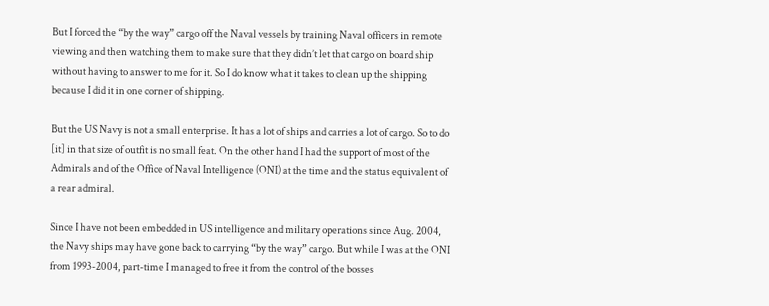But I forced the “by the way” cargo off the Naval vessels by training Naval officers in remote viewing and then watching them to make sure that they didn’t let that cargo on board ship without having to answer to me for it. So I do know what it takes to clean up the shipping because I did it in one corner of shipping.

But the US Navy is not a small enterprise. It has a lot of ships and carries a lot of cargo. So to do [it] in that size of outfit is no small feat. On the other hand I had the support of most of the Admirals and of the Office of Naval Intelligence (ONI) at the time and the status equivalent of a rear admiral.

Since I have not been embedded in US intelligence and military operations since Aug. 2004, the Navy ships may have gone back to carrying “by the way” cargo. But while I was at the ONI from 1993-2004, part-time I managed to free it from the control of the bosses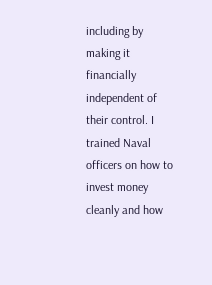including by making it financially independent of their control. I trained Naval officers on how to invest money cleanly and how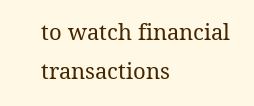to watch financial transactions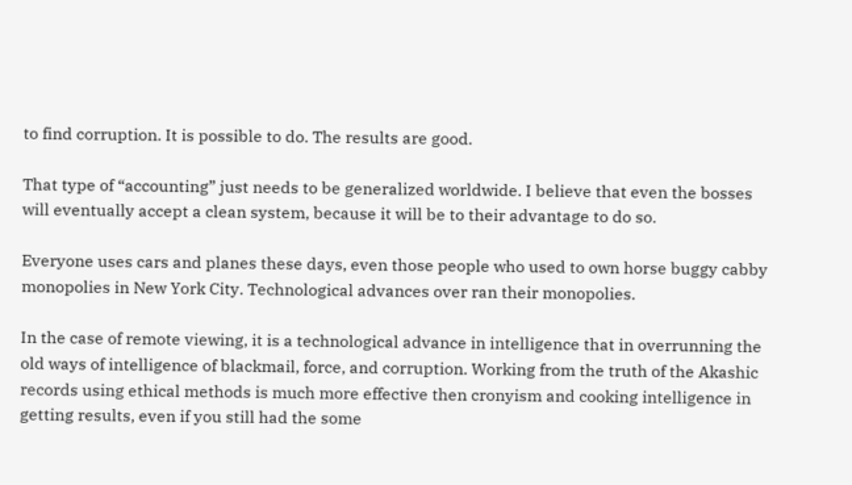to find corruption. It is possible to do. The results are good.

That type of “accounting” just needs to be generalized worldwide. I believe that even the bosses will eventually accept a clean system, because it will be to their advantage to do so.

Everyone uses cars and planes these days, even those people who used to own horse buggy cabby monopolies in New York City. Technological advances over ran their monopolies.

In the case of remote viewing, it is a technological advance in intelligence that in overrunning the old ways of intelligence of blackmail, force, and corruption. Working from the truth of the Akashic records using ethical methods is much more effective then cronyism and cooking intelligence in getting results, even if you still had the some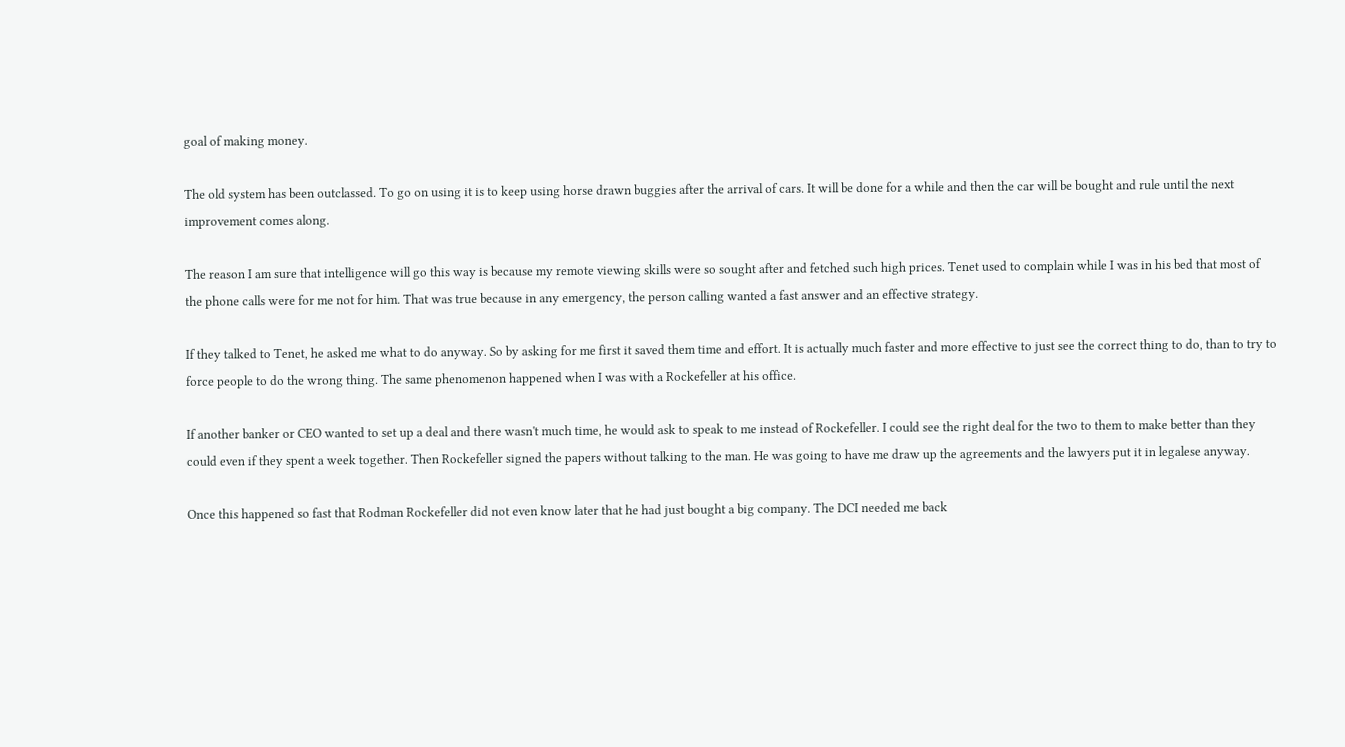goal of making money.

The old system has been outclassed. To go on using it is to keep using horse drawn buggies after the arrival of cars. It will be done for a while and then the car will be bought and rule until the next improvement comes along.

The reason I am sure that intelligence will go this way is because my remote viewing skills were so sought after and fetched such high prices. Tenet used to complain while I was in his bed that most of the phone calls were for me not for him. That was true because in any emergency, the person calling wanted a fast answer and an effective strategy.

If they talked to Tenet, he asked me what to do anyway. So by asking for me first it saved them time and effort. It is actually much faster and more effective to just see the correct thing to do, than to try to force people to do the wrong thing. The same phenomenon happened when I was with a Rockefeller at his office.

If another banker or CEO wanted to set up a deal and there wasn't much time, he would ask to speak to me instead of Rockefeller. I could see the right deal for the two to them to make better than they could even if they spent a week together. Then Rockefeller signed the papers without talking to the man. He was going to have me draw up the agreements and the lawyers put it in legalese anyway.

Once this happened so fast that Rodman Rockefeller did not even know later that he had just bought a big company. The DCI needed me back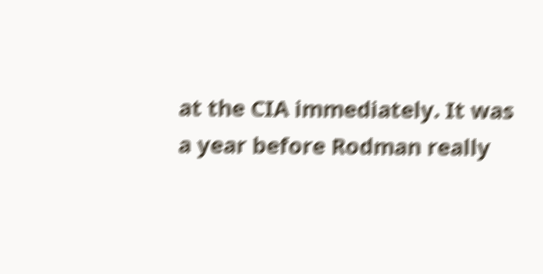at the CIA immediately. It was a year before Rodman really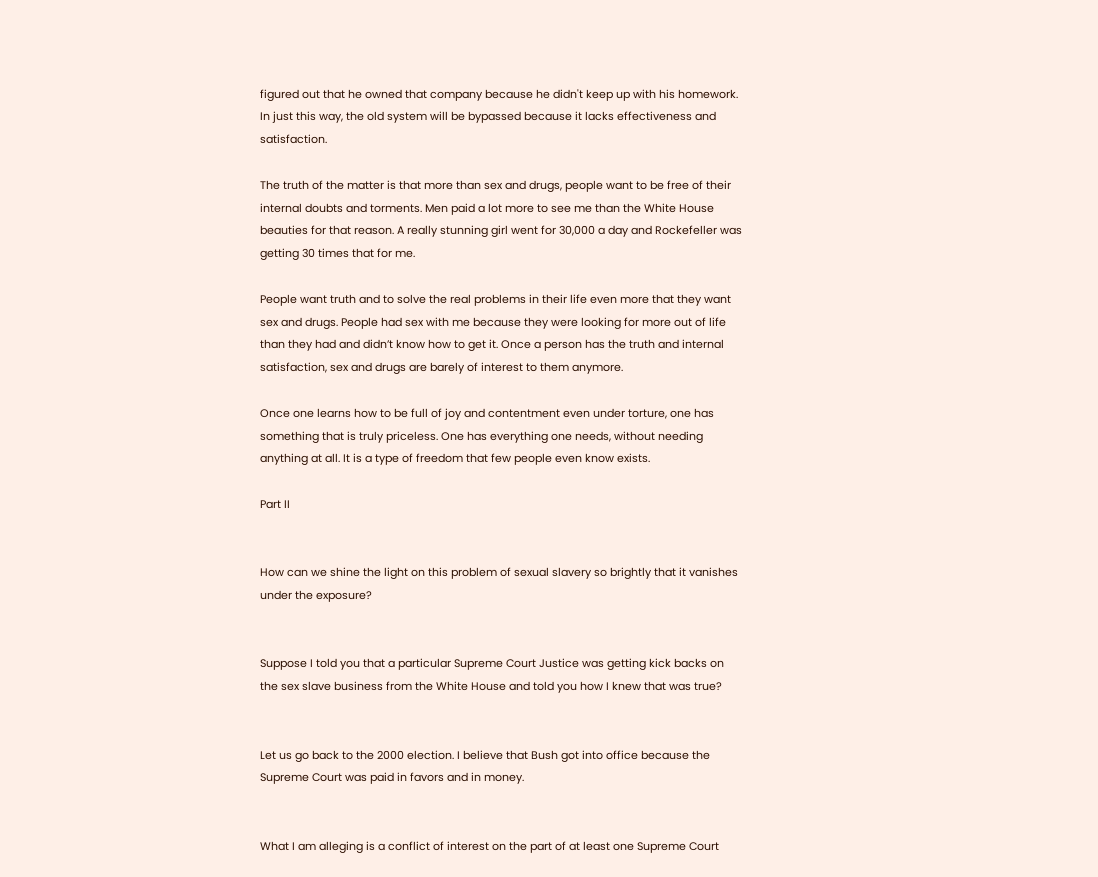figured out that he owned that company because he didn't keep up with his homework. In just this way, the old system will be bypassed because it lacks effectiveness and satisfaction.

The truth of the matter is that more than sex and drugs, people want to be free of their internal doubts and torments. Men paid a lot more to see me than the White House beauties for that reason. A really stunning girl went for 30,000 a day and Rockefeller was getting 30 times that for me.

People want truth and to solve the real problems in their life even more that they want sex and drugs. People had sex with me because they were looking for more out of life than they had and didn’t know how to get it. Once a person has the truth and internal satisfaction, sex and drugs are barely of interest to them anymore.

Once one learns how to be full of joy and contentment even under torture, one has something that is truly priceless. One has everything one needs, without needing anything at all. It is a type of freedom that few people even know exists.

Part II


How can we shine the light on this problem of sexual slavery so brightly that it vanishes under the exposure?


Suppose I told you that a particular Supreme Court Justice was getting kick backs on the sex slave business from the White House and told you how I knew that was true?


Let us go back to the 2000 election. I believe that Bush got into office because the Supreme Court was paid in favors and in money.


What I am alleging is a conflict of interest on the part of at least one Supreme Court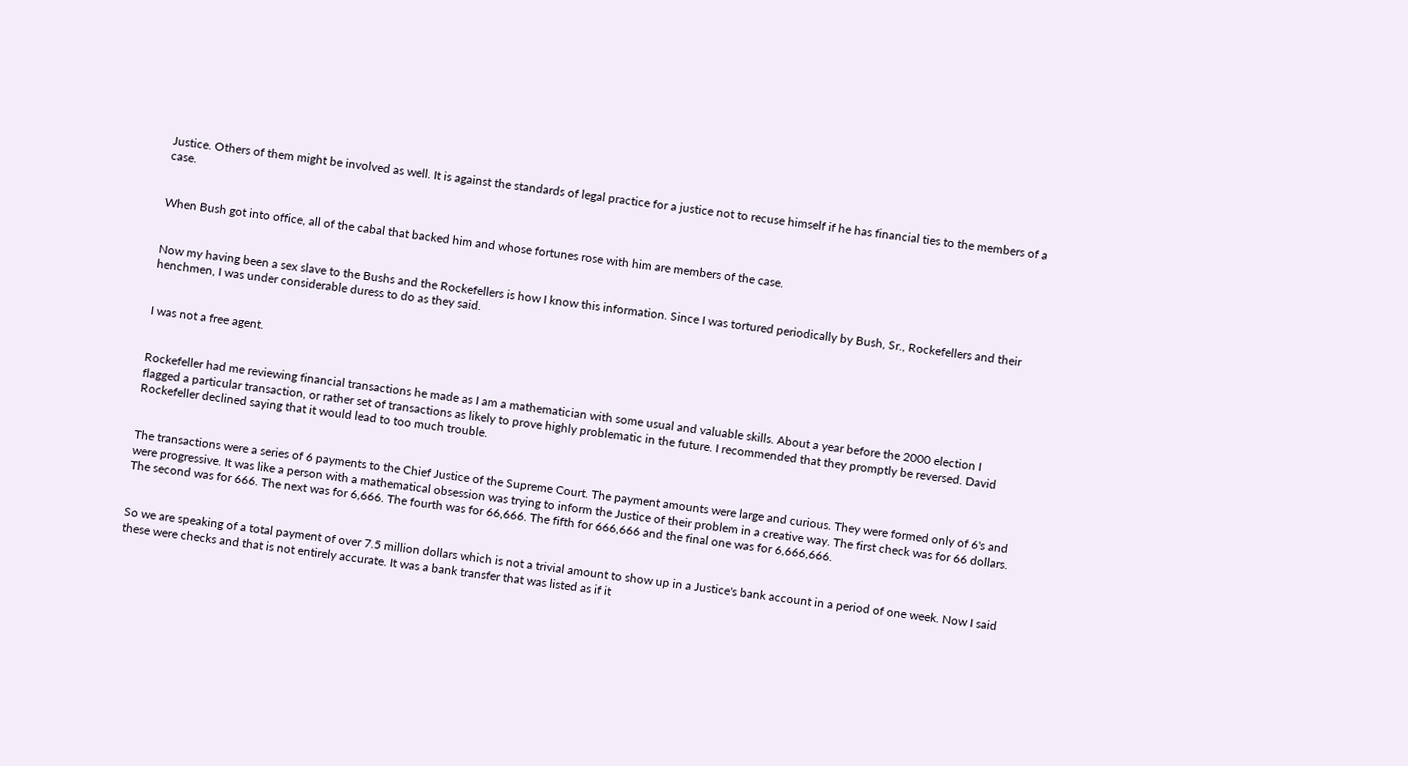Justice. Others of them might be involved as well. It is against the standards of legal practice for a justice not to recuse himself if he has financial ties to the members of a case.


When Bush got into office, all of the cabal that backed him and whose fortunes rose with him are members of the case.


Now my having been a sex slave to the Bushs and the Rockefellers is how I know this information. Since I was tortured periodically by Bush, Sr., Rockefellers and their henchmen, I was under considerable duress to do as they said.


I was not a free agent.


Rockefeller had me reviewing financial transactions he made as I am a mathematician with some usual and valuable skills. About a year before the 2000 election I flagged a particular transaction, or rather set of transactions as likely to prove highly problematic in the future. I recommended that they promptly be reversed. David Rockefeller declined saying that it would lead to too much trouble.


The transactions were a series of 6 payments to the Chief Justice of the Supreme Court. The payment amounts were large and curious. They were formed only of 6's and were progressive. It was like a person with a mathematical obsession was trying to inform the Justice of their problem in a creative way. The first check was for 66 dollars. The second was for 666. The next was for 6,666. The fourth was for 66,666. The fifth for 666,666 and the final one was for 6,666,666.


So we are speaking of a total payment of over 7.5 million dollars which is not a trivial amount to show up in a Justice's bank account in a period of one week. Now I said these were checks and that is not entirely accurate. It was a bank transfer that was listed as if it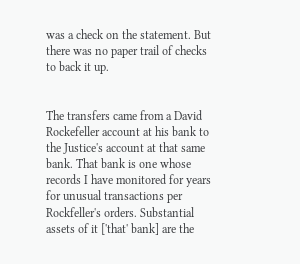was a check on the statement. But there was no paper trail of checks to back it up.


The transfers came from a David Rockefeller account at his bank to the Justice's account at that same bank. That bank is one whose records I have monitored for years for unusual transactions per Rockfeller's orders. Substantial assets of it ['that' bank] are the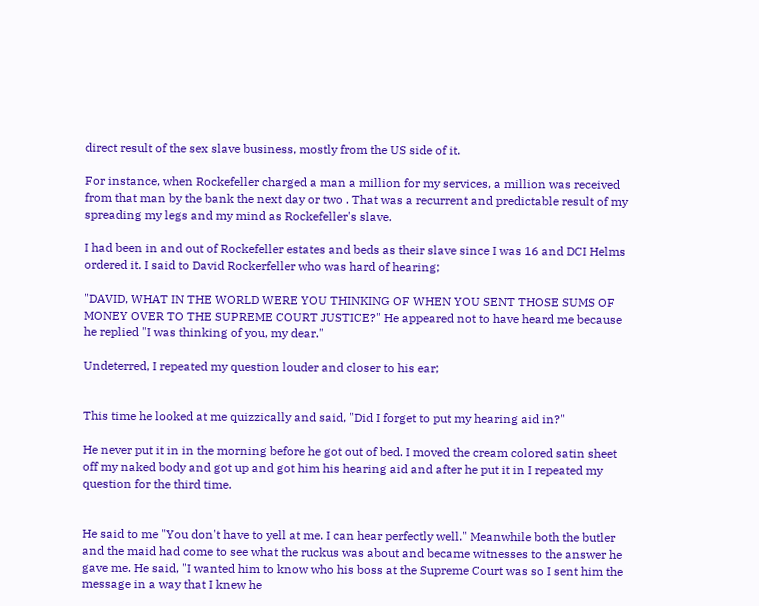direct result of the sex slave business, mostly from the US side of it.

For instance, when Rockefeller charged a man a million for my services, a million was received from that man by the bank the next day or two . That was a recurrent and predictable result of my spreading my legs and my mind as Rockefeller's slave.

I had been in and out of Rockefeller estates and beds as their slave since I was 16 and DCI Helms ordered it. I said to David Rockerfeller who was hard of hearing;

"DAVID, WHAT IN THE WORLD WERE YOU THINKING OF WHEN YOU SENT THOSE SUMS OF MONEY OVER TO THE SUPREME COURT JUSTICE?" He appeared not to have heard me because he replied "I was thinking of you, my dear."

Undeterred, I repeated my question louder and closer to his ear;


This time he looked at me quizzically and said, "Did I forget to put my hearing aid in?"

He never put it in in the morning before he got out of bed. I moved the cream colored satin sheet off my naked body and got up and got him his hearing aid and after he put it in I repeated my question for the third time.


He said to me "You don't have to yell at me. I can hear perfectly well." Meanwhile both the butler and the maid had come to see what the ruckus was about and became witnesses to the answer he gave me. He said, "I wanted him to know who his boss at the Supreme Court was so I sent him the message in a way that I knew he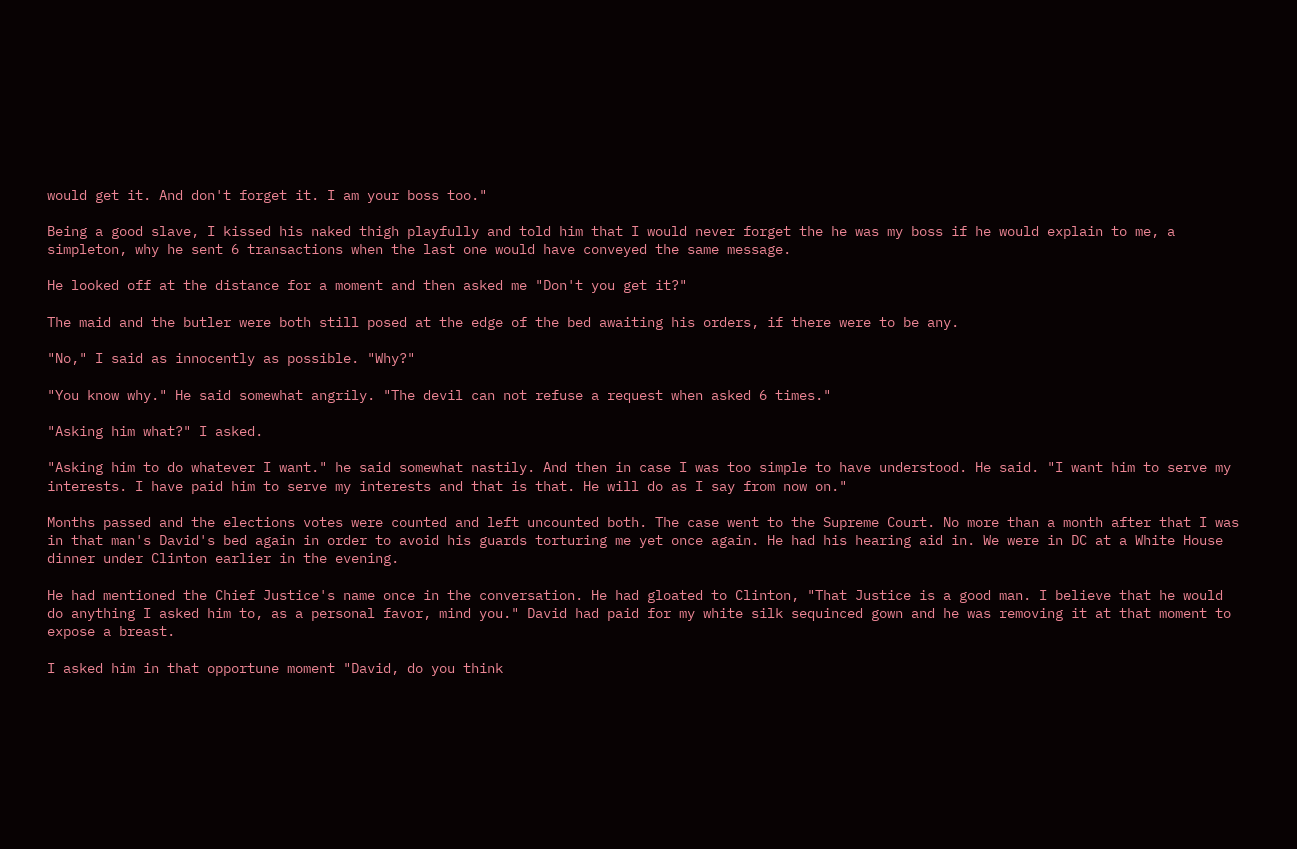would get it. And don't forget it. I am your boss too."

Being a good slave, I kissed his naked thigh playfully and told him that I would never forget the he was my boss if he would explain to me, a simpleton, why he sent 6 transactions when the last one would have conveyed the same message.

He looked off at the distance for a moment and then asked me "Don't you get it?"

The maid and the butler were both still posed at the edge of the bed awaiting his orders, if there were to be any.

"No," I said as innocently as possible. "Why?"

"You know why." He said somewhat angrily. "The devil can not refuse a request when asked 6 times."

"Asking him what?" I asked.

"Asking him to do whatever I want." he said somewhat nastily. And then in case I was too simple to have understood. He said. "I want him to serve my interests. I have paid him to serve my interests and that is that. He will do as I say from now on."

Months passed and the elections votes were counted and left uncounted both. The case went to the Supreme Court. No more than a month after that I was in that man's David's bed again in order to avoid his guards torturing me yet once again. He had his hearing aid in. We were in DC at a White House dinner under Clinton earlier in the evening.

He had mentioned the Chief Justice's name once in the conversation. He had gloated to Clinton, "That Justice is a good man. I believe that he would do anything I asked him to, as a personal favor, mind you." David had paid for my white silk sequinced gown and he was removing it at that moment to expose a breast.

I asked him in that opportune moment "David, do you think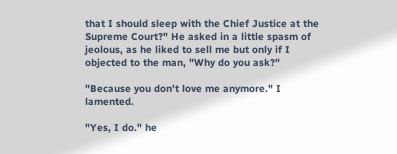that I should sleep with the Chief Justice at the Supreme Court?" He asked in a little spasm of jeolous, as he liked to sell me but only if I objected to the man, "Why do you ask?"

"Because you don't love me anymore." I lamented.

"Yes, I do." he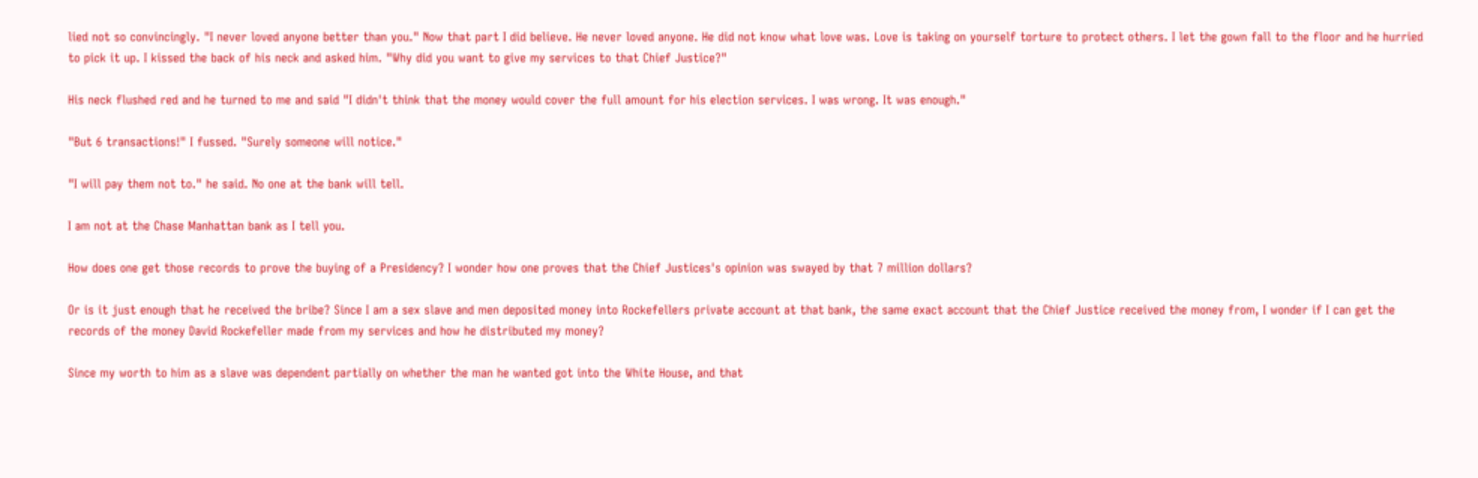lied not so convincingly. "I never loved anyone better than you." Now that part I did believe. He never loved anyone. He did not know what love was. Love is taking on yourself torture to protect others. I let the gown fall to the floor and he hurried to pick it up. I kissed the back of his neck and asked him. "Why did you want to give my services to that Chief Justice?"

His neck flushed red and he turned to me and said "I didn't think that the money would cover the full amount for his election services. I was wrong. It was enough."

"But 6 transactions!" I fussed. "Surely someone will notice."

"I will pay them not to." he said. No one at the bank will tell.

I am not at the Chase Manhattan bank as I tell you.

How does one get those records to prove the buying of a Presidency? I wonder how one proves that the Chief Justices's opinion was swayed by that 7 million dollars?

Or is it just enough that he received the bribe? Since I am a sex slave and men deposited money into Rockefellers private account at that bank, the same exact account that the Chief Justice received the money from, I wonder if I can get the records of the money David Rockefeller made from my services and how he distributed my money?

Since my worth to him as a slave was dependent partially on whether the man he wanted got into the White House, and that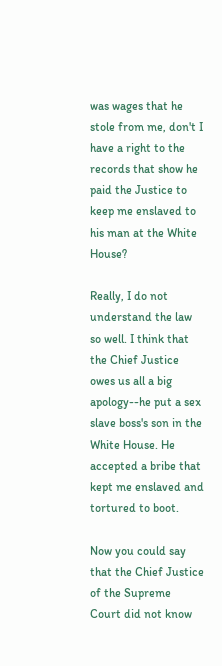was wages that he stole from me, don't I have a right to the records that show he paid the Justice to keep me enslaved to his man at the White House?

Really, I do not understand the law so well. I think that the Chief Justice owes us all a big apology--he put a sex slave boss's son in the White House. He accepted a bribe that kept me enslaved and tortured to boot.

Now you could say that the Chief Justice of the Supreme Court did not know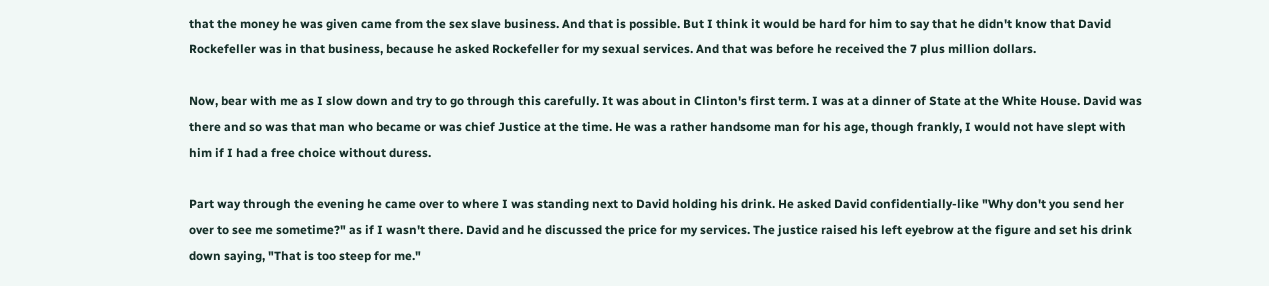that the money he was given came from the sex slave business. And that is possible. But I think it would be hard for him to say that he didn't know that David Rockefeller was in that business, because he asked Rockefeller for my sexual services. And that was before he received the 7 plus million dollars.

Now, bear with me as I slow down and try to go through this carefully. It was about in Clinton's first term. I was at a dinner of State at the White House. David was there and so was that man who became or was chief Justice at the time. He was a rather handsome man for his age, though frankly, I would not have slept with him if I had a free choice without duress.

Part way through the evening he came over to where I was standing next to David holding his drink. He asked David confidentially-like "Why don't you send her over to see me sometime?" as if I wasn't there. David and he discussed the price for my services. The justice raised his left eyebrow at the figure and set his drink down saying, "That is too steep for me."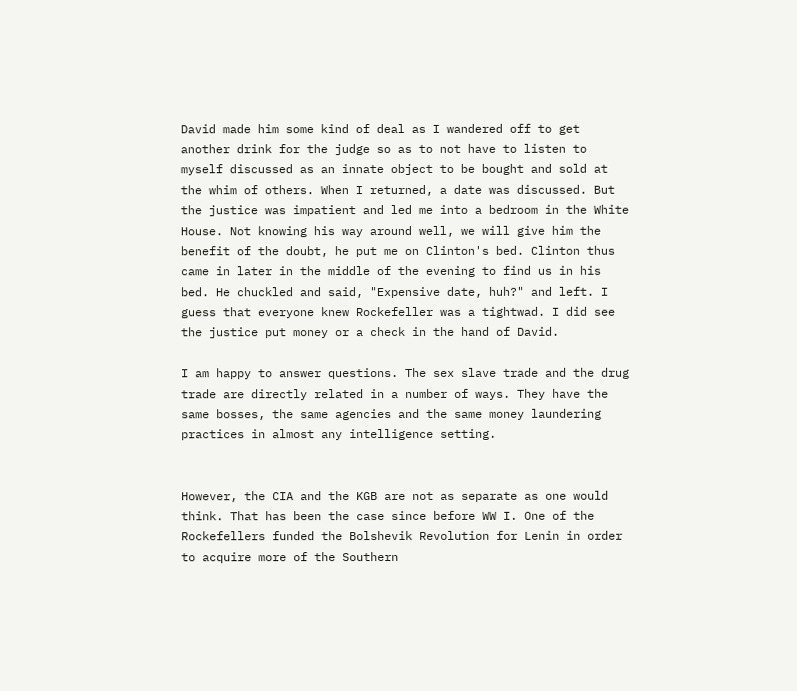David made him some kind of deal as I wandered off to get another drink for the judge so as to not have to listen to myself discussed as an innate object to be bought and sold at the whim of others. When I returned, a date was discussed. But the justice was impatient and led me into a bedroom in the White House. Not knowing his way around well, we will give him the benefit of the doubt, he put me on Clinton's bed. Clinton thus came in later in the middle of the evening to find us in his bed. He chuckled and said, "Expensive date, huh?" and left. I guess that everyone knew Rockefeller was a tightwad. I did see the justice put money or a check in the hand of David.

I am happy to answer questions. The sex slave trade and the drug trade are directly related in a number of ways. They have the same bosses, the same agencies and the same money laundering practices in almost any intelligence setting.


However, the CIA and the KGB are not as separate as one would think. That has been the case since before WW I. One of the Rockefellers funded the Bolshevik Revolution for Lenin in order to acquire more of the Southern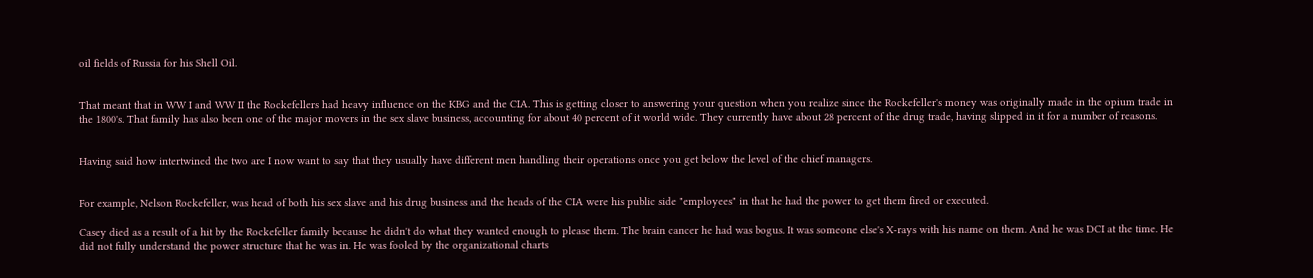oil fields of Russia for his Shell Oil.


That meant that in WW I and WW II the Rockefellers had heavy influence on the KBG and the CIA. This is getting closer to answering your question when you realize since the Rockefeller's money was originally made in the opium trade in the 1800's. That family has also been one of the major movers in the sex slave business, accounting for about 40 percent of it world wide. They currently have about 28 percent of the drug trade, having slipped in it for a number of reasons.


Having said how intertwined the two are I now want to say that they usually have different men handling their operations once you get below the level of the chief managers.


For example, Nelson Rockefeller, was head of both his sex slave and his drug business and the heads of the CIA were his public side "employees" in that he had the power to get them fired or executed.

Casey died as a result of a hit by the Rockefeller family because he didn't do what they wanted enough to please them. The brain cancer he had was bogus. It was someone else's X-rays with his name on them. And he was DCI at the time. He did not fully understand the power structure that he was in. He was fooled by the organizational charts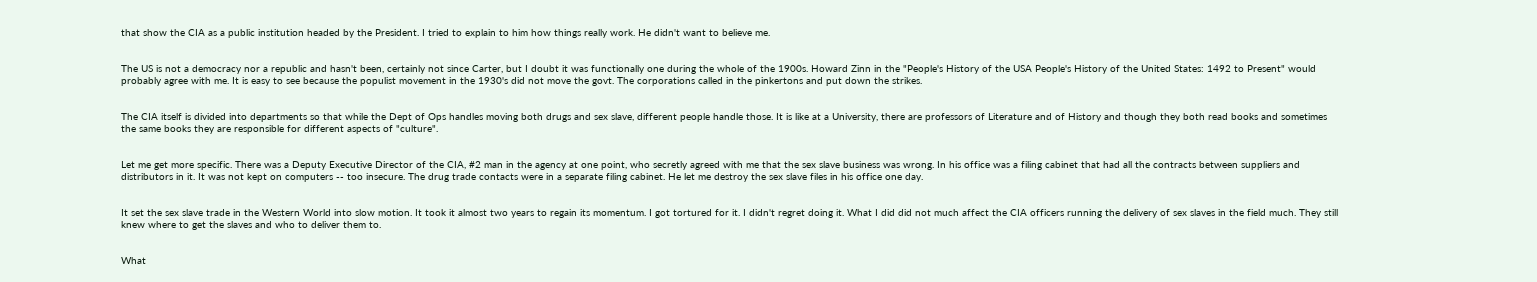that show the CIA as a public institution headed by the President. I tried to explain to him how things really work. He didn't want to believe me.


The US is not a democracy nor a republic and hasn't been, certainly not since Carter, but I doubt it was functionally one during the whole of the 1900s. Howard Zinn in the "People's History of the USA People's History of the United States: 1492 to Present" would probably agree with me. It is easy to see because the populist movement in the 1930's did not move the govt. The corporations called in the pinkertons and put down the strikes.


The CIA itself is divided into departments so that while the Dept of Ops handles moving both drugs and sex slave, different people handle those. It is like at a University, there are professors of Literature and of History and though they both read books and sometimes the same books they are responsible for different aspects of "culture".


Let me get more specific. There was a Deputy Executive Director of the CIA, #2 man in the agency at one point, who secretly agreed with me that the sex slave business was wrong. In his office was a filing cabinet that had all the contracts between suppliers and distributors in it. It was not kept on computers -- too insecure. The drug trade contacts were in a separate filing cabinet. He let me destroy the sex slave files in his office one day.


It set the sex slave trade in the Western World into slow motion. It took it almost two years to regain its momentum. I got tortured for it. I didn't regret doing it. What I did did not much affect the CIA officers running the delivery of sex slaves in the field much. They still knew where to get the slaves and who to deliver them to.


What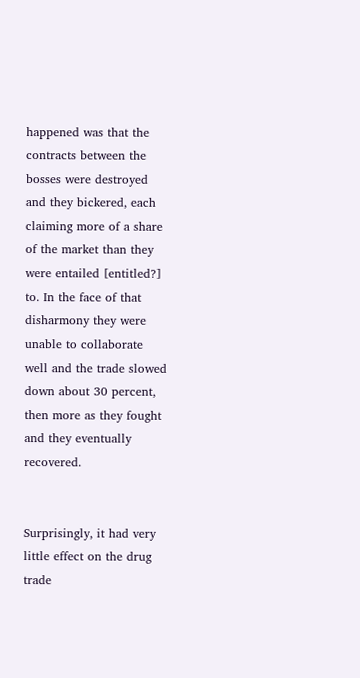happened was that the contracts between the bosses were destroyed and they bickered, each claiming more of a share of the market than they were entailed [entitled?] to. In the face of that disharmony they were unable to collaborate well and the trade slowed down about 30 percent, then more as they fought and they eventually recovered.


Surprisingly, it had very little effect on the drug trade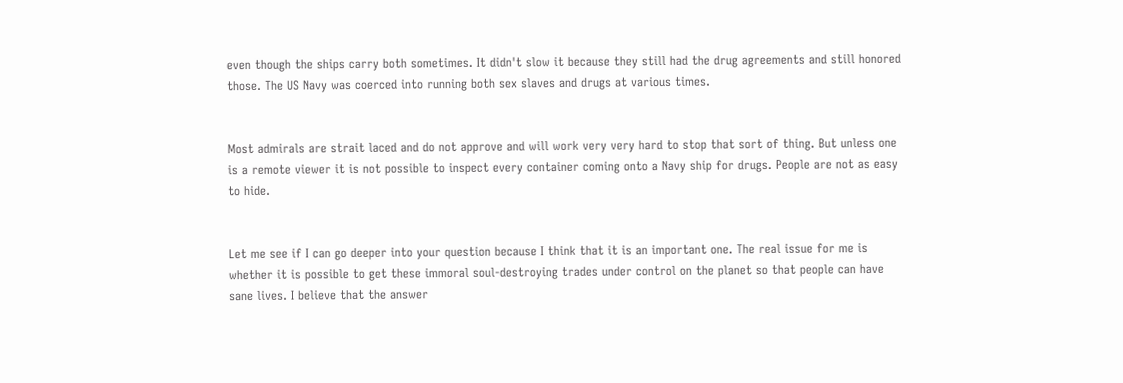even though the ships carry both sometimes. It didn't slow it because they still had the drug agreements and still honored those. The US Navy was coerced into running both sex slaves and drugs at various times.


Most admirals are strait laced and do not approve and will work very very hard to stop that sort of thing. But unless one is a remote viewer it is not possible to inspect every container coming onto a Navy ship for drugs. People are not as easy to hide.


Let me see if I can go deeper into your question because I think that it is an important one. The real issue for me is whether it is possible to get these immoral soul-destroying trades under control on the planet so that people can have sane lives. I believe that the answer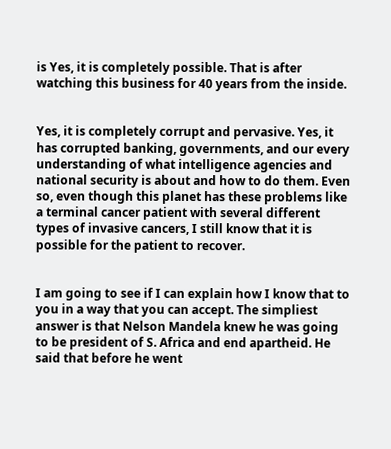is Yes, it is completely possible. That is after watching this business for 40 years from the inside.


Yes, it is completely corrupt and pervasive. Yes, it has corrupted banking, governments, and our every understanding of what intelligence agencies and national security is about and how to do them. Even so, even though this planet has these problems like a terminal cancer patient with several different types of invasive cancers, I still know that it is possible for the patient to recover.


I am going to see if I can explain how I know that to you in a way that you can accept. The simpliest answer is that Nelson Mandela knew he was going to be president of S. Africa and end apartheid. He said that before he went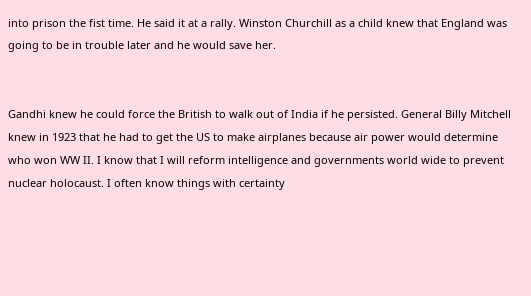into prison the fist time. He said it at a rally. Winston Churchill as a child knew that England was going to be in trouble later and he would save her.


Gandhi knew he could force the British to walk out of India if he persisted. General Billy Mitchell knew in 1923 that he had to get the US to make airplanes because air power would determine who won WW II. I know that I will reform intelligence and governments world wide to prevent nuclear holocaust. I often know things with certainty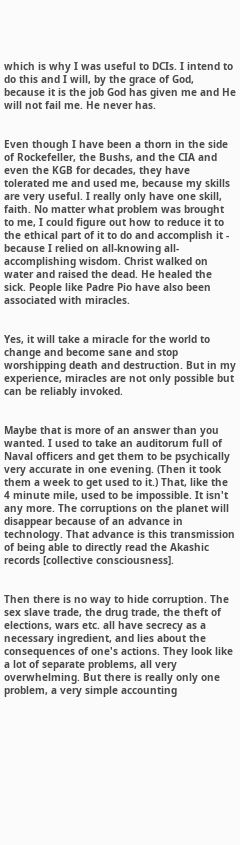which is why I was useful to DCIs. I intend to do this and I will, by the grace of God, because it is the job God has given me and He will not fail me. He never has.


Even though I have been a thorn in the side of Rockefeller, the Bushs, and the CIA and even the KGB for decades, they have tolerated me and used me, because my skills are very useful. I really only have one skill, faith. No matter what problem was brought to me, I could figure out how to reduce it to the ethical part of it to do and accomplish it - because I relied on all-knowing all-accomplishing wisdom. Christ walked on water and raised the dead. He healed the sick. People like Padre Pio have also been associated with miracles.


Yes, it will take a miracle for the world to change and become sane and stop worshipping death and destruction. But in my experience, miracles are not only possible but can be reliably invoked.


Maybe that is more of an answer than you wanted. I used to take an auditorum full of Naval officers and get them to be psychically very accurate in one evening. (Then it took them a week to get used to it.) That, like the 4 minute mile, used to be impossible. It isn't any more. The corruptions on the planet will disappear because of an advance in technology. That advance is this transmission of being able to directly read the Akashic records [collective consciousness].


Then there is no way to hide corruption. The sex slave trade, the drug trade, the theft of elections, wars etc. all have secrecy as a necessary ingredient, and lies about the consequences of one's actions. They look like a lot of separate problems, all very overwhelming. But there is really only one problem, a very simple accounting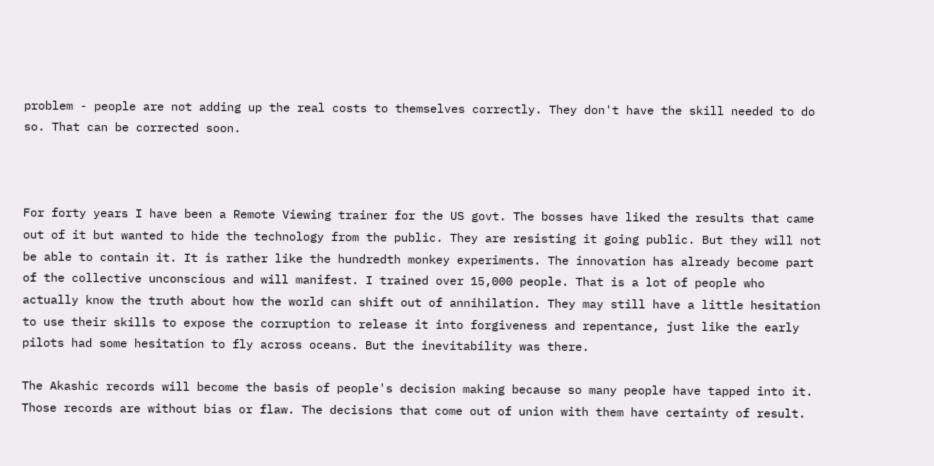problem - people are not adding up the real costs to themselves correctly. They don't have the skill needed to do so. That can be corrected soon.



For forty years I have been a Remote Viewing trainer for the US govt. The bosses have liked the results that came out of it but wanted to hide the technology from the public. They are resisting it going public. But they will not be able to contain it. It is rather like the hundredth monkey experiments. The innovation has already become part of the collective unconscious and will manifest. I trained over 15,000 people. That is a lot of people who actually know the truth about how the world can shift out of annihilation. They may still have a little hesitation to use their skills to expose the corruption to release it into forgiveness and repentance, just like the early pilots had some hesitation to fly across oceans. But the inevitability was there.

The Akashic records will become the basis of people's decision making because so many people have tapped into it. Those records are without bias or flaw. The decisions that come out of union with them have certainty of result.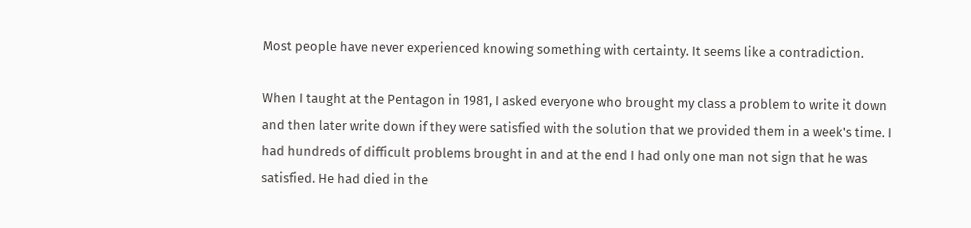Most people have never experienced knowing something with certainty. It seems like a contradiction.

When I taught at the Pentagon in 1981, I asked everyone who brought my class a problem to write it down and then later write down if they were satisfied with the solution that we provided them in a week's time. I had hundreds of difficult problems brought in and at the end I had only one man not sign that he was satisfied. He had died in the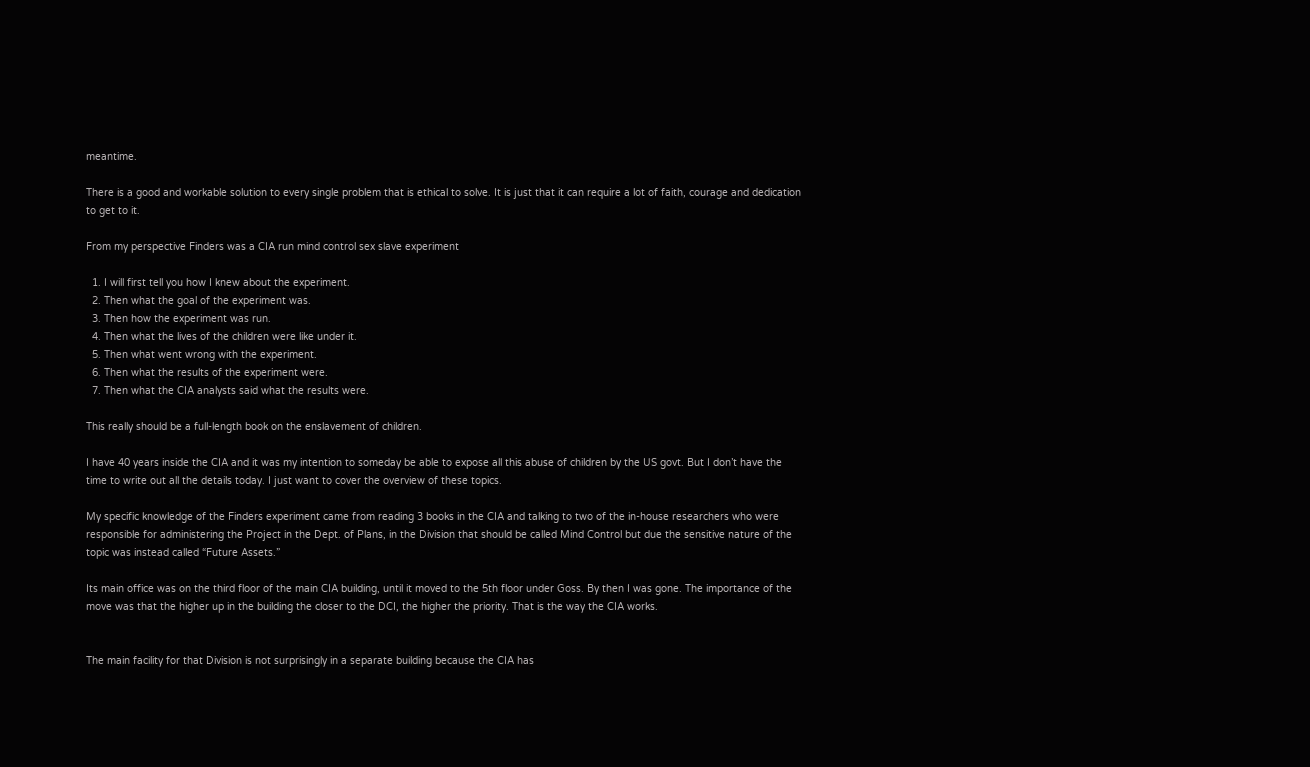meantime.

There is a good and workable solution to every single problem that is ethical to solve. It is just that it can require a lot of faith, courage and dedication to get to it.

From my perspective Finders was a CIA run mind control sex slave experiment

  1. I will first tell you how I knew about the experiment.
  2. Then what the goal of the experiment was.
  3. Then how the experiment was run.
  4. Then what the lives of the children were like under it.
  5. Then what went wrong with the experiment.
  6. Then what the results of the experiment were.
  7. Then what the CIA analysts said what the results were.

This really should be a full-length book on the enslavement of children.

I have 40 years inside the CIA and it was my intention to someday be able to expose all this abuse of children by the US govt. But I don’t have the time to write out all the details today. I just want to cover the overview of these topics.

My specific knowledge of the Finders experiment came from reading 3 books in the CIA and talking to two of the in-house researchers who were responsible for administering the Project in the Dept. of Plans, in the Division that should be called Mind Control but due the sensitive nature of the topic was instead called “Future Assets.”

Its main office was on the third floor of the main CIA building, until it moved to the 5th floor under Goss. By then I was gone. The importance of the move was that the higher up in the building the closer to the DCI, the higher the priority. That is the way the CIA works.


The main facility for that Division is not surprisingly in a separate building because the CIA has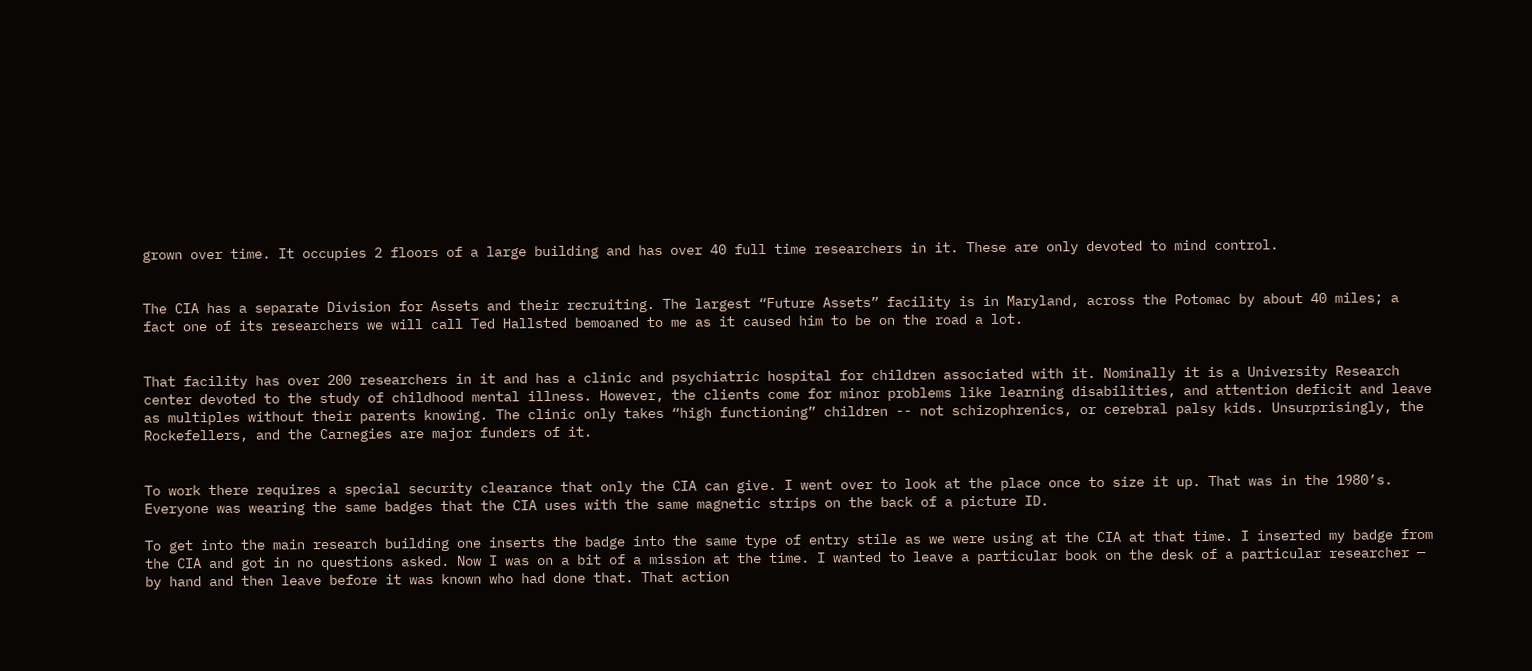grown over time. It occupies 2 floors of a large building and has over 40 full time researchers in it. These are only devoted to mind control.


The CIA has a separate Division for Assets and their recruiting. The largest “Future Assets” facility is in Maryland, across the Potomac by about 40 miles; a fact one of its researchers we will call Ted Hallsted bemoaned to me as it caused him to be on the road a lot.


That facility has over 200 researchers in it and has a clinic and psychiatric hospital for children associated with it. Nominally it is a University Research center devoted to the study of childhood mental illness. However, the clients come for minor problems like learning disabilities, and attention deficit and leave as multiples without their parents knowing. The clinic only takes “high functioning” children -- not schizophrenics, or cerebral palsy kids. Unsurprisingly, the Rockefellers, and the Carnegies are major funders of it.


To work there requires a special security clearance that only the CIA can give. I went over to look at the place once to size it up. That was in the 1980’s. Everyone was wearing the same badges that the CIA uses with the same magnetic strips on the back of a picture ID.

To get into the main research building one inserts the badge into the same type of entry stile as we were using at the CIA at that time. I inserted my badge from the CIA and got in no questions asked. Now I was on a bit of a mission at the time. I wanted to leave a particular book on the desk of a particular researcher — by hand and then leave before it was known who had done that. That action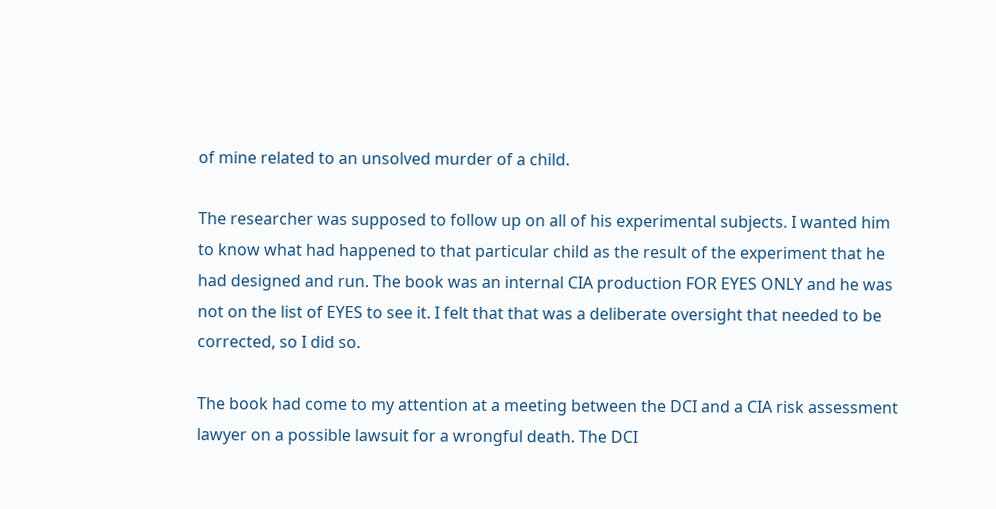of mine related to an unsolved murder of a child.

The researcher was supposed to follow up on all of his experimental subjects. I wanted him to know what had happened to that particular child as the result of the experiment that he had designed and run. The book was an internal CIA production FOR EYES ONLY and he was not on the list of EYES to see it. I felt that that was a deliberate oversight that needed to be corrected, so I did so.

The book had come to my attention at a meeting between the DCI and a CIA risk assessment lawyer on a possible lawsuit for a wrongful death. The DCI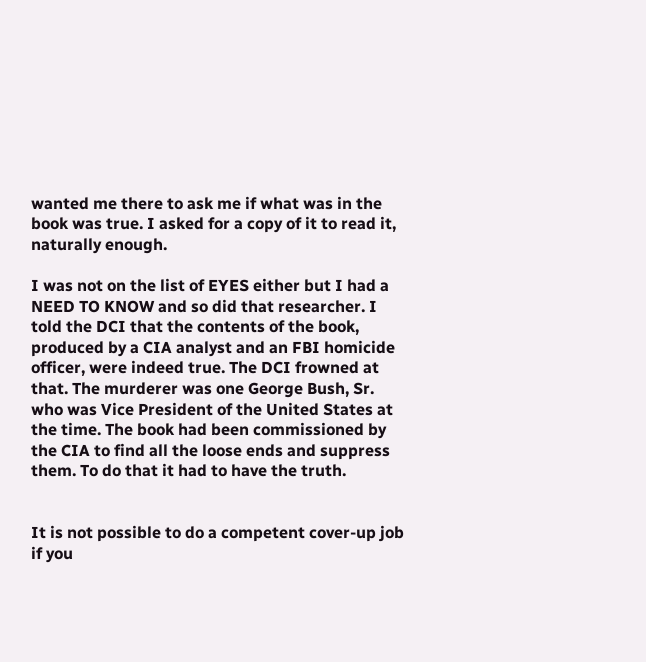wanted me there to ask me if what was in the book was true. I asked for a copy of it to read it, naturally enough.

I was not on the list of EYES either but I had a NEED TO KNOW and so did that researcher. I told the DCI that the contents of the book, produced by a CIA analyst and an FBI homicide officer, were indeed true. The DCI frowned at that. The murderer was one George Bush, Sr. who was Vice President of the United States at the time. The book had been commissioned by the CIA to find all the loose ends and suppress them. To do that it had to have the truth.


It is not possible to do a competent cover-up job if you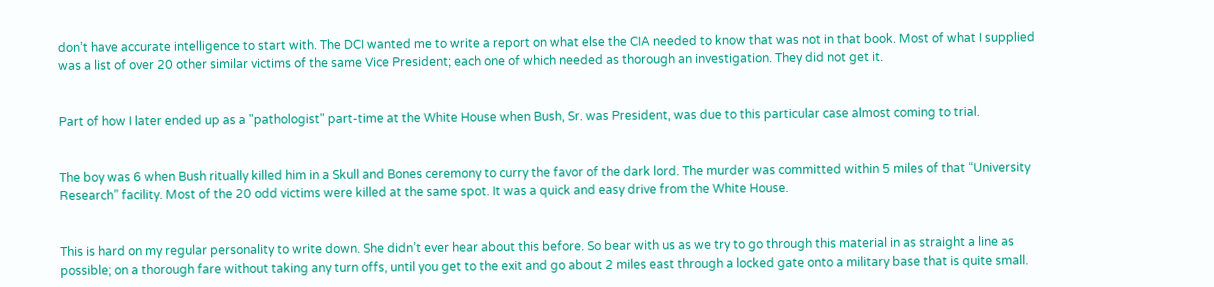don’t have accurate intelligence to start with. The DCI wanted me to write a report on what else the CIA needed to know that was not in that book. Most of what I supplied was a list of over 20 other similar victims of the same Vice President; each one of which needed as thorough an investigation. They did not get it.


Part of how I later ended up as a "pathologist" part-time at the White House when Bush, Sr. was President, was due to this particular case almost coming to trial.


The boy was 6 when Bush ritually killed him in a Skull and Bones ceremony to curry the favor of the dark lord. The murder was committed within 5 miles of that “University Research” facility. Most of the 20 odd victims were killed at the same spot. It was a quick and easy drive from the White House.


This is hard on my regular personality to write down. She didn’t ever hear about this before. So bear with us as we try to go through this material in as straight a line as possible; on a thorough fare without taking any turn offs, until you get to the exit and go about 2 miles east through a locked gate onto a military base that is quite small.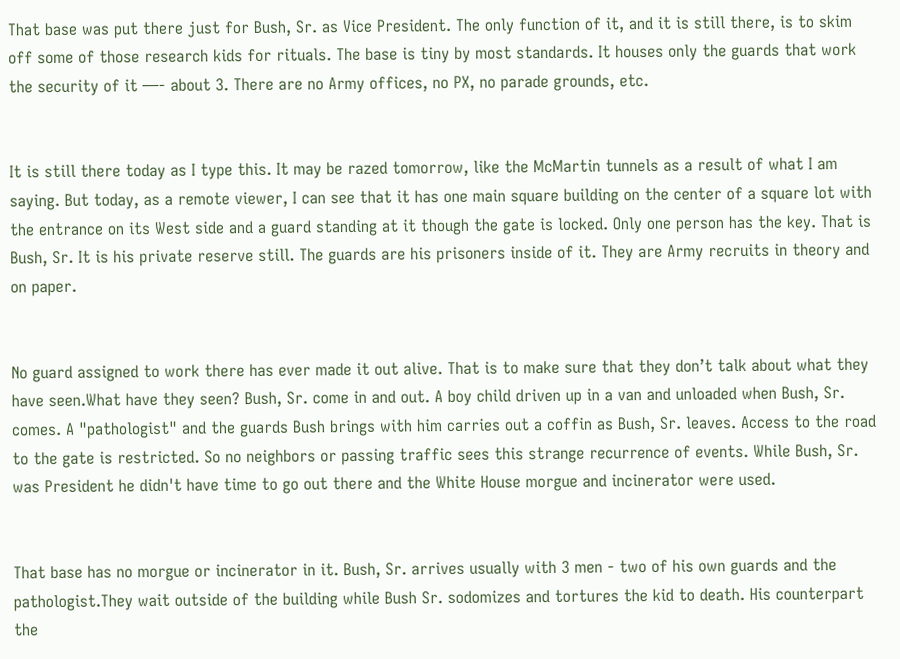That base was put there just for Bush, Sr. as Vice President. The only function of it, and it is still there, is to skim off some of those research kids for rituals. The base is tiny by most standards. It houses only the guards that work the security of it —- about 3. There are no Army offices, no PX, no parade grounds, etc.


It is still there today as I type this. It may be razed tomorrow, like the McMartin tunnels as a result of what I am saying. But today, as a remote viewer, I can see that it has one main square building on the center of a square lot with the entrance on its West side and a guard standing at it though the gate is locked. Only one person has the key. That is Bush, Sr. It is his private reserve still. The guards are his prisoners inside of it. They are Army recruits in theory and on paper.


No guard assigned to work there has ever made it out alive. That is to make sure that they don’t talk about what they have seen.What have they seen? Bush, Sr. come in and out. A boy child driven up in a van and unloaded when Bush, Sr. comes. A "pathologist" and the guards Bush brings with him carries out a coffin as Bush, Sr. leaves. Access to the road to the gate is restricted. So no neighbors or passing traffic sees this strange recurrence of events. While Bush, Sr. was President he didn't have time to go out there and the White House morgue and incinerator were used.


That base has no morgue or incinerator in it. Bush, Sr. arrives usually with 3 men - two of his own guards and the pathologist.They wait outside of the building while Bush Sr. sodomizes and tortures the kid to death. His counterpart the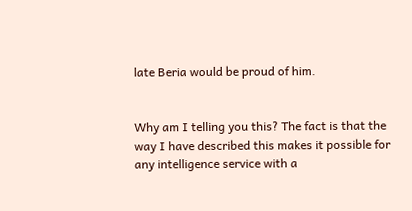late Beria would be proud of him.


Why am I telling you this? The fact is that the way I have described this makes it possible for any intelligence service with a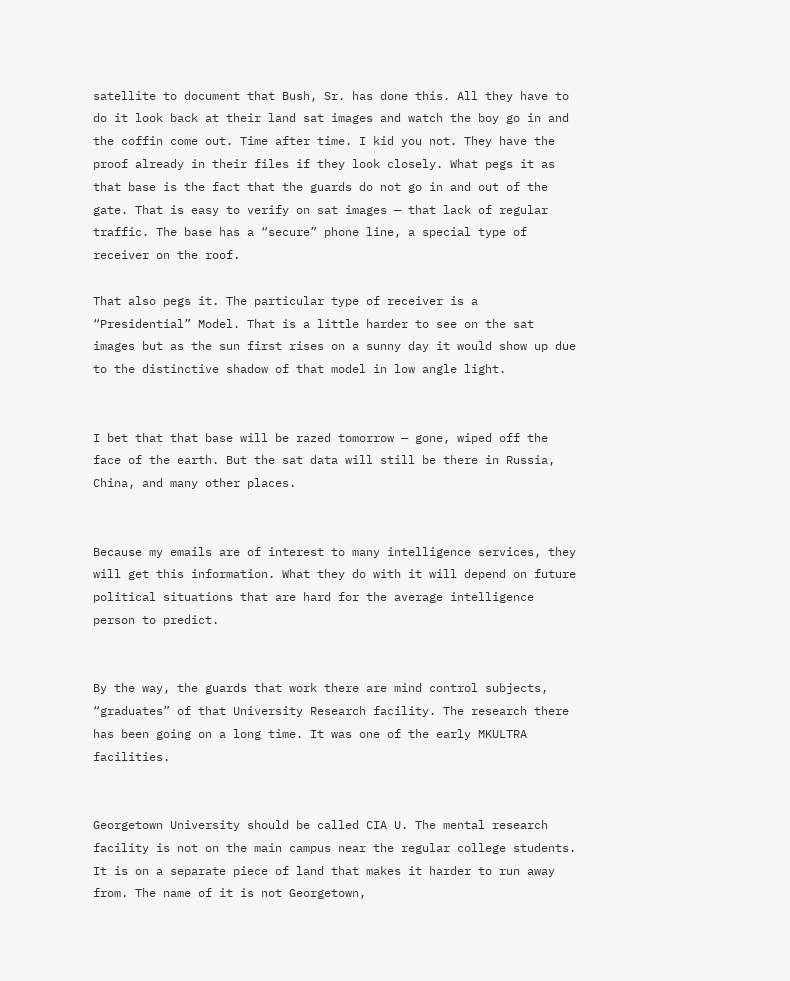satellite to document that Bush, Sr. has done this. All they have to do it look back at their land sat images and watch the boy go in and the coffin come out. Time after time. I kid you not. They have the proof already in their files if they look closely. What pegs it as that base is the fact that the guards do not go in and out of the gate. That is easy to verify on sat images — that lack of regular traffic. The base has a “secure” phone line, a special type of receiver on the roof.

That also pegs it. The particular type of receiver is a “Presidential” Model. That is a little harder to see on the sat images but as the sun first rises on a sunny day it would show up due to the distinctive shadow of that model in low angle light.


I bet that that base will be razed tomorrow — gone, wiped off the face of the earth. But the sat data will still be there in Russia, China, and many other places.


Because my emails are of interest to many intelligence services, they will get this information. What they do with it will depend on future political situations that are hard for the average intelligence person to predict.


By the way, the guards that work there are mind control subjects, “graduates” of that University Research facility. The research there has been going on a long time. It was one of the early MKULTRA facilities.


Georgetown University should be called CIA U. The mental research facility is not on the main campus near the regular college students. It is on a separate piece of land that makes it harder to run away from. The name of it is not Georgetown,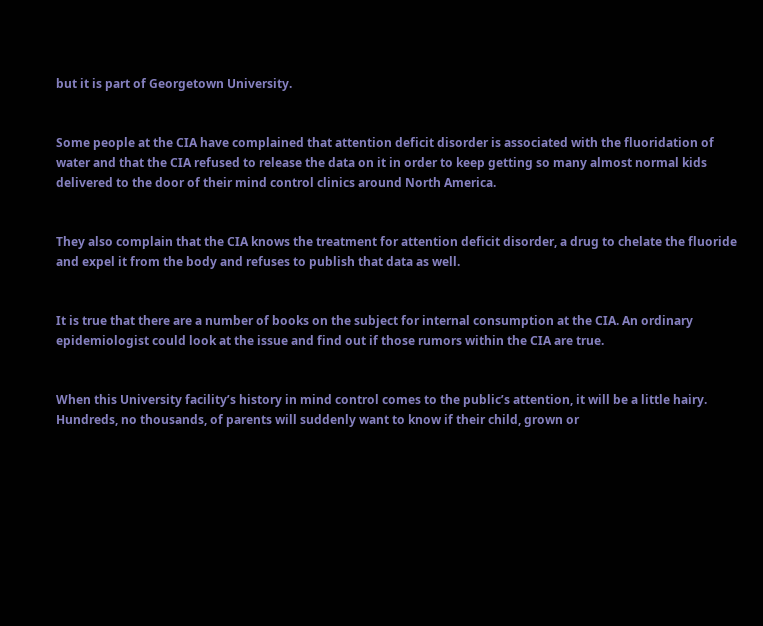but it is part of Georgetown University.


Some people at the CIA have complained that attention deficit disorder is associated with the fluoridation of water and that the CIA refused to release the data on it in order to keep getting so many almost normal kids delivered to the door of their mind control clinics around North America.


They also complain that the CIA knows the treatment for attention deficit disorder, a drug to chelate the fluoride and expel it from the body and refuses to publish that data as well.


It is true that there are a number of books on the subject for internal consumption at the CIA. An ordinary epidemiologist could look at the issue and find out if those rumors within the CIA are true.


When this University facility’s history in mind control comes to the public’s attention, it will be a little hairy. Hundreds, no thousands, of parents will suddenly want to know if their child, grown or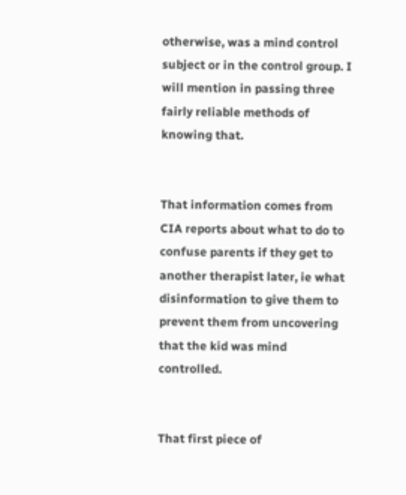otherwise, was a mind control subject or in the control group. I will mention in passing three fairly reliable methods of knowing that.


That information comes from CIA reports about what to do to confuse parents if they get to another therapist later, ie what disinformation to give them to prevent them from uncovering that the kid was mind controlled.


That first piece of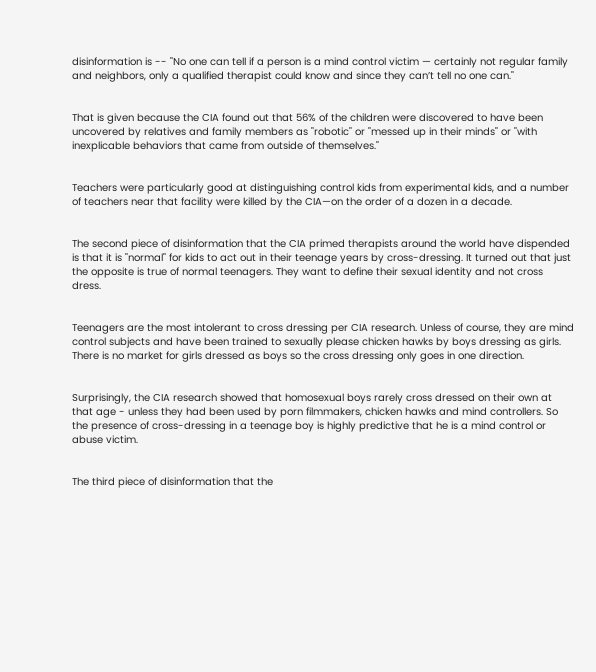disinformation is -- "No one can tell if a person is a mind control victim — certainly not regular family and neighbors, only a qualified therapist could know and since they can’t tell no one can."


That is given because the CIA found out that 56% of the children were discovered to have been uncovered by relatives and family members as "robotic" or "messed up in their minds" or "with inexplicable behaviors that came from outside of themselves."


Teachers were particularly good at distinguishing control kids from experimental kids, and a number of teachers near that facility were killed by the CIA—on the order of a dozen in a decade.


The second piece of disinformation that the CIA primed therapists around the world have dispended is that it is "normal" for kids to act out in their teenage years by cross-dressing. It turned out that just the opposite is true of normal teenagers. They want to define their sexual identity and not cross dress.


Teenagers are the most intolerant to cross dressing per CIA research. Unless of course, they are mind control subjects and have been trained to sexually please chicken hawks by boys dressing as girls. There is no market for girls dressed as boys so the cross dressing only goes in one direction.


Surprisingly, the CIA research showed that homosexual boys rarely cross dressed on their own at that age - unless they had been used by porn filmmakers, chicken hawks and mind controllers. So the presence of cross-dressing in a teenage boy is highly predictive that he is a mind control or abuse victim.


The third piece of disinformation that the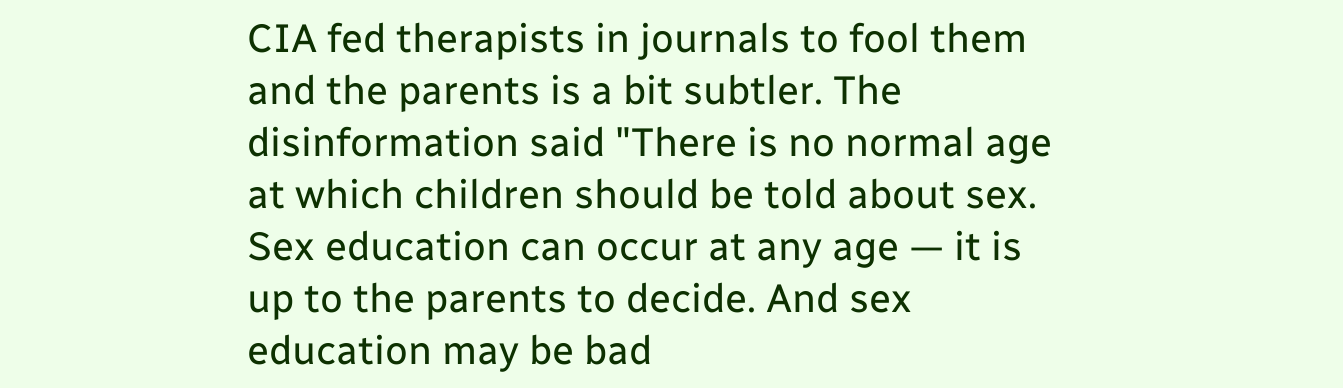CIA fed therapists in journals to fool them and the parents is a bit subtler. The disinformation said "There is no normal age at which children should be told about sex. Sex education can occur at any age — it is up to the parents to decide. And sex education may be bad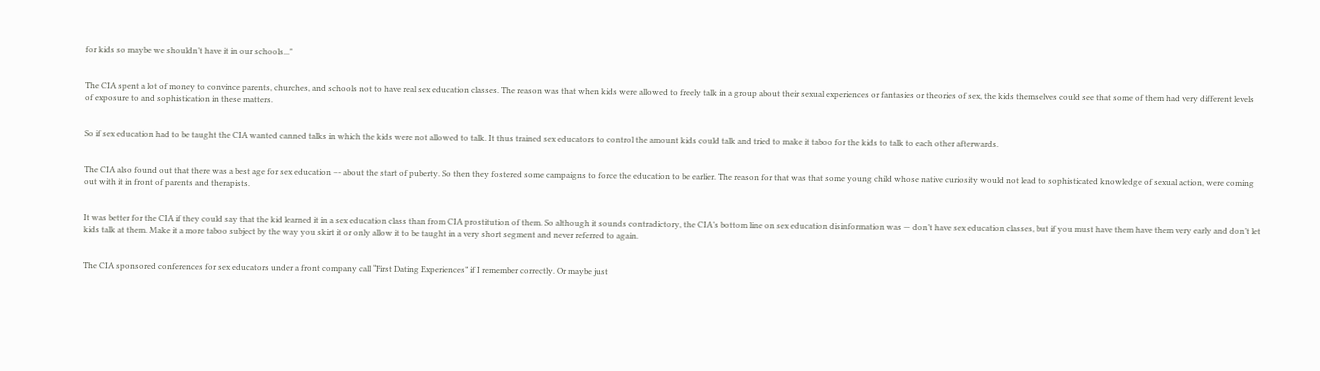for kids so maybe we shouldn’t have it in our schools..."


The CIA spent a lot of money to convince parents, churches, and schools not to have real sex education classes. The reason was that when kids were allowed to freely talk in a group about their sexual experiences or fantasies or theories of sex, the kids themselves could see that some of them had very different levels of exposure to and sophistication in these matters.


So if sex education had to be taught the CIA wanted canned talks in which the kids were not allowed to talk. It thus trained sex educators to control the amount kids could talk and tried to make it taboo for the kids to talk to each other afterwards.


The CIA also found out that there was a best age for sex education –- about the start of puberty. So then they fostered some campaigns to force the education to be earlier. The reason for that was that some young child whose native curiosity would not lead to sophisticated knowledge of sexual action, were coming out with it in front of parents and therapists.


It was better for the CIA if they could say that the kid learned it in a sex education class than from CIA prostitution of them. So although it sounds contradictory, the CIA’s bottom line on sex education disinformation was — don’t have sex education classes, but if you must have them have them very early and don’t let kids talk at them. Make it a more taboo subject by the way you skirt it or only allow it to be taught in a very short segment and never referred to again.


The CIA sponsored conferences for sex educators under a front company call “First Dating Experiences” if I remember correctly. Or maybe just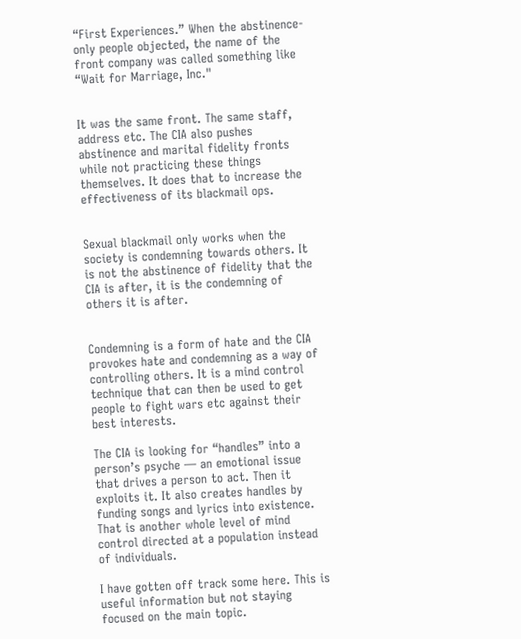“First Experiences.” When the abstinence-only people objected, the name of the front company was called something like “Wait for Marriage, Inc."


It was the same front. The same staff, address etc. The CIA also pushes abstinence and marital fidelity fronts while not practicing these things themselves. It does that to increase the effectiveness of its blackmail ops.


Sexual blackmail only works when the society is condemning towards others. It is not the abstinence of fidelity that the CIA is after, it is the condemning of others it is after.


Condemning is a form of hate and the CIA provokes hate and condemning as a way of controlling others. It is a mind control technique that can then be used to get people to fight wars etc against their best interests.

The CIA is looking for “handles” into a person’s psyche — an emotional issue that drives a person to act. Then it exploits it. It also creates handles by funding songs and lyrics into existence. That is another whole level of mind control directed at a population instead of individuals.

I have gotten off track some here. This is useful information but not staying focused on the main topic.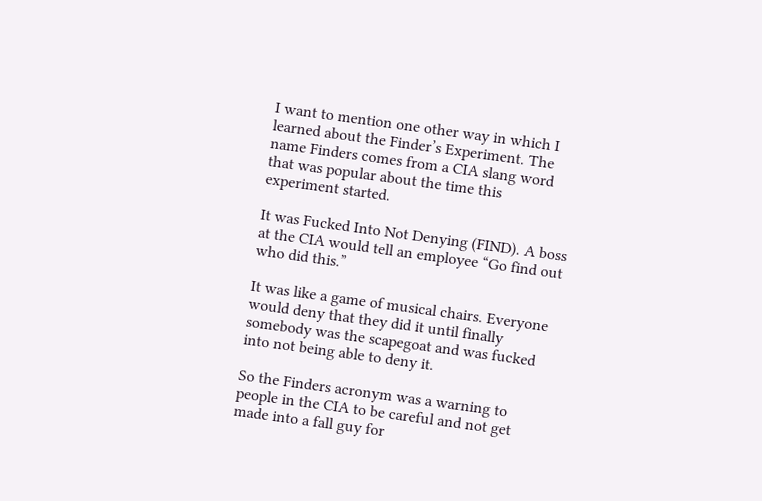I want to mention one other way in which I learned about the Finder’s Experiment. The name Finders comes from a CIA slang word that was popular about the time this experiment started.

It was Fucked Into Not Denying (FIND). A boss at the CIA would tell an employee “Go find out who did this.”

It was like a game of musical chairs. Everyone would deny that they did it until finally somebody was the scapegoat and was fucked into not being able to deny it.

So the Finders acronym was a warning to people in the CIA to be careful and not get made into a fall guy for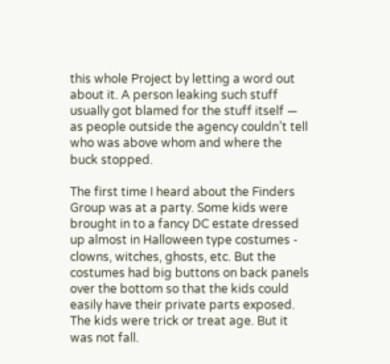this whole Project by letting a word out about it. A person leaking such stuff usually got blamed for the stuff itself — as people outside the agency couldn’t tell who was above whom and where the buck stopped.

The first time I heard about the Finders Group was at a party. Some kids were brought in to a fancy DC estate dressed up almost in Halloween type costumes - clowns, witches, ghosts, etc. But the costumes had big buttons on back panels over the bottom so that the kids could easily have their private parts exposed. The kids were trick or treat age. But it was not fall.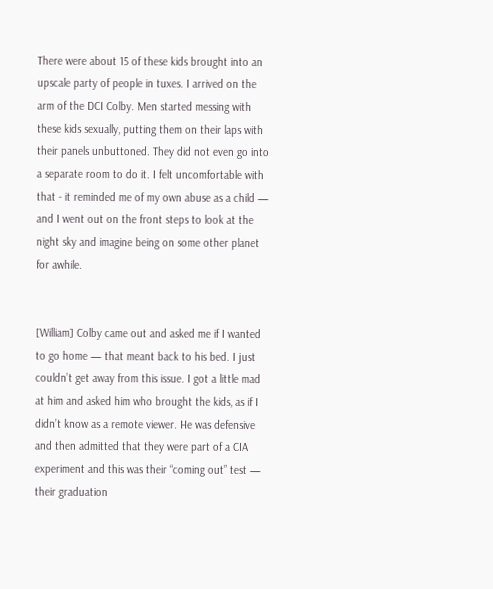There were about 15 of these kids brought into an upscale party of people in tuxes. I arrived on the arm of the DCI Colby. Men started messing with these kids sexually, putting them on their laps with their panels unbuttoned. They did not even go into a separate room to do it. I felt uncomfortable with that - it reminded me of my own abuse as a child — and I went out on the front steps to look at the night sky and imagine being on some other planet for awhile.


[William] Colby came out and asked me if I wanted to go home — that meant back to his bed. I just couldn’t get away from this issue. I got a little mad at him and asked him who brought the kids, as if I didn’t know as a remote viewer. He was defensive and then admitted that they were part of a CIA experiment and this was their “coming out” test — their graduation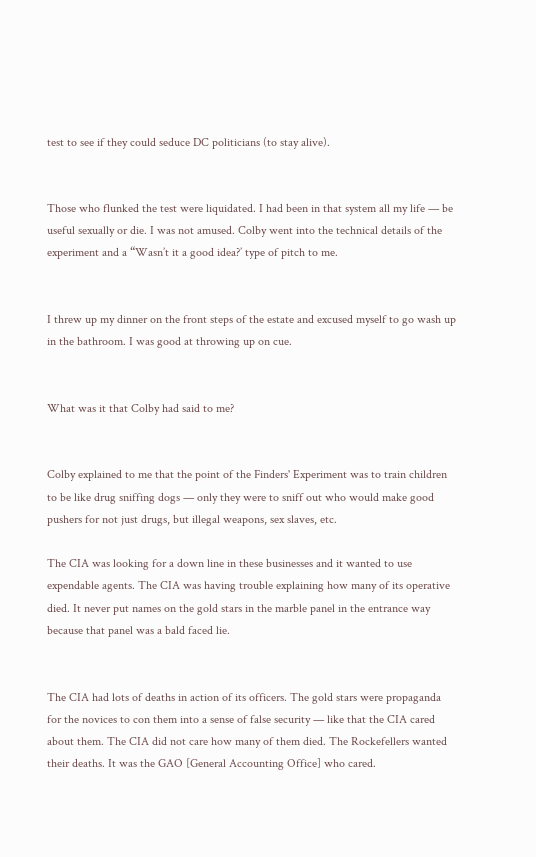test to see if they could seduce DC politicians (to stay alive).


Those who flunked the test were liquidated. I had been in that system all my life — be useful sexually or die. I was not amused. Colby went into the technical details of the experiment and a “Wasn’t it a good idea?’ type of pitch to me.


I threw up my dinner on the front steps of the estate and excused myself to go wash up in the bathroom. I was good at throwing up on cue.


What was it that Colby had said to me?


Colby explained to me that the point of the Finders' Experiment was to train children to be like drug sniffing dogs — only they were to sniff out who would make good pushers for not just drugs, but illegal weapons, sex slaves, etc.

The CIA was looking for a down line in these businesses and it wanted to use expendable agents. The CIA was having trouble explaining how many of its operative died. It never put names on the gold stars in the marble panel in the entrance way because that panel was a bald faced lie.


The CIA had lots of deaths in action of its officers. The gold stars were propaganda for the novices to con them into a sense of false security — like that the CIA cared about them. The CIA did not care how many of them died. The Rockefellers wanted their deaths. It was the GAO [General Accounting Office] who cared.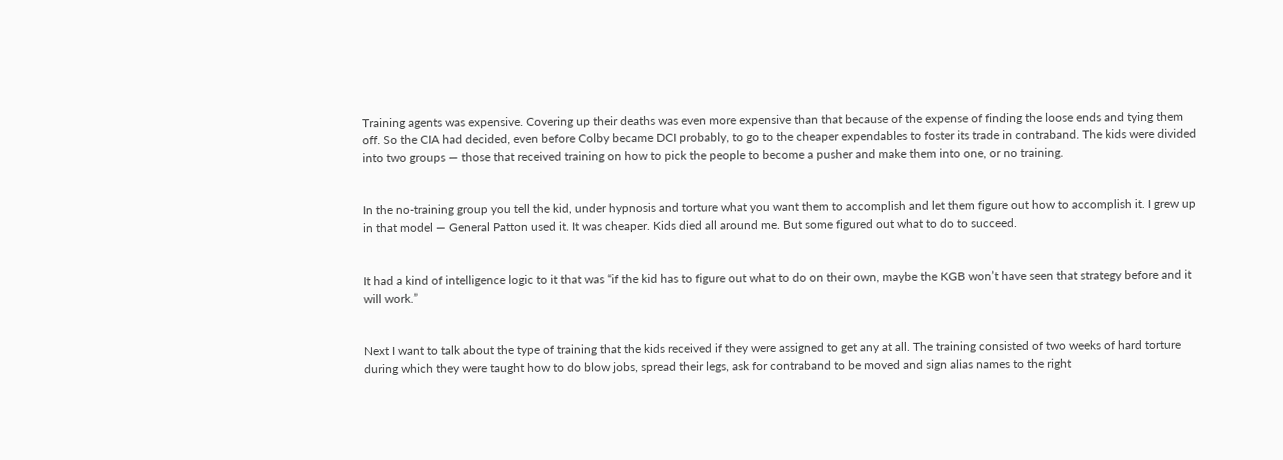Training agents was expensive. Covering up their deaths was even more expensive than that because of the expense of finding the loose ends and tying them off. So the CIA had decided, even before Colby became DCI probably, to go to the cheaper expendables to foster its trade in contraband. The kids were divided into two groups — those that received training on how to pick the people to become a pusher and make them into one, or no training.


In the no-training group you tell the kid, under hypnosis and torture what you want them to accomplish and let them figure out how to accomplish it. I grew up in that model — General Patton used it. It was cheaper. Kids died all around me. But some figured out what to do to succeed.


It had a kind of intelligence logic to it that was “if the kid has to figure out what to do on their own, maybe the KGB won’t have seen that strategy before and it will work.”


Next I want to talk about the type of training that the kids received if they were assigned to get any at all. The training consisted of two weeks of hard torture during which they were taught how to do blow jobs, spread their legs, ask for contraband to be moved and sign alias names to the right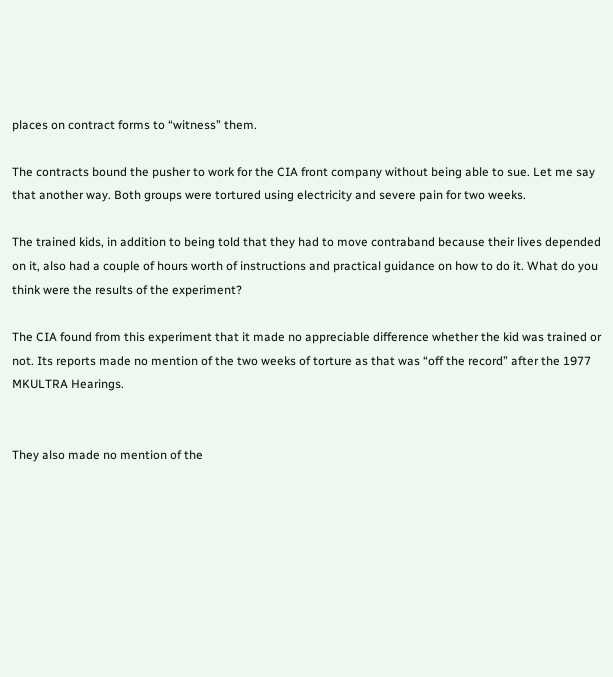places on contract forms to “witness” them.

The contracts bound the pusher to work for the CIA front company without being able to sue. Let me say that another way. Both groups were tortured using electricity and severe pain for two weeks.

The trained kids, in addition to being told that they had to move contraband because their lives depended on it, also had a couple of hours worth of instructions and practical guidance on how to do it. What do you think were the results of the experiment?

The CIA found from this experiment that it made no appreciable difference whether the kid was trained or not. Its reports made no mention of the two weeks of torture as that was “off the record” after the 1977 MKULTRA Hearings.


They also made no mention of the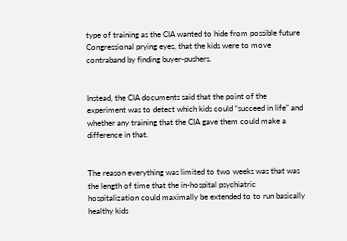type of training as the CIA wanted to hide from possible future Congressional prying eyes, that the kids were to move contraband by finding buyer-pushers.


Instead, the CIA documents said that the point of the experiment was to detect which kids could “succeed in life” and whether any training that the CIA gave them could make a difference in that.


The reason everything was limited to two weeks was that was the length of time that the in-hospital psychiatric hospitalization could maximally be extended to to run basically healthy kids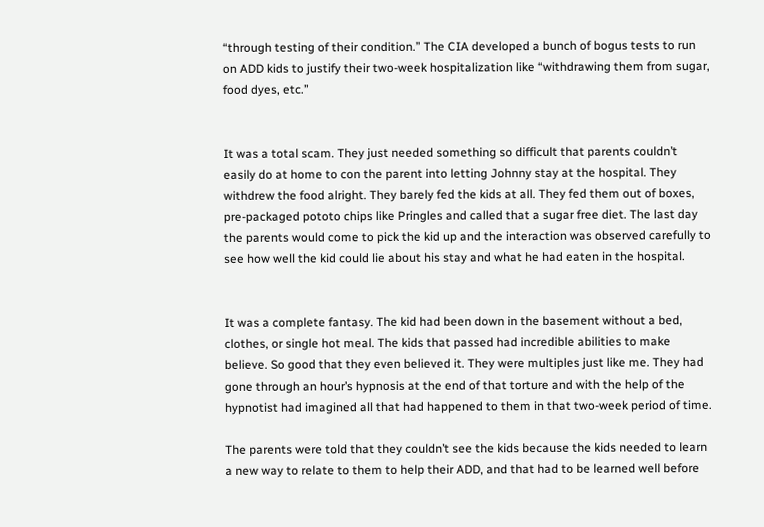“through testing of their condition.” The CIA developed a bunch of bogus tests to run on ADD kids to justify their two-week hospitalization like “withdrawing them from sugar, food dyes, etc.”


It was a total scam. They just needed something so difficult that parents couldn’t easily do at home to con the parent into letting Johnny stay at the hospital. They withdrew the food alright. They barely fed the kids at all. They fed them out of boxes, pre-packaged pototo chips like Pringles and called that a sugar free diet. The last day the parents would come to pick the kid up and the interaction was observed carefully to see how well the kid could lie about his stay and what he had eaten in the hospital.


It was a complete fantasy. The kid had been down in the basement without a bed, clothes, or single hot meal. The kids that passed had incredible abilities to make believe. So good that they even believed it. They were multiples just like me. They had gone through an hour’s hypnosis at the end of that torture and with the help of the hypnotist had imagined all that had happened to them in that two-week period of time.

The parents were told that they couldn’t see the kids because the kids needed to learn a new way to relate to them to help their ADD, and that had to be learned well before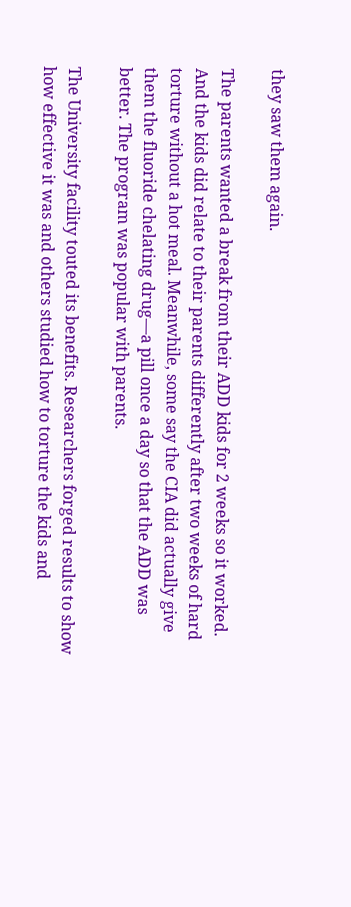they saw them again.

The parents wanted a break from their ADD kids for 2 weeks so it worked. And the kids did relate to their parents differently after two weeks of hard torture without a hot meal. Meanwhile, some say the CIA did actually give them the fluoride chelating drug—a pill once a day so that the ADD was better. The program was popular with parents.

The University facility touted its benefits. Researchers forged results to show how effective it was and others studied how to torture the kids and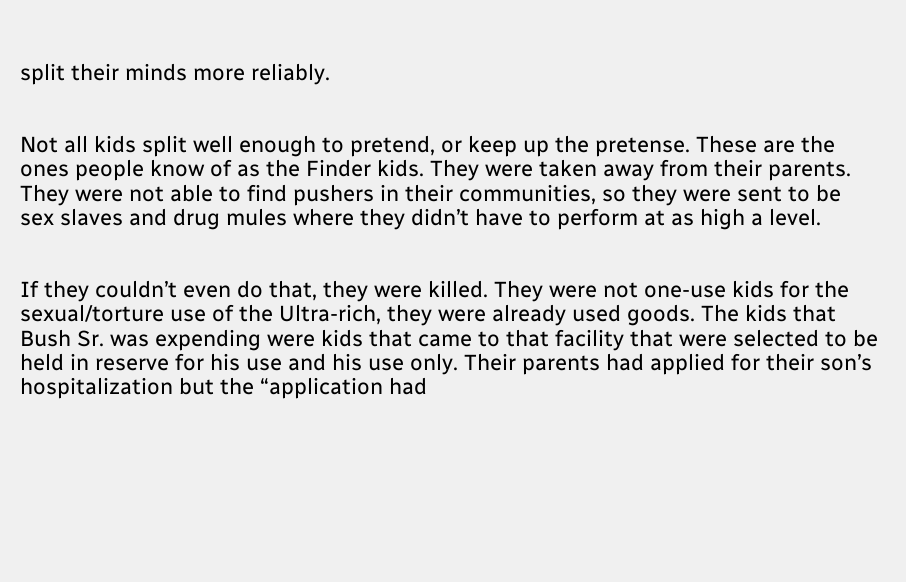split their minds more reliably.


Not all kids split well enough to pretend, or keep up the pretense. These are the ones people know of as the Finder kids. They were taken away from their parents. They were not able to find pushers in their communities, so they were sent to be sex slaves and drug mules where they didn’t have to perform at as high a level.


If they couldn’t even do that, they were killed. They were not one-use kids for the sexual/torture use of the Ultra-rich, they were already used goods. The kids that Bush Sr. was expending were kids that came to that facility that were selected to be held in reserve for his use and his use only. Their parents had applied for their son’s hospitalization but the “application had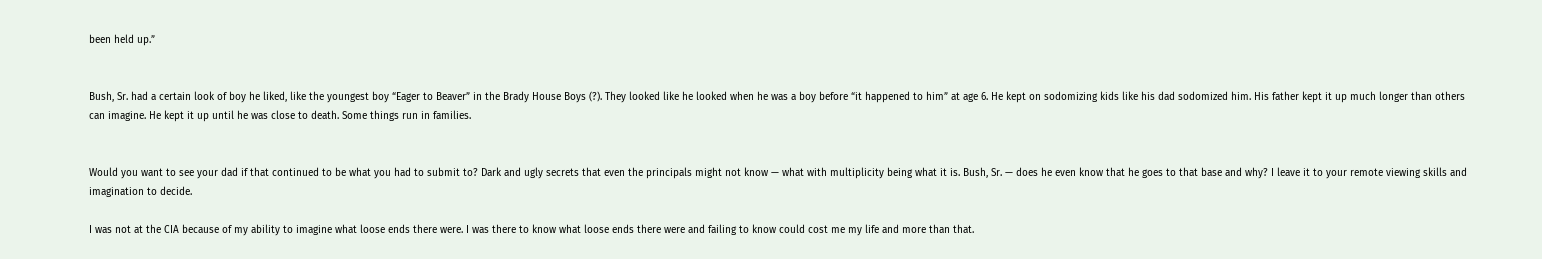been held up.”


Bush, Sr. had a certain look of boy he liked, like the youngest boy “Eager to Beaver” in the Brady House Boys (?). They looked like he looked when he was a boy before “it happened to him” at age 6. He kept on sodomizing kids like his dad sodomized him. His father kept it up much longer than others can imagine. He kept it up until he was close to death. Some things run in families.


Would you want to see your dad if that continued to be what you had to submit to? Dark and ugly secrets that even the principals might not know — what with multiplicity being what it is. Bush, Sr. — does he even know that he goes to that base and why? I leave it to your remote viewing skills and imagination to decide.

I was not at the CIA because of my ability to imagine what loose ends there were. I was there to know what loose ends there were and failing to know could cost me my life and more than that.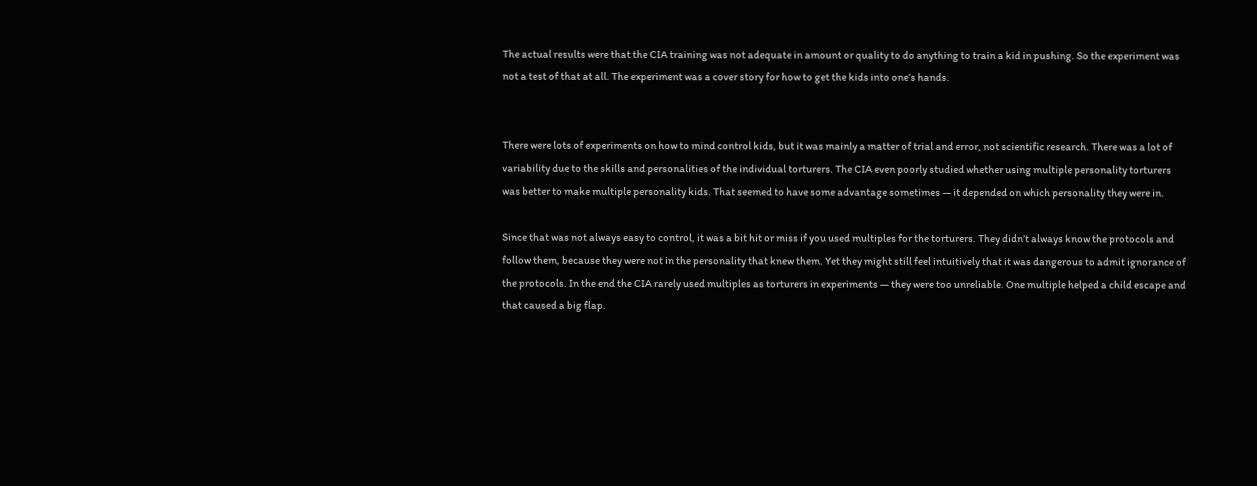The actual results were that the CIA training was not adequate in amount or quality to do anything to train a kid in pushing. So the experiment was not a test of that at all. The experiment was a cover story for how to get the kids into one’s hands.


There were lots of experiments on how to mind control kids, but it was mainly a matter of trial and error, not scientific research. There was a lot of variability due to the skills and personalities of the individual torturers. The CIA even poorly studied whether using multiple personality torturers was better to make multiple personality kids. That seemed to have some advantage sometimes — it depended on which personality they were in.

Since that was not always easy to control, it was a bit hit or miss if you used multiples for the torturers. They didn’t always know the protocols and follow them, because they were not in the personality that knew them. Yet they might still feel intuitively that it was dangerous to admit ignorance of the protocols. In the end the CIA rarely used multiples as torturers in experiments — they were too unreliable. One multiple helped a child escape and that caused a big flap.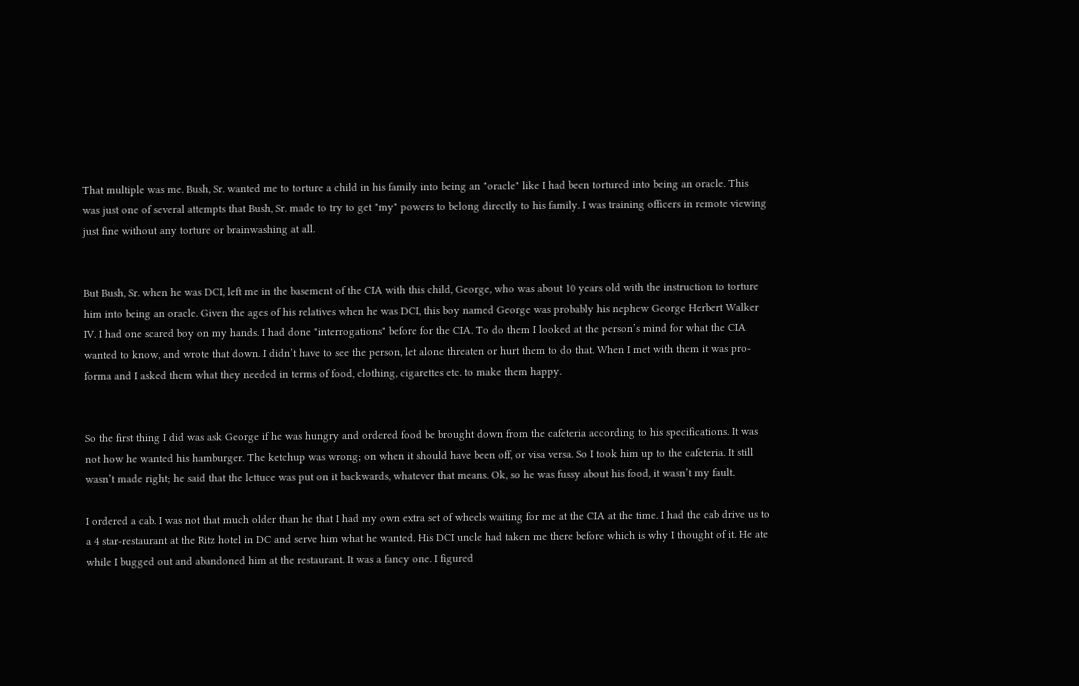That multiple was me. Bush, Sr. wanted me to torture a child in his family into being an "oracle" like I had been tortured into being an oracle. This was just one of several attempts that Bush, Sr. made to try to get "my" powers to belong directly to his family. I was training officers in remote viewing just fine without any torture or brainwashing at all.


But Bush, Sr. when he was DCI, left me in the basement of the CIA with this child, George, who was about 10 years old with the instruction to torture him into being an oracle. Given the ages of his relatives when he was DCI, this boy named George was probably his nephew George Herbert Walker IV. I had one scared boy on my hands. I had done "interrogations" before for the CIA. To do them I looked at the person’s mind for what the CIA wanted to know, and wrote that down. I didn’t have to see the person, let alone threaten or hurt them to do that. When I met with them it was pro-forma and I asked them what they needed in terms of food, clothing, cigarettes etc. to make them happy.


So the first thing I did was ask George if he was hungry and ordered food be brought down from the cafeteria according to his specifications. It was not how he wanted his hamburger. The ketchup was wrong; on when it should have been off, or visa versa. So I took him up to the cafeteria. It still wasn’t made right; he said that the lettuce was put on it backwards, whatever that means. Ok, so he was fussy about his food, it wasn’t my fault.

I ordered a cab. I was not that much older than he that I had my own extra set of wheels waiting for me at the CIA at the time. I had the cab drive us to a 4 star-restaurant at the Ritz hotel in DC and serve him what he wanted. His DCI uncle had taken me there before which is why I thought of it. He ate while I bugged out and abandoned him at the restaurant. It was a fancy one. I figured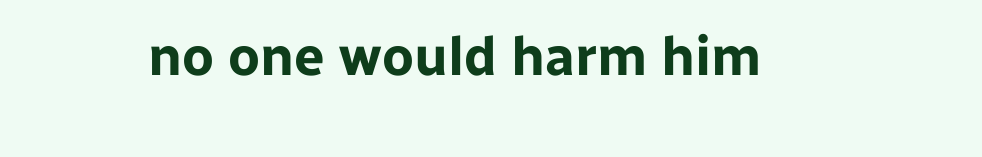no one would harm him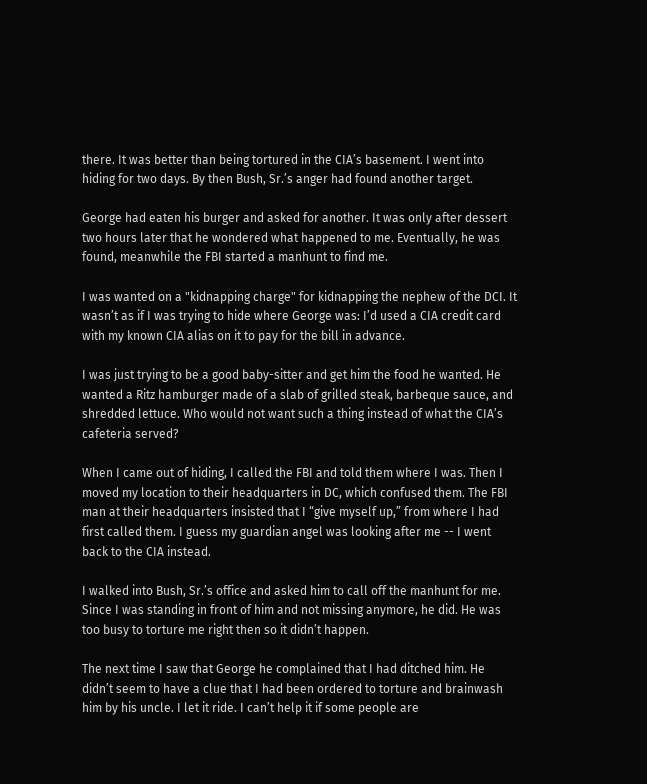there. It was better than being tortured in the CIA’s basement. I went into hiding for two days. By then Bush, Sr.’s anger had found another target.

George had eaten his burger and asked for another. It was only after dessert two hours later that he wondered what happened to me. Eventually, he was found, meanwhile the FBI started a manhunt to find me.

I was wanted on a "kidnapping charge" for kidnapping the nephew of the DCI. It wasn’t as if I was trying to hide where George was: I’d used a CIA credit card with my known CIA alias on it to pay for the bill in advance.

I was just trying to be a good baby-sitter and get him the food he wanted. He wanted a Ritz hamburger made of a slab of grilled steak, barbeque sauce, and shredded lettuce. Who would not want such a thing instead of what the CIA’s cafeteria served?

When I came out of hiding, I called the FBI and told them where I was. Then I moved my location to their headquarters in DC, which confused them. The FBI man at their headquarters insisted that I “give myself up,” from where I had first called them. I guess my guardian angel was looking after me -- I went back to the CIA instead.

I walked into Bush, Sr.’s office and asked him to call off the manhunt for me. Since I was standing in front of him and not missing anymore, he did. He was too busy to torture me right then so it didn’t happen.

The next time I saw that George he complained that I had ditched him. He didn’t seem to have a clue that I had been ordered to torture and brainwash him by his uncle. I let it ride. I can’t help it if some people are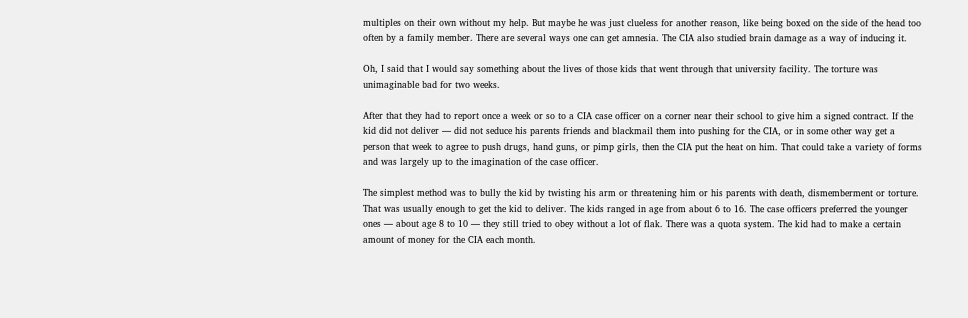multiples on their own without my help. But maybe he was just clueless for another reason, like being boxed on the side of the head too often by a family member. There are several ways one can get amnesia. The CIA also studied brain damage as a way of inducing it.

Oh, I said that I would say something about the lives of those kids that went through that university facility. The torture was unimaginable bad for two weeks.

After that they had to report once a week or so to a CIA case officer on a corner near their school to give him a signed contract. If the kid did not deliver — did not seduce his parents friends and blackmail them into pushing for the CIA, or in some other way get a person that week to agree to push drugs, hand guns, or pimp girls, then the CIA put the heat on him. That could take a variety of forms and was largely up to the imagination of the case officer.

The simplest method was to bully the kid by twisting his arm or threatening him or his parents with death, dismemberment or torture. That was usually enough to get the kid to deliver. The kids ranged in age from about 6 to 16. The case officers preferred the younger ones — about age 8 to 10 — they still tried to obey without a lot of flak. There was a quota system. The kid had to make a certain amount of money for the CIA each month.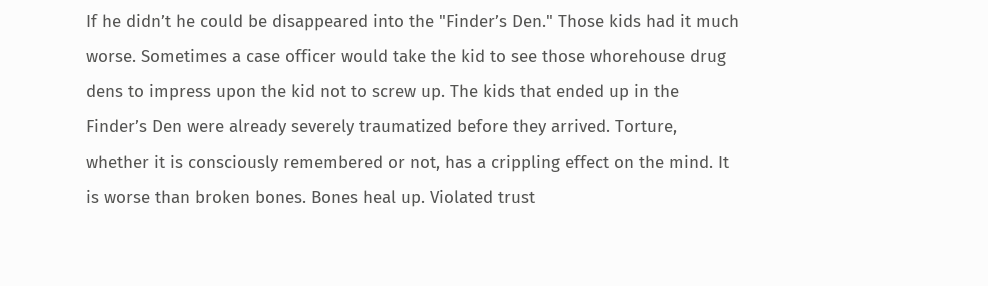If he didn’t he could be disappeared into the "Finder’s Den." Those kids had it much worse. Sometimes a case officer would take the kid to see those whorehouse drug dens to impress upon the kid not to screw up. The kids that ended up in the Finder’s Den were already severely traumatized before they arrived. Torture, whether it is consciously remembered or not, has a crippling effect on the mind. It is worse than broken bones. Bones heal up. Violated trust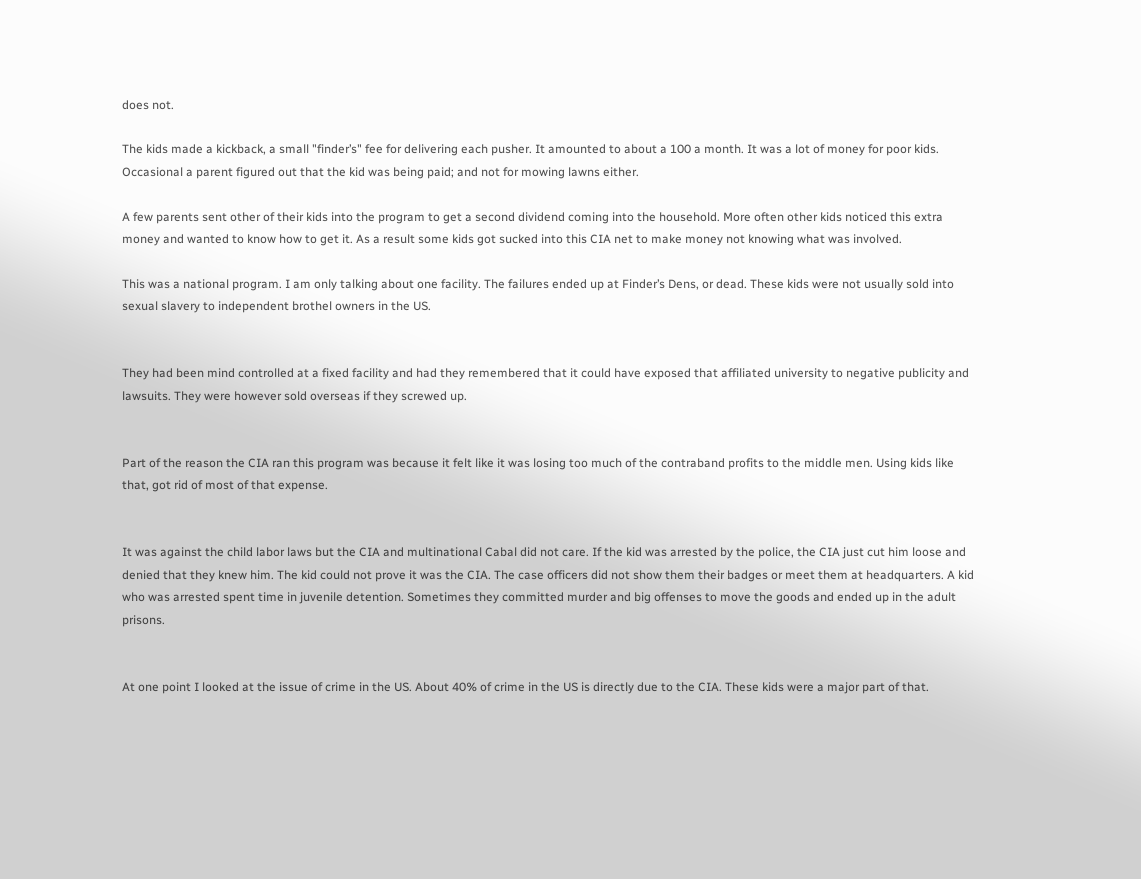does not.

The kids made a kickback, a small "finder’s" fee for delivering each pusher. It amounted to about a 100 a month. It was a lot of money for poor kids. Occasional a parent figured out that the kid was being paid; and not for mowing lawns either.

A few parents sent other of their kids into the program to get a second dividend coming into the household. More often other kids noticed this extra money and wanted to know how to get it. As a result some kids got sucked into this CIA net to make money not knowing what was involved.

This was a national program. I am only talking about one facility. The failures ended up at Finder’s Dens, or dead. These kids were not usually sold into sexual slavery to independent brothel owners in the US.


They had been mind controlled at a fixed facility and had they remembered that it could have exposed that affiliated university to negative publicity and lawsuits. They were however sold overseas if they screwed up.


Part of the reason the CIA ran this program was because it felt like it was losing too much of the contraband profits to the middle men. Using kids like that, got rid of most of that expense.


It was against the child labor laws but the CIA and multinational Cabal did not care. If the kid was arrested by the police, the CIA just cut him loose and denied that they knew him. The kid could not prove it was the CIA. The case officers did not show them their badges or meet them at headquarters. A kid who was arrested spent time in juvenile detention. Sometimes they committed murder and big offenses to move the goods and ended up in the adult prisons.


At one point I looked at the issue of crime in the US. About 40% of crime in the US is directly due to the CIA. These kids were a major part of that.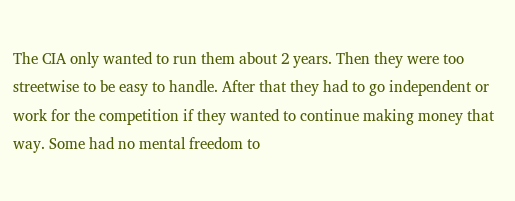The CIA only wanted to run them about 2 years. Then they were too streetwise to be easy to handle. After that they had to go independent or work for the competition if they wanted to continue making money that way. Some had no mental freedom to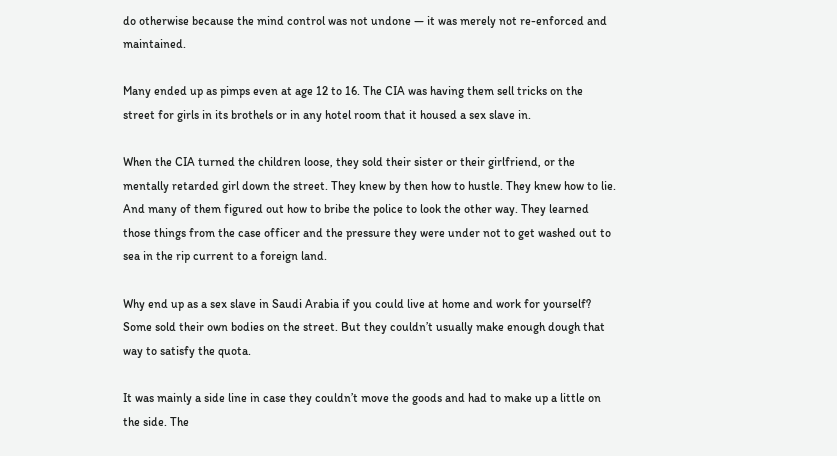do otherwise because the mind control was not undone — it was merely not re-enforced and maintained.

Many ended up as pimps even at age 12 to 16. The CIA was having them sell tricks on the street for girls in its brothels or in any hotel room that it housed a sex slave in.

When the CIA turned the children loose, they sold their sister or their girlfriend, or the mentally retarded girl down the street. They knew by then how to hustle. They knew how to lie. And many of them figured out how to bribe the police to look the other way. They learned those things from the case officer and the pressure they were under not to get washed out to sea in the rip current to a foreign land.

Why end up as a sex slave in Saudi Arabia if you could live at home and work for yourself? Some sold their own bodies on the street. But they couldn’t usually make enough dough that way to satisfy the quota.

It was mainly a side line in case they couldn’t move the goods and had to make up a little on the side. The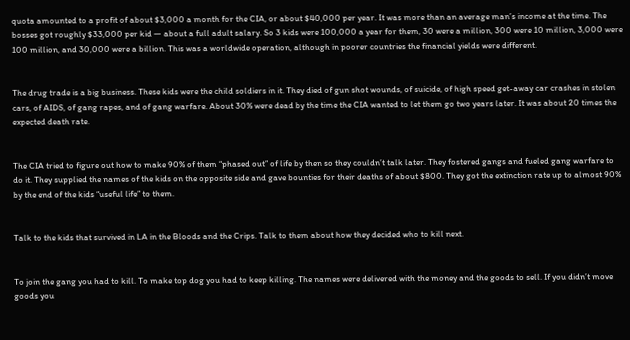quota amounted to a profit of about $3,000 a month for the CIA, or about $40,000 per year. It was more than an average man’s income at the time. The bosses got roughly $33,000 per kid — about a full adult salary. So 3 kids were 100,000 a year for them, 30 were a million, 300 were 10 million, 3,000 were 100 million, and 30,000 were a billion. This was a worldwide operation, although in poorer countries the financial yields were different.


The drug trade is a big business. These kids were the child soldiers in it. They died of gun shot wounds, of suicide, of high speed get-away car crashes in stolen cars, of AIDS, of gang rapes, and of gang warfare. About 30% were dead by the time the CIA wanted to let them go two years later. It was about 20 times the expected death rate.


The CIA tried to figure out how to make 90% of them “phased out” of life by then so they couldn’t talk later. They fostered gangs and fueled gang warfare to do it. They supplied the names of the kids on the opposite side and gave bounties for their deaths of about $800. They got the extinction rate up to almost 90% by the end of the kids “useful life” to them.


Talk to the kids that survived in LA in the Bloods and the Crips. Talk to them about how they decided who to kill next.


To join the gang you had to kill. To make top dog you had to keep killing. The names were delivered with the money and the goods to sell. If you didn’t move goods you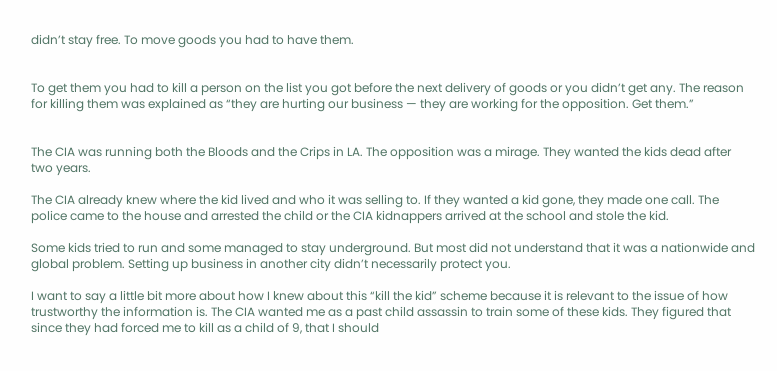didn’t stay free. To move goods you had to have them.


To get them you had to kill a person on the list you got before the next delivery of goods or you didn’t get any. The reason for killing them was explained as “they are hurting our business — they are working for the opposition. Get them.”


The CIA was running both the Bloods and the Crips in LA. The opposition was a mirage. They wanted the kids dead after two years.

The CIA already knew where the kid lived and who it was selling to. If they wanted a kid gone, they made one call. The police came to the house and arrested the child or the CIA kidnappers arrived at the school and stole the kid.

Some kids tried to run and some managed to stay underground. But most did not understand that it was a nationwide and global problem. Setting up business in another city didn’t necessarily protect you.

I want to say a little bit more about how I knew about this “kill the kid” scheme because it is relevant to the issue of how trustworthy the information is. The CIA wanted me as a past child assassin to train some of these kids. They figured that since they had forced me to kill as a child of 9, that I should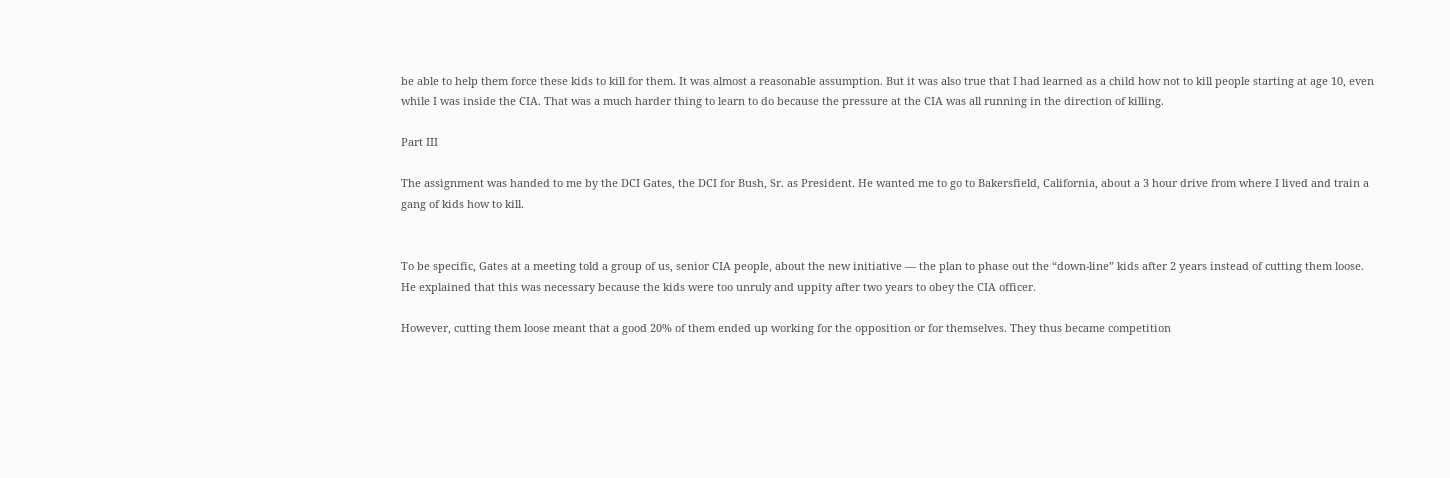be able to help them force these kids to kill for them. It was almost a reasonable assumption. But it was also true that I had learned as a child how not to kill people starting at age 10, even while I was inside the CIA. That was a much harder thing to learn to do because the pressure at the CIA was all running in the direction of killing.

Part III

The assignment was handed to me by the DCI Gates, the DCI for Bush, Sr. as President. He wanted me to go to Bakersfield, California, about a 3 hour drive from where I lived and train a gang of kids how to kill.


To be specific, Gates at a meeting told a group of us, senior CIA people, about the new initiative — the plan to phase out the “down-line” kids after 2 years instead of cutting them loose. He explained that this was necessary because the kids were too unruly and uppity after two years to obey the CIA officer.

However, cutting them loose meant that a good 20% of them ended up working for the opposition or for themselves. They thus became competition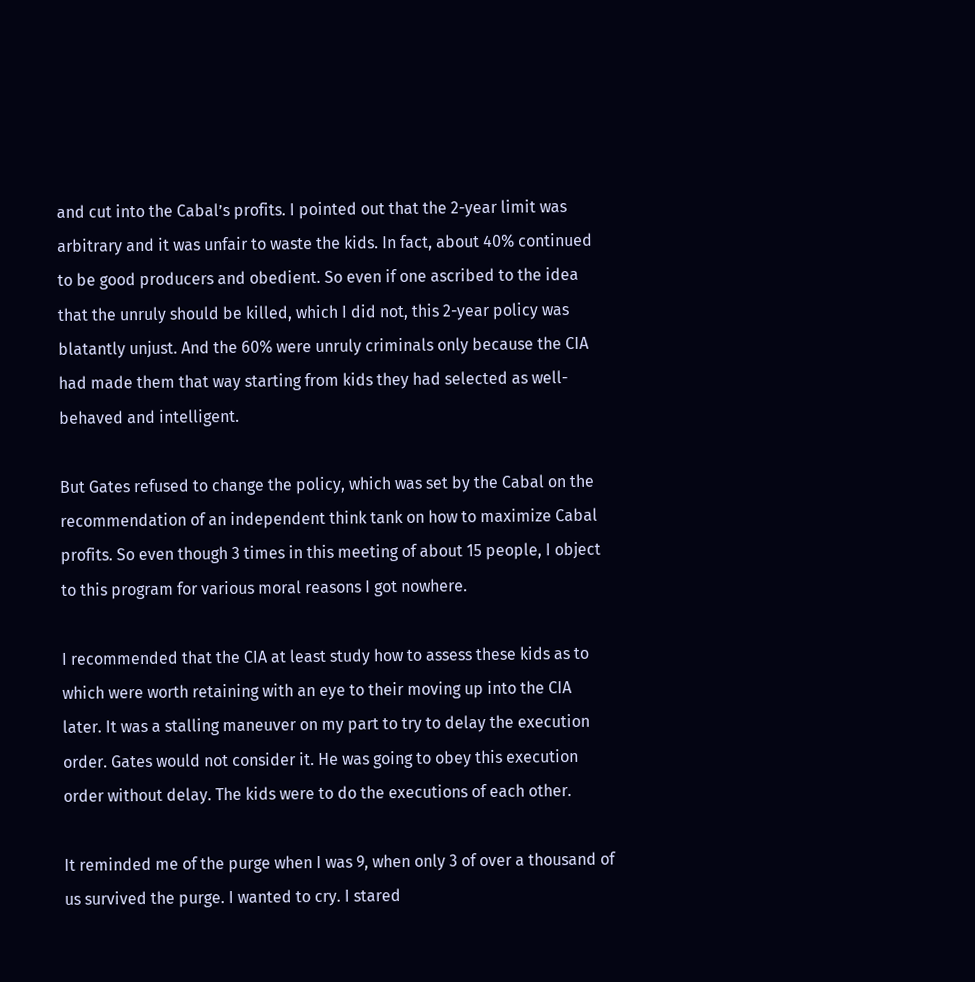and cut into the Cabal’s profits. I pointed out that the 2-year limit was arbitrary and it was unfair to waste the kids. In fact, about 40% continued to be good producers and obedient. So even if one ascribed to the idea that the unruly should be killed, which I did not, this 2-year policy was blatantly unjust. And the 60% were unruly criminals only because the CIA had made them that way starting from kids they had selected as well-behaved and intelligent.

But Gates refused to change the policy, which was set by the Cabal on the recommendation of an independent think tank on how to maximize Cabal profits. So even though 3 times in this meeting of about 15 people, I object to this program for various moral reasons I got nowhere.

I recommended that the CIA at least study how to assess these kids as to which were worth retaining with an eye to their moving up into the CIA later. It was a stalling maneuver on my part to try to delay the execution order. Gates would not consider it. He was going to obey this execution order without delay. The kids were to do the executions of each other.

It reminded me of the purge when I was 9, when only 3 of over a thousand of us survived the purge. I wanted to cry. I stared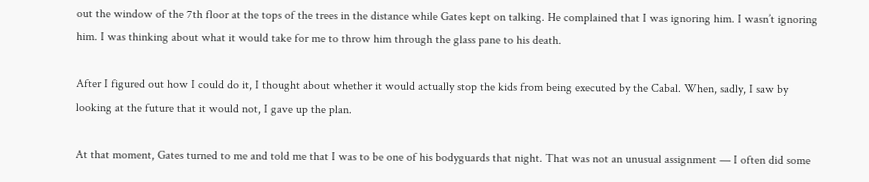out the window of the 7th floor at the tops of the trees in the distance while Gates kept on talking. He complained that I was ignoring him. I wasn’t ignoring him. I was thinking about what it would take for me to throw him through the glass pane to his death.

After I figured out how I could do it, I thought about whether it would actually stop the kids from being executed by the Cabal. When, sadly, I saw by looking at the future that it would not, I gave up the plan.

At that moment, Gates turned to me and told me that I was to be one of his bodyguards that night. That was not an unusual assignment — I often did some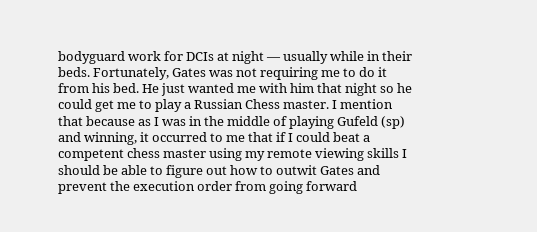bodyguard work for DCIs at night — usually while in their beds. Fortunately, Gates was not requiring me to do it from his bed. He just wanted me with him that night so he could get me to play a Russian Chess master. I mention that because as I was in the middle of playing Gufeld (sp) and winning, it occurred to me that if I could beat a competent chess master using my remote viewing skills I should be able to figure out how to outwit Gates and prevent the execution order from going forward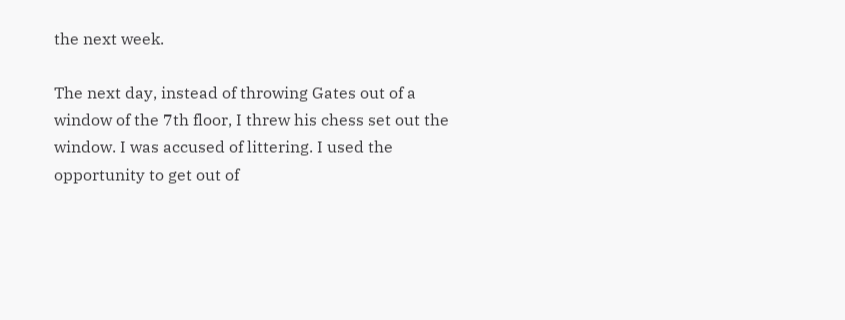the next week.

The next day, instead of throwing Gates out of a window of the 7th floor, I threw his chess set out the window. I was accused of littering. I used the opportunity to get out of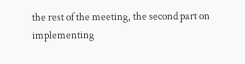the rest of the meeting, the second part on implementing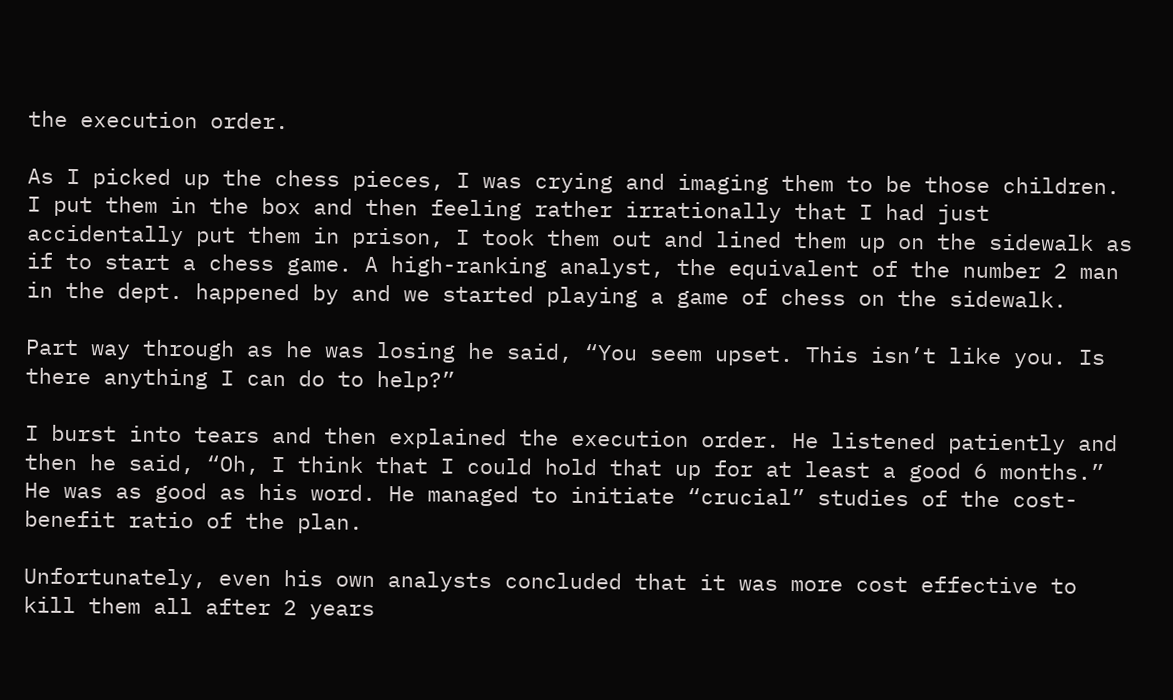the execution order.

As I picked up the chess pieces, I was crying and imaging them to be those children. I put them in the box and then feeling rather irrationally that I had just accidentally put them in prison, I took them out and lined them up on the sidewalk as if to start a chess game. A high-ranking analyst, the equivalent of the number 2 man in the dept. happened by and we started playing a game of chess on the sidewalk.

Part way through as he was losing he said, “You seem upset. This isn’t like you. Is there anything I can do to help?”

I burst into tears and then explained the execution order. He listened patiently and then he said, “Oh, I think that I could hold that up for at least a good 6 months.” He was as good as his word. He managed to initiate “crucial” studies of the cost-benefit ratio of the plan.

Unfortunately, even his own analysts concluded that it was more cost effective to kill them all after 2 years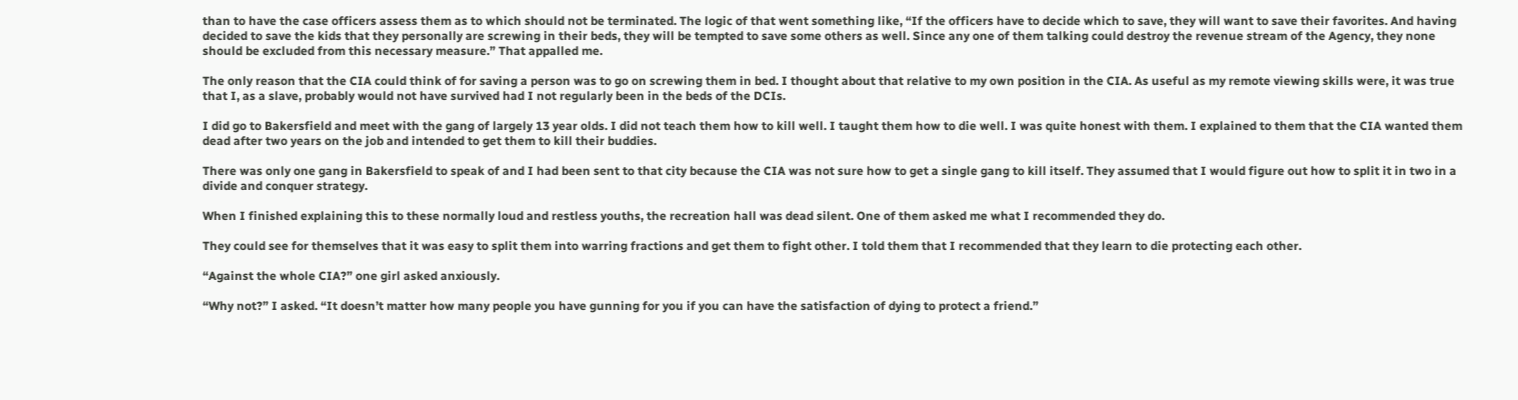than to have the case officers assess them as to which should not be terminated. The logic of that went something like, “If the officers have to decide which to save, they will want to save their favorites. And having decided to save the kids that they personally are screwing in their beds, they will be tempted to save some others as well. Since any one of them talking could destroy the revenue stream of the Agency, they none should be excluded from this necessary measure.” That appalled me.

The only reason that the CIA could think of for saving a person was to go on screwing them in bed. I thought about that relative to my own position in the CIA. As useful as my remote viewing skills were, it was true that I, as a slave, probably would not have survived had I not regularly been in the beds of the DCIs.

I did go to Bakersfield and meet with the gang of largely 13 year olds. I did not teach them how to kill well. I taught them how to die well. I was quite honest with them. I explained to them that the CIA wanted them dead after two years on the job and intended to get them to kill their buddies.

There was only one gang in Bakersfield to speak of and I had been sent to that city because the CIA was not sure how to get a single gang to kill itself. They assumed that I would figure out how to split it in two in a divide and conquer strategy.

When I finished explaining this to these normally loud and restless youths, the recreation hall was dead silent. One of them asked me what I recommended they do.

They could see for themselves that it was easy to split them into warring fractions and get them to fight other. I told them that I recommended that they learn to die protecting each other.

“Against the whole CIA?” one girl asked anxiously.

“Why not?” I asked. “It doesn’t matter how many people you have gunning for you if you can have the satisfaction of dying to protect a friend.”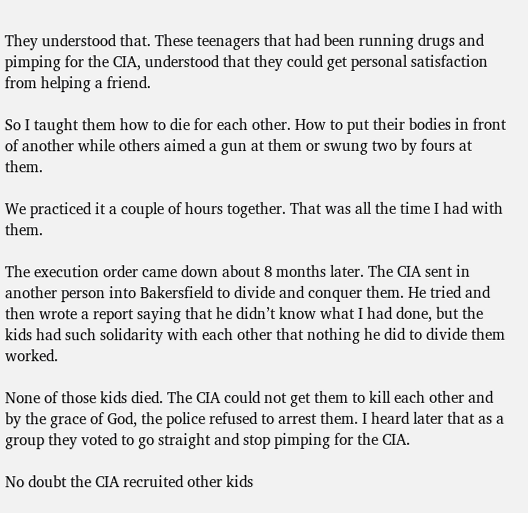They understood that. These teenagers that had been running drugs and pimping for the CIA, understood that they could get personal satisfaction from helping a friend.

So I taught them how to die for each other. How to put their bodies in front of another while others aimed a gun at them or swung two by fours at them.

We practiced it a couple of hours together. That was all the time I had with them.

The execution order came down about 8 months later. The CIA sent in another person into Bakersfield to divide and conquer them. He tried and then wrote a report saying that he didn’t know what I had done, but the kids had such solidarity with each other that nothing he did to divide them worked.

None of those kids died. The CIA could not get them to kill each other and by the grace of God, the police refused to arrest them. I heard later that as a group they voted to go straight and stop pimping for the CIA.

No doubt the CIA recruited other kids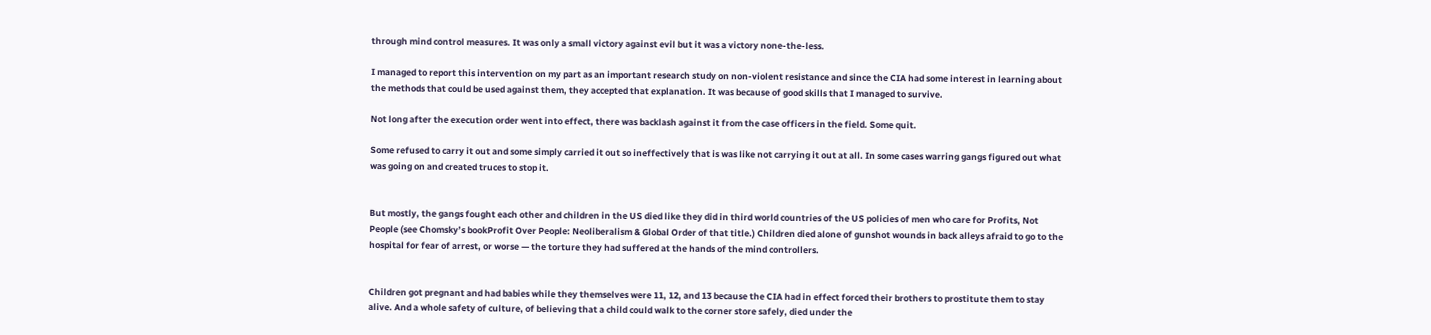through mind control measures. It was only a small victory against evil but it was a victory none-the-less.

I managed to report this intervention on my part as an important research study on non-violent resistance and since the CIA had some interest in learning about the methods that could be used against them, they accepted that explanation. It was because of good skills that I managed to survive.

Not long after the execution order went into effect, there was backlash against it from the case officers in the field. Some quit.

Some refused to carry it out and some simply carried it out so ineffectively that is was like not carrying it out at all. In some cases warring gangs figured out what was going on and created truces to stop it.


But mostly, the gangs fought each other and children in the US died like they did in third world countries of the US policies of men who care for Profits, Not People (see Chomsky’s bookProfit Over People: Neoliberalism & Global Order of that title.) Children died alone of gunshot wounds in back alleys afraid to go to the hospital for fear of arrest, or worse — the torture they had suffered at the hands of the mind controllers.


Children got pregnant and had babies while they themselves were 11, 12, and 13 because the CIA had in effect forced their brothers to prostitute them to stay alive. And a whole safety of culture, of believing that a child could walk to the corner store safely, died under the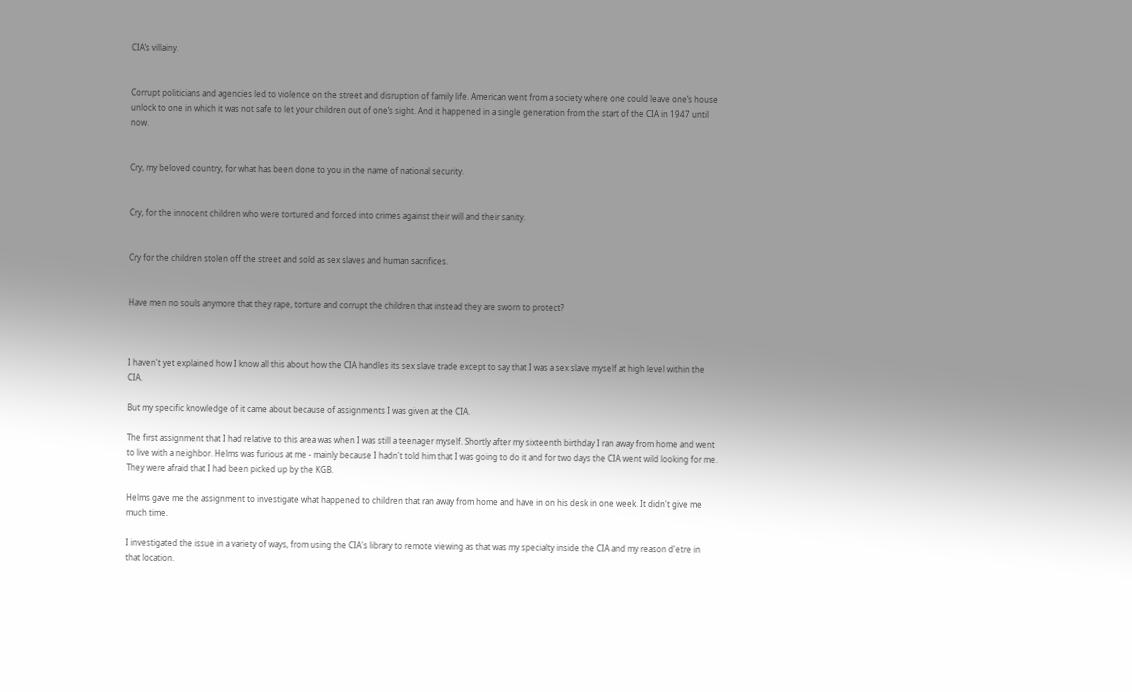CIA’s villainy.


Corrupt politicians and agencies led to violence on the street and disruption of family life. American went from a society where one could leave one’s house unlock to one in which it was not safe to let your children out of one’s sight. And it happened in a single generation from the start of the CIA in 1947 until now.


Cry, my beloved country, for what has been done to you in the name of national security.


Cry, for the innocent children who were tortured and forced into crimes against their will and their sanity.


Cry for the children stolen off the street and sold as sex slaves and human sacrifices.


Have men no souls anymore that they rape, torture and corrupt the children that instead they are sworn to protect?



I haven't yet explained how I know all this about how the CIA handles its sex slave trade except to say that I was a sex slave myself at high level within the CIA.

But my specific knowledge of it came about because of assignments I was given at the CIA.

The first assignment that I had relative to this area was when I was still a teenager myself. Shortly after my sixteenth birthday I ran away from home and went to live with a neighbor. Helms was furious at me - mainly because I hadn't told him that I was going to do it and for two days the CIA went wild looking for me. They were afraid that I had been picked up by the KGB.

Helms gave me the assignment to investigate what happened to children that ran away from home and have in on his desk in one week. It didn't give me much time.

I investigated the issue in a variety of ways, from using the CIA's library to remote viewing as that was my specialty inside the CIA and my reason d'etre in that location.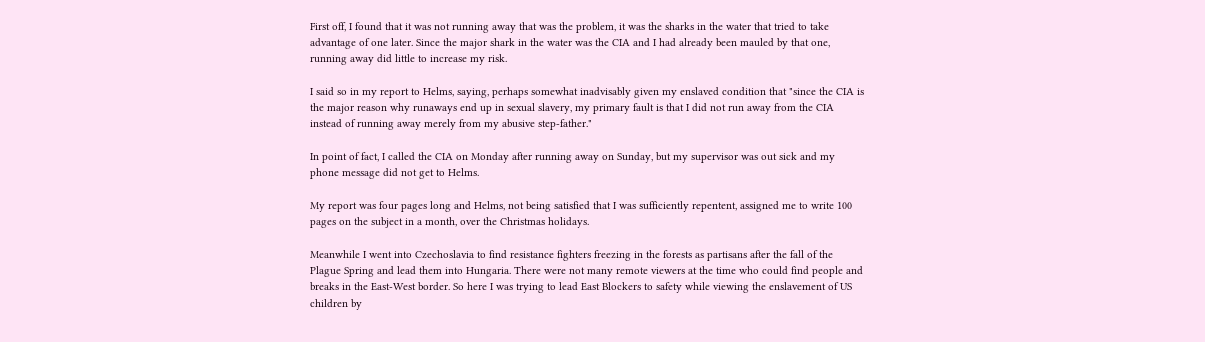First off, I found that it was not running away that was the problem, it was the sharks in the water that tried to take advantage of one later. Since the major shark in the water was the CIA and I had already been mauled by that one, running away did little to increase my risk.

I said so in my report to Helms, saying, perhaps somewhat inadvisably given my enslaved condition that "since the CIA is the major reason why runaways end up in sexual slavery, my primary fault is that I did not run away from the CIA instead of running away merely from my abusive step-father."

In point of fact, I called the CIA on Monday after running away on Sunday, but my supervisor was out sick and my phone message did not get to Helms.

My report was four pages long and Helms, not being satisfied that I was sufficiently repentent, assigned me to write 100 pages on the subject in a month, over the Christmas holidays.

Meanwhile I went into Czechoslavia to find resistance fighters freezing in the forests as partisans after the fall of the Plague Spring and lead them into Hungaria. There were not many remote viewers at the time who could find people and breaks in the East-West border. So here I was trying to lead East Blockers to safety while viewing the enslavement of US children by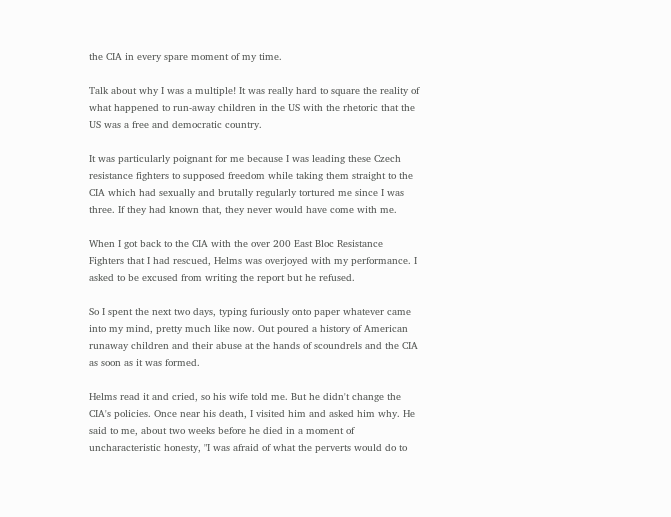the CIA in every spare moment of my time.

Talk about why I was a multiple! It was really hard to square the reality of what happened to run-away children in the US with the rhetoric that the US was a free and democratic country.

It was particularly poignant for me because I was leading these Czech resistance fighters to supposed freedom while taking them straight to the CIA which had sexually and brutally regularly tortured me since I was three. If they had known that, they never would have come with me.

When I got back to the CIA with the over 200 East Bloc Resistance Fighters that I had rescued, Helms was overjoyed with my performance. I asked to be excused from writing the report but he refused.

So I spent the next two days, typing furiously onto paper whatever came into my mind, pretty much like now. Out poured a history of American runaway children and their abuse at the hands of scoundrels and the CIA as soon as it was formed.

Helms read it and cried, so his wife told me. But he didn't change the CIA's policies. Once near his death, I visited him and asked him why. He said to me, about two weeks before he died in a moment of uncharacteristic honesty, "I was afraid of what the perverts would do to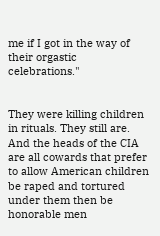me if I got in the way of their orgastic celebrations."


They were killing children in rituals. They still are. And the heads of the CIA are all cowards that prefer to allow American children be raped and tortured under them then be honorable men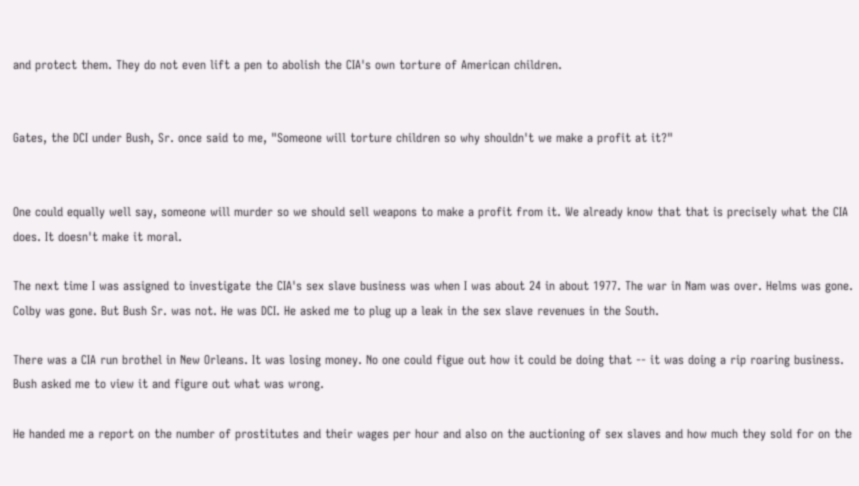and protect them. They do not even lift a pen to abolish the CIA's own torture of American children.


Gates, the DCI under Bush, Sr. once said to me, "Someone will torture children so why shouldn't we make a profit at it?"


One could equally well say, someone will murder so we should sell weapons to make a profit from it. We already know that that is precisely what the CIA does. It doesn't make it moral.

The next time I was assigned to investigate the CIA's sex slave business was when I was about 24 in about 1977. The war in Nam was over. Helms was gone. Colby was gone. But Bush Sr. was not. He was DCI. He asked me to plug up a leak in the sex slave revenues in the South.

There was a CIA run brothel in New Orleans. It was losing money. No one could figue out how it could be doing that -- it was doing a rip roaring business. Bush asked me to view it and figure out what was wrong.

He handed me a report on the number of prostitutes and their wages per hour and also on the auctioning of sex slaves and how much they sold for on the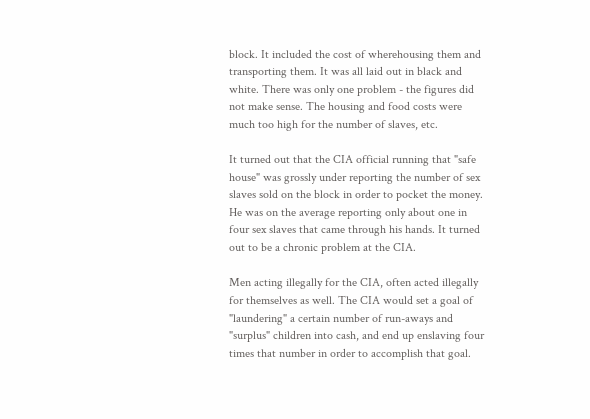block. It included the cost of wherehousing them and transporting them. It was all laid out in black and white. There was only one problem - the figures did not make sense. The housing and food costs were much too high for the number of slaves, etc.

It turned out that the CIA official running that "safe house" was grossly under reporting the number of sex slaves sold on the block in order to pocket the money. He was on the average reporting only about one in four sex slaves that came through his hands. It turned out to be a chronic problem at the CIA.

Men acting illegally for the CIA, often acted illegally for themselves as well. The CIA would set a goal of "laundering" a certain number of run-aways and "surplus" children into cash, and end up enslaving four times that number in order to accomplish that goal.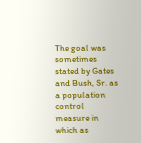The goal was sometimes stated by Gates and Bush, Sr. as a population control measure in which as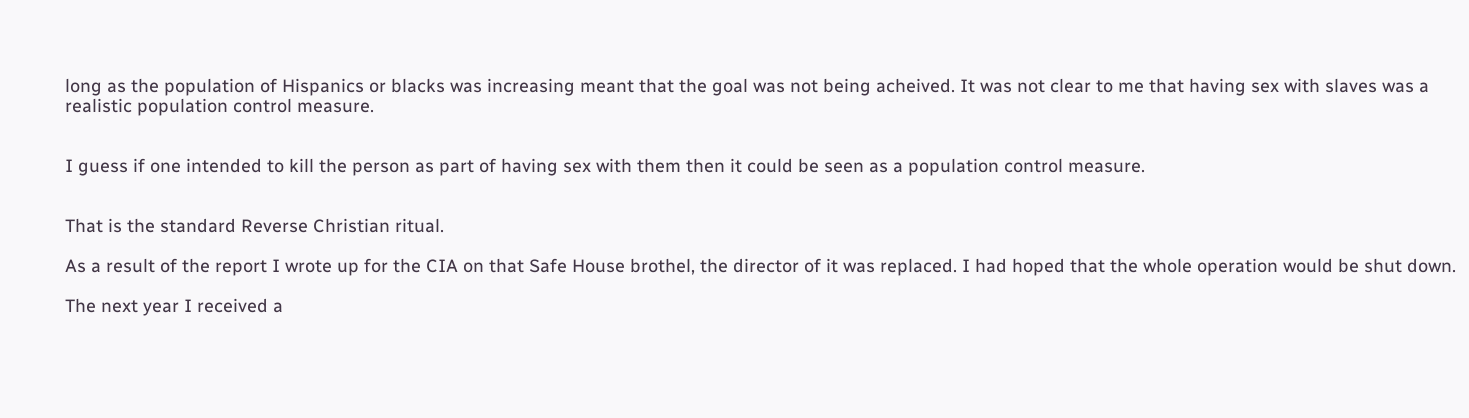long as the population of Hispanics or blacks was increasing meant that the goal was not being acheived. It was not clear to me that having sex with slaves was a realistic population control measure.


I guess if one intended to kill the person as part of having sex with them then it could be seen as a population control measure.


That is the standard Reverse Christian ritual.

As a result of the report I wrote up for the CIA on that Safe House brothel, the director of it was replaced. I had hoped that the whole operation would be shut down.

The next year I received a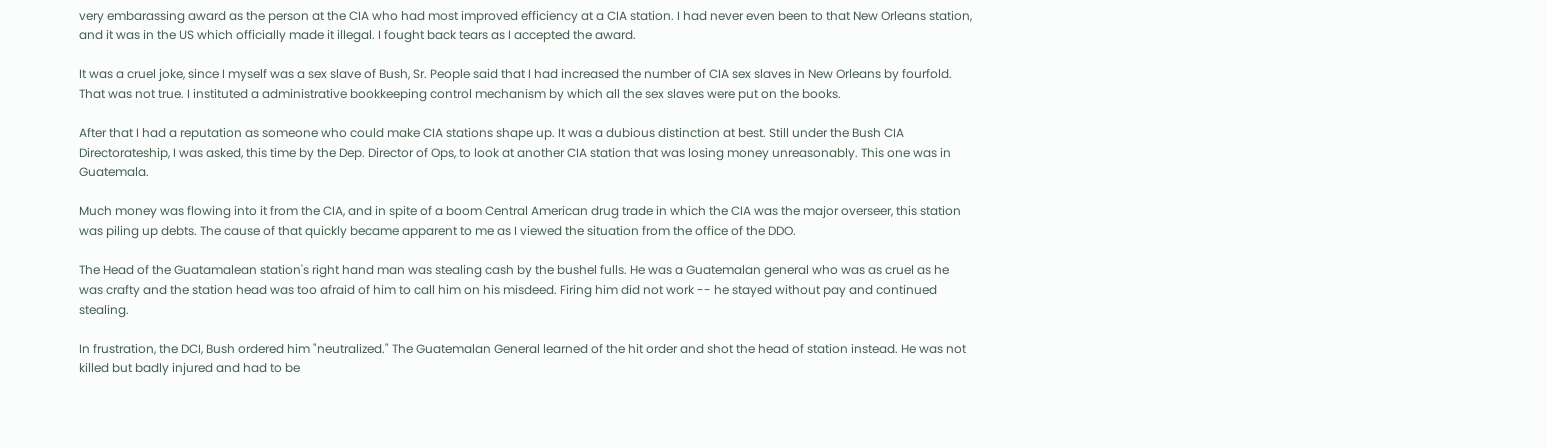very embarassing award as the person at the CIA who had most improved efficiency at a CIA station. I had never even been to that New Orleans station, and it was in the US which officially made it illegal. I fought back tears as I accepted the award.

It was a cruel joke, since I myself was a sex slave of Bush, Sr. People said that I had increased the number of CIA sex slaves in New Orleans by fourfold. That was not true. I instituted a administrative bookkeeping control mechanism by which all the sex slaves were put on the books.

After that I had a reputation as someone who could make CIA stations shape up. It was a dubious distinction at best. Still under the Bush CIA Directorateship, I was asked, this time by the Dep. Director of Ops, to look at another CIA station that was losing money unreasonably. This one was in Guatemala.

Much money was flowing into it from the CIA, and in spite of a boom Central American drug trade in which the CIA was the major overseer, this station was piling up debts. The cause of that quickly became apparent to me as I viewed the situation from the office of the DDO.

The Head of the Guatamalean station's right hand man was stealing cash by the bushel fulls. He was a Guatemalan general who was as cruel as he was crafty and the station head was too afraid of him to call him on his misdeed. Firing him did not work -- he stayed without pay and continued stealing.

In frustration, the DCI, Bush ordered him "neutralized." The Guatemalan General learned of the hit order and shot the head of station instead. He was not killed but badly injured and had to be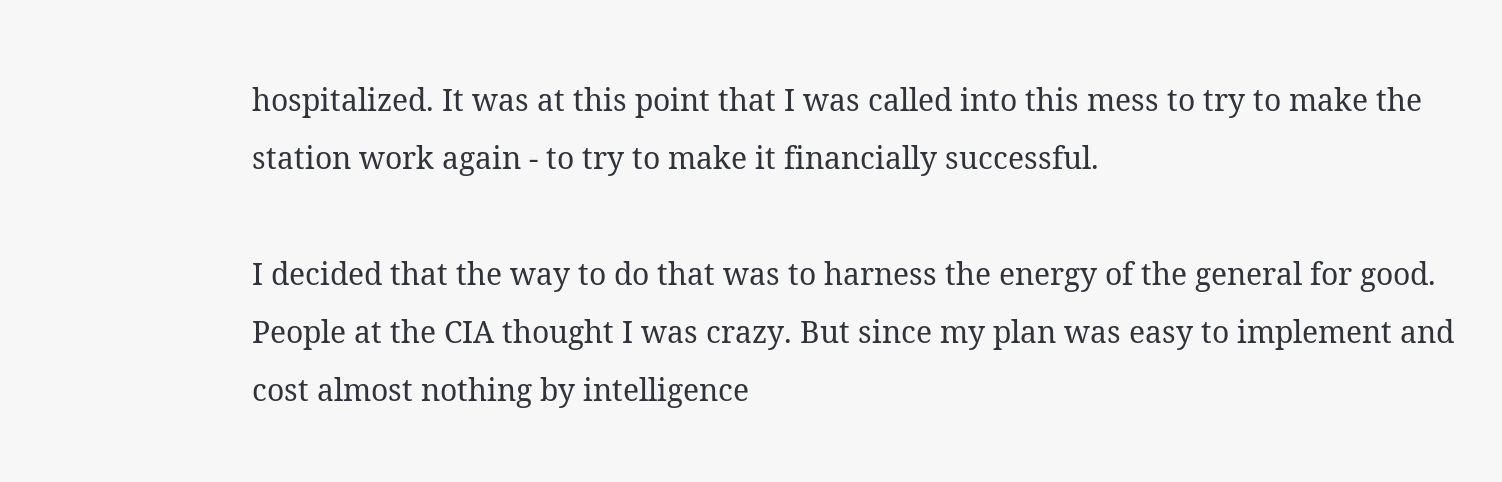hospitalized. It was at this point that I was called into this mess to try to make the station work again - to try to make it financially successful.

I decided that the way to do that was to harness the energy of the general for good. People at the CIA thought I was crazy. But since my plan was easy to implement and cost almost nothing by intelligence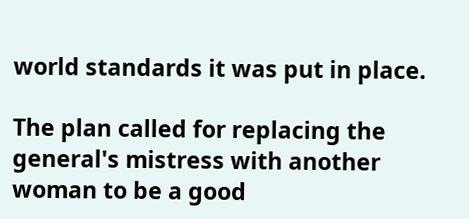world standards it was put in place.

The plan called for replacing the general's mistress with another woman to be a good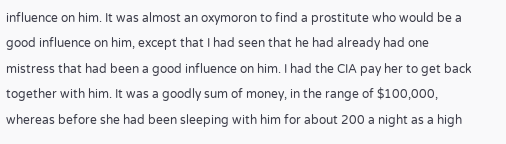influence on him. It was almost an oxymoron to find a prostitute who would be a good influence on him, except that I had seen that he had already had one mistress that had been a good influence on him. I had the CIA pay her to get back together with him. It was a goodly sum of money, in the range of $100,000, whereas before she had been sleeping with him for about 200 a night as a high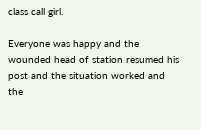class call girl.

Everyone was happy and the wounded head of station resumed his post and the situation worked and the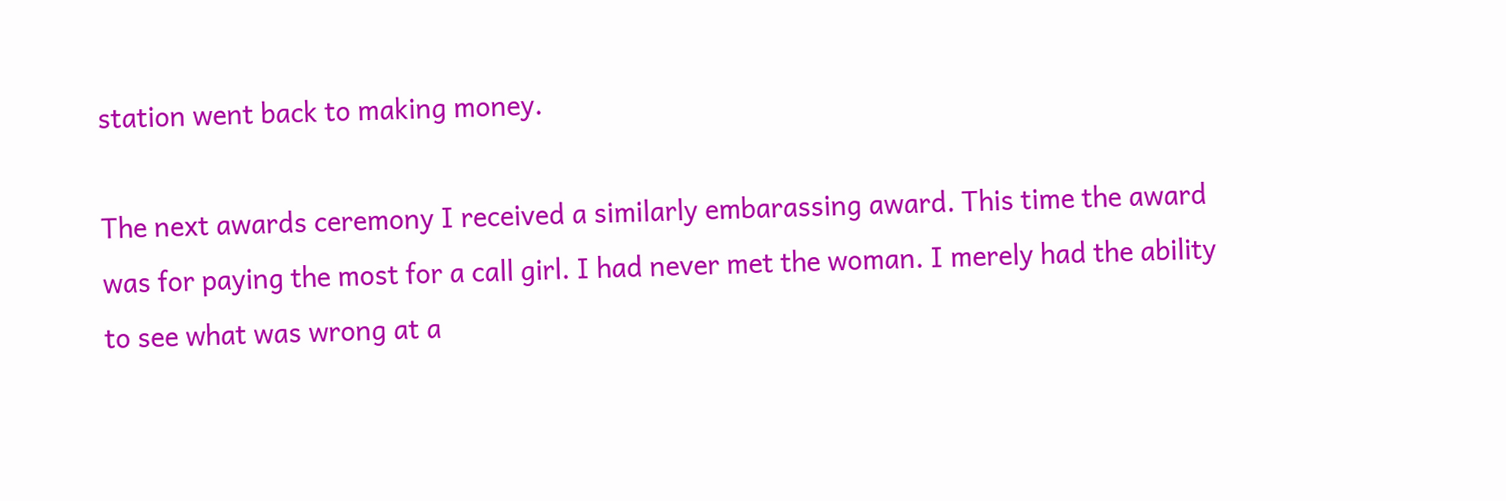station went back to making money.

The next awards ceremony I received a similarly embarassing award. This time the award was for paying the most for a call girl. I had never met the woman. I merely had the ability to see what was wrong at a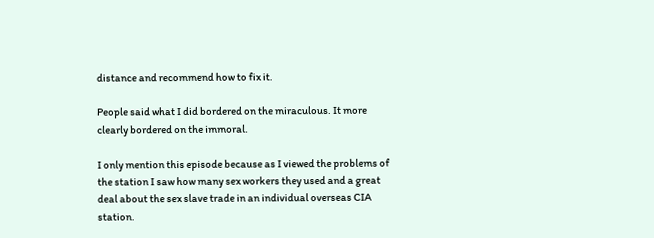distance and recommend how to fix it.

People said what I did bordered on the miraculous. It more clearly bordered on the immoral.

I only mention this episode because as I viewed the problems of the station I saw how many sex workers they used and a great deal about the sex slave trade in an individual overseas CIA station.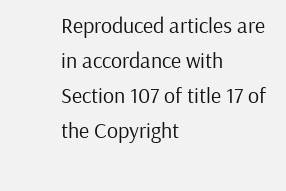Reproduced articles are in accordance with Section 107 of title 17 of the Copyright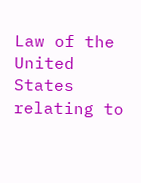Law of the United States relating to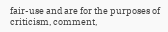fair-use and are for the purposes of criticism, comment,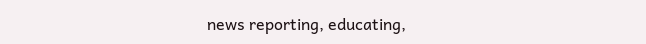news reporting, educating,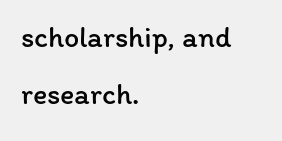scholarship, and research.